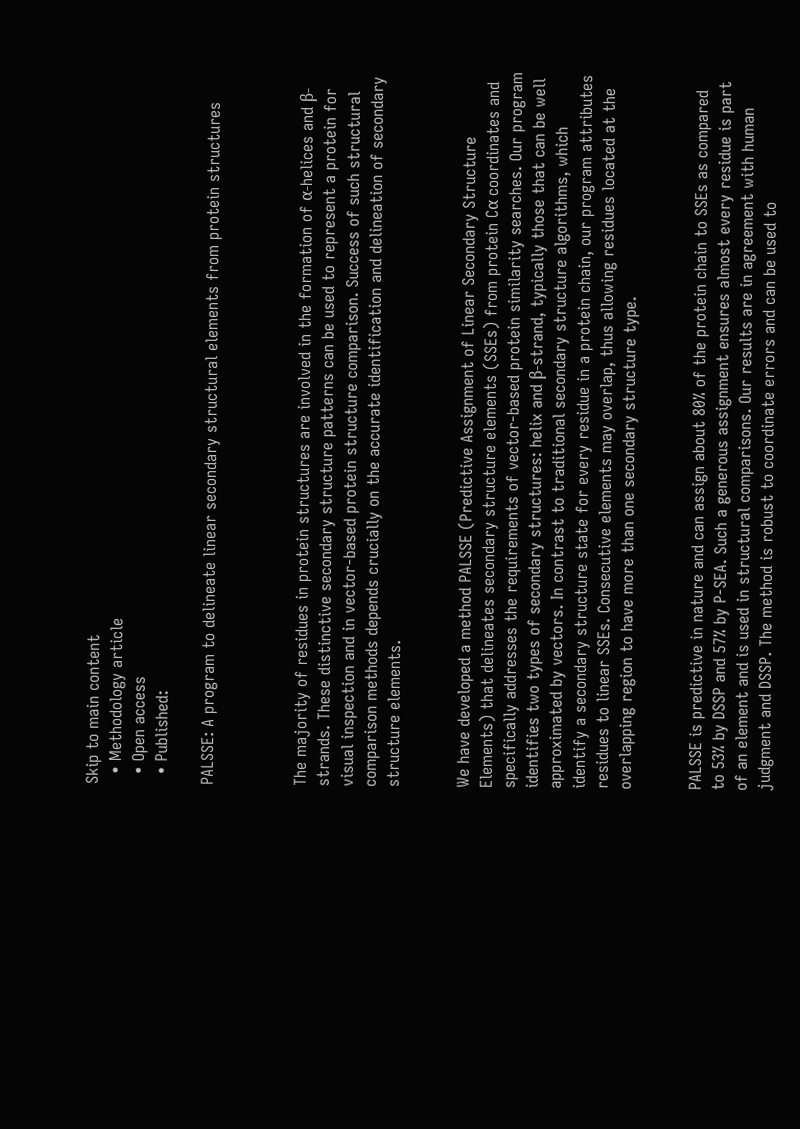Skip to main content
  • Methodology article
  • Open access
  • Published:

PALSSE: A program to delineate linear secondary structural elements from protein structures



The majority of residues in protein structures are involved in the formation of α-helices and β-strands. These distinctive secondary structure patterns can be used to represent a protein for visual inspection and in vector-based protein structure comparison. Success of such structural comparison methods depends crucially on the accurate identification and delineation of secondary structure elements.


We have developed a method PALSSE (Predictive Assignment of Linear Secondary Structure Elements) that delineates secondary structure elements (SSEs) from protein Cα coordinates and specifically addresses the requirements of vector-based protein similarity searches. Our program identifies two types of secondary structures: helix and β-strand, typically those that can be well approximated by vectors. In contrast to traditional secondary structure algorithms, which identify a secondary structure state for every residue in a protein chain, our program attributes residues to linear SSEs. Consecutive elements may overlap, thus allowing residues located at the overlapping region to have more than one secondary structure type.


PALSSE is predictive in nature and can assign about 80% of the protein chain to SSEs as compared to 53% by DSSP and 57% by P-SEA. Such a generous assignment ensures almost every residue is part of an element and is used in structural comparisons. Our results are in agreement with human judgment and DSSP. The method is robust to coordinate errors and can be used to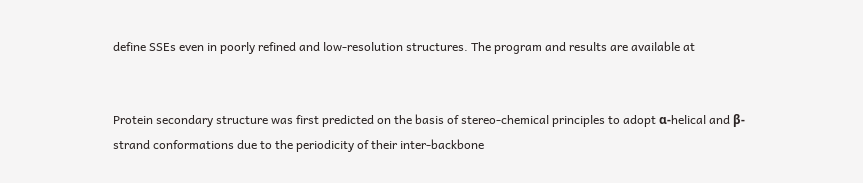define SSEs even in poorly refined and low-resolution structures. The program and results are available at


Protein secondary structure was first predicted on the basis of stereo-chemical principles to adopt α-helical and β-strand conformations due to the periodicity of their inter-backbone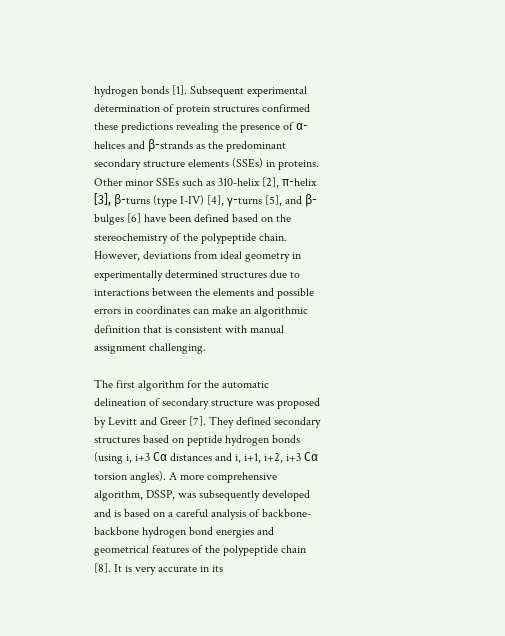hydrogen bonds [1]. Subsequent experimental determination of protein structures confirmed these predictions revealing the presence of α-helices and β-strands as the predominant secondary structure elements (SSEs) in proteins. Other minor SSEs such as 310-helix [2], π-helix [3], β-turns (type I-IV) [4], γ-turns [5], and β-bulges [6] have been defined based on the stereochemistry of the polypeptide chain. However, deviations from ideal geometry in experimentally determined structures due to interactions between the elements and possible errors in coordinates can make an algorithmic definition that is consistent with manual assignment challenging.

The first algorithm for the automatic delineation of secondary structure was proposed by Levitt and Greer [7]. They defined secondary structures based on peptide hydrogen bonds (using i, i+3 Cα distances and i, i+1, i+2, i+3 Cα torsion angles). A more comprehensive algorithm, DSSP, was subsequently developed and is based on a careful analysis of backbone-backbone hydrogen bond energies and geometrical features of the polypeptide chain [8]. It is very accurate in its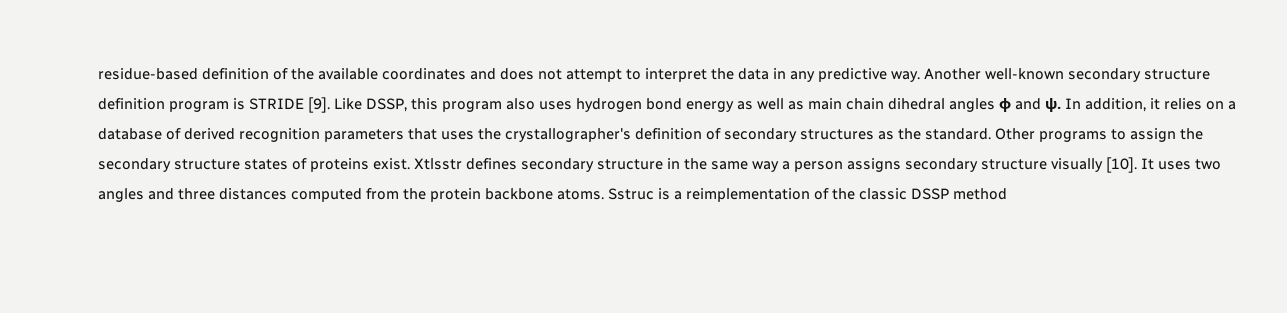residue-based definition of the available coordinates and does not attempt to interpret the data in any predictive way. Another well-known secondary structure definition program is STRIDE [9]. Like DSSP, this program also uses hydrogen bond energy as well as main chain dihedral angles φ and ψ. In addition, it relies on a database of derived recognition parameters that uses the crystallographer's definition of secondary structures as the standard. Other programs to assign the secondary structure states of proteins exist. Xtlsstr defines secondary structure in the same way a person assigns secondary structure visually [10]. It uses two angles and three distances computed from the protein backbone atoms. Sstruc is a reimplementation of the classic DSSP method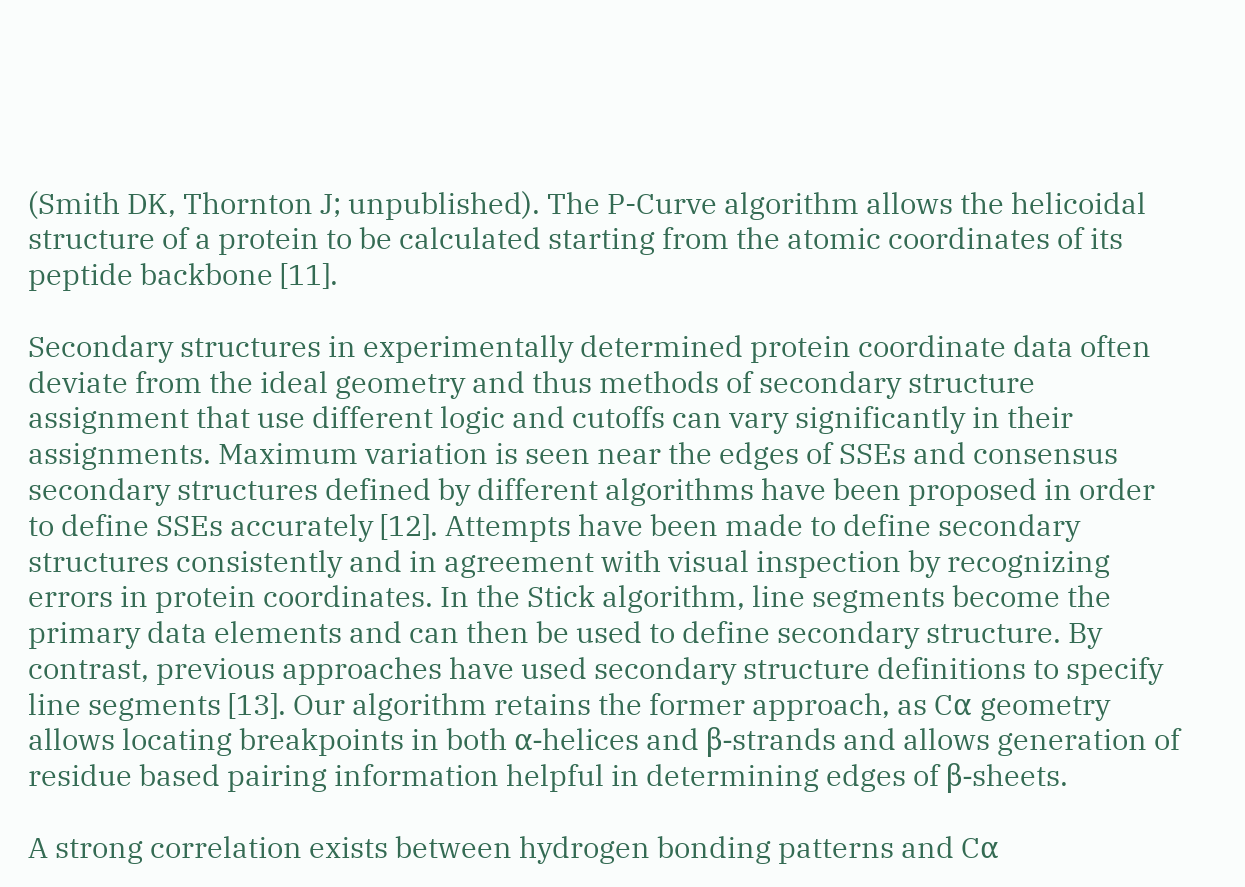(Smith DK, Thornton J; unpublished). The P-Curve algorithm allows the helicoidal structure of a protein to be calculated starting from the atomic coordinates of its peptide backbone [11].

Secondary structures in experimentally determined protein coordinate data often deviate from the ideal geometry and thus methods of secondary structure assignment that use different logic and cutoffs can vary significantly in their assignments. Maximum variation is seen near the edges of SSEs and consensus secondary structures defined by different algorithms have been proposed in order to define SSEs accurately [12]. Attempts have been made to define secondary structures consistently and in agreement with visual inspection by recognizing errors in protein coordinates. In the Stick algorithm, line segments become the primary data elements and can then be used to define secondary structure. By contrast, previous approaches have used secondary structure definitions to specify line segments [13]. Our algorithm retains the former approach, as Cα geometry allows locating breakpoints in both α-helices and β-strands and allows generation of residue based pairing information helpful in determining edges of β-sheets.

A strong correlation exists between hydrogen bonding patterns and Cα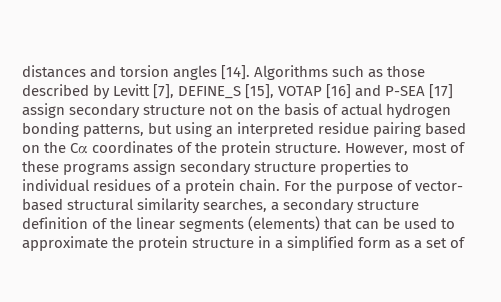distances and torsion angles [14]. Algorithms such as those described by Levitt [7], DEFINE_S [15], VOTAP [16] and P-SEA [17] assign secondary structure not on the basis of actual hydrogen bonding patterns, but using an interpreted residue pairing based on the Cα coordinates of the protein structure. However, most of these programs assign secondary structure properties to individual residues of a protein chain. For the purpose of vector-based structural similarity searches, a secondary structure definition of the linear segments (elements) that can be used to approximate the protein structure in a simplified form as a set of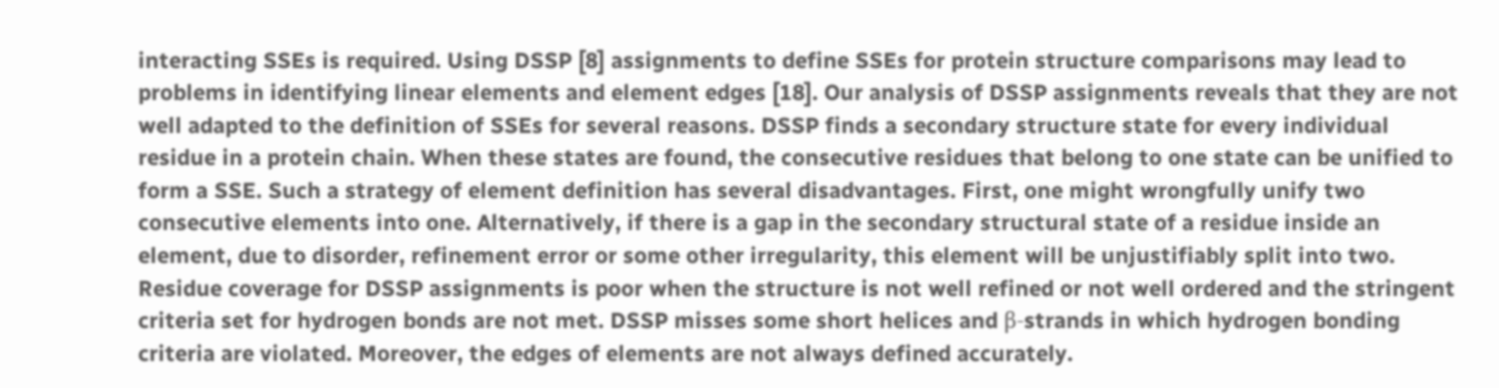interacting SSEs is required. Using DSSP [8] assignments to define SSEs for protein structure comparisons may lead to problems in identifying linear elements and element edges [18]. Our analysis of DSSP assignments reveals that they are not well adapted to the definition of SSEs for several reasons. DSSP finds a secondary structure state for every individual residue in a protein chain. When these states are found, the consecutive residues that belong to one state can be unified to form a SSE. Such a strategy of element definition has several disadvantages. First, one might wrongfully unify two consecutive elements into one. Alternatively, if there is a gap in the secondary structural state of a residue inside an element, due to disorder, refinement error or some other irregularity, this element will be unjustifiably split into two. Residue coverage for DSSP assignments is poor when the structure is not well refined or not well ordered and the stringent criteria set for hydrogen bonds are not met. DSSP misses some short helices and β-strands in which hydrogen bonding criteria are violated. Moreover, the edges of elements are not always defined accurately.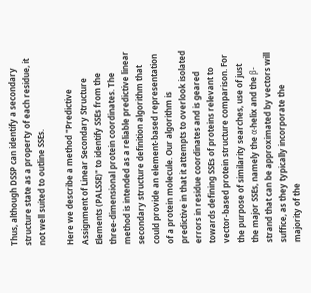Thus, although DSSP can identify a secondary structure state as a property of each residue, it not well suited to outline SSEs.

Here we describe a method "Predictive Assignment of Linear Secondary Structure Elements (PALSSE)" to identify SSEs from the three-dimensional protein coordinates. The method is intended as a reliable predictive linear secondary structure definition algorithm that could provide an element-based representation of a protein molecule. Our algorithm is predictive in that it attempts to overlook isolated errors in residue coordinates and is geared towards defining SSEs of proteins relevant to vector-based protein structure comparison. For the purpose of similarity searches, use of just the major SSEs, namely the α-helix and the β-strand that can be approximated by vectors will suffice, as they typically incorporate the majority of the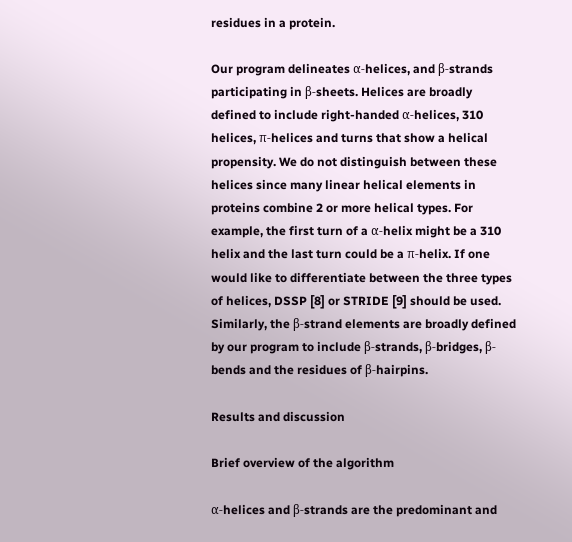residues in a protein.

Our program delineates α-helices, and β-strands participating in β-sheets. Helices are broadly defined to include right-handed α-helices, 310 helices, π-helices and turns that show a helical propensity. We do not distinguish between these helices since many linear helical elements in proteins combine 2 or more helical types. For example, the first turn of a α-helix might be a 310 helix and the last turn could be a π-helix. If one would like to differentiate between the three types of helices, DSSP [8] or STRIDE [9] should be used. Similarly, the β-strand elements are broadly defined by our program to include β-strands, β-bridges, β-bends and the residues of β-hairpins.

Results and discussion

Brief overview of the algorithm

α-helices and β-strands are the predominant and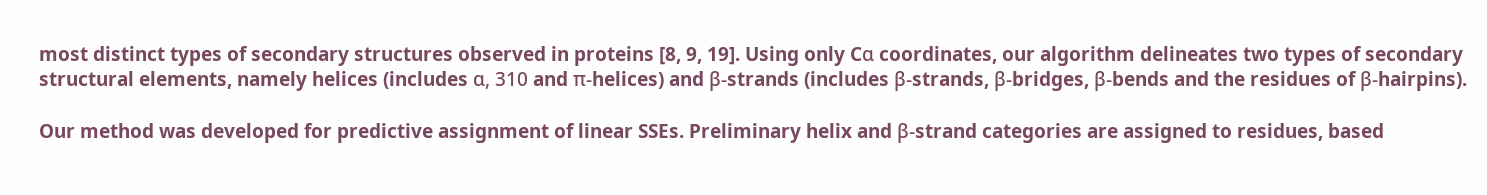most distinct types of secondary structures observed in proteins [8, 9, 19]. Using only Cα coordinates, our algorithm delineates two types of secondary structural elements, namely helices (includes α, 310 and π-helices) and β-strands (includes β-strands, β-bridges, β-bends and the residues of β-hairpins).

Our method was developed for predictive assignment of linear SSEs. Preliminary helix and β-strand categories are assigned to residues, based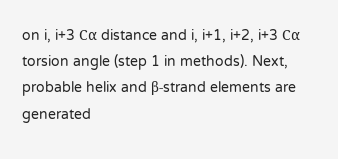on i, i+3 Cα distance and i, i+1, i+2, i+3 Cα torsion angle (step 1 in methods). Next, probable helix and β-strand elements are generated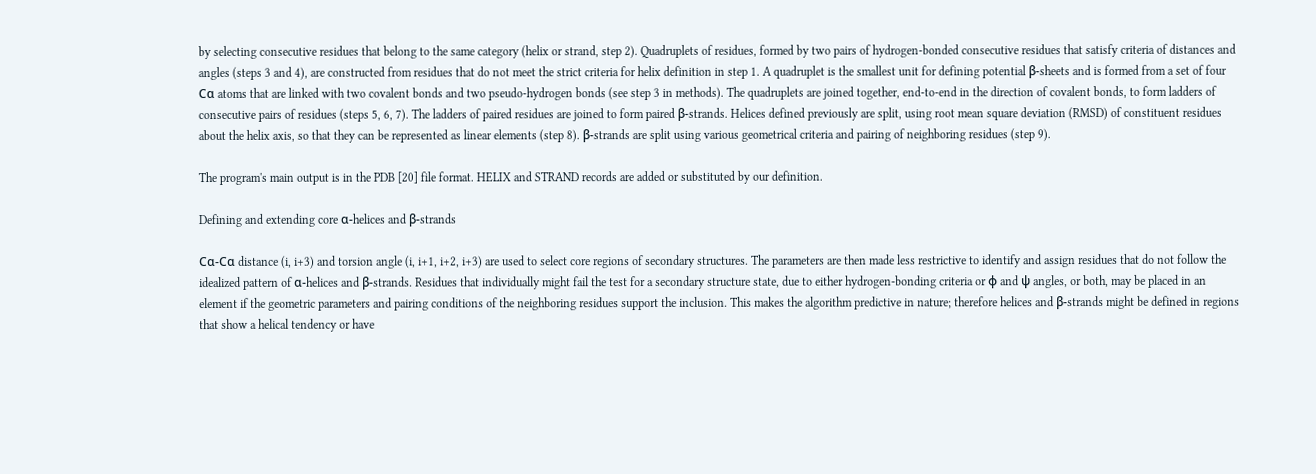by selecting consecutive residues that belong to the same category (helix or strand, step 2). Quadruplets of residues, formed by two pairs of hydrogen-bonded consecutive residues that satisfy criteria of distances and angles (steps 3 and 4), are constructed from residues that do not meet the strict criteria for helix definition in step 1. A quadruplet is the smallest unit for defining potential β-sheets and is formed from a set of four Cα atoms that are linked with two covalent bonds and two pseudo-hydrogen bonds (see step 3 in methods). The quadruplets are joined together, end-to-end in the direction of covalent bonds, to form ladders of consecutive pairs of residues (steps 5, 6, 7). The ladders of paired residues are joined to form paired β-strands. Helices defined previously are split, using root mean square deviation (RMSD) of constituent residues about the helix axis, so that they can be represented as linear elements (step 8). β-strands are split using various geometrical criteria and pairing of neighboring residues (step 9).

The program's main output is in the PDB [20] file format. HELIX and STRAND records are added or substituted by our definition.

Defining and extending core α-helices and β-strands

Cα-Cα distance (i, i+3) and torsion angle (i, i+1, i+2, i+3) are used to select core regions of secondary structures. The parameters are then made less restrictive to identify and assign residues that do not follow the idealized pattern of α-helices and β-strands. Residues that individually might fail the test for a secondary structure state, due to either hydrogen-bonding criteria or φ and ψ angles, or both, may be placed in an element if the geometric parameters and pairing conditions of the neighboring residues support the inclusion. This makes the algorithm predictive in nature; therefore helices and β-strands might be defined in regions that show a helical tendency or have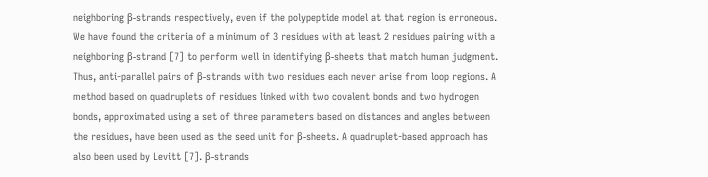neighboring β-strands respectively, even if the polypeptide model at that region is erroneous. We have found the criteria of a minimum of 3 residues with at least 2 residues pairing with a neighboring β-strand [7] to perform well in identifying β-sheets that match human judgment. Thus, anti-parallel pairs of β-strands with two residues each never arise from loop regions. A method based on quadruplets of residues linked with two covalent bonds and two hydrogen bonds, approximated using a set of three parameters based on distances and angles between the residues, have been used as the seed unit for β-sheets. A quadruplet-based approach has also been used by Levitt [7]. β-strands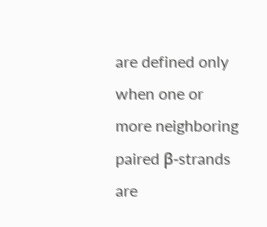are defined only when one or more neighboring paired β-strands are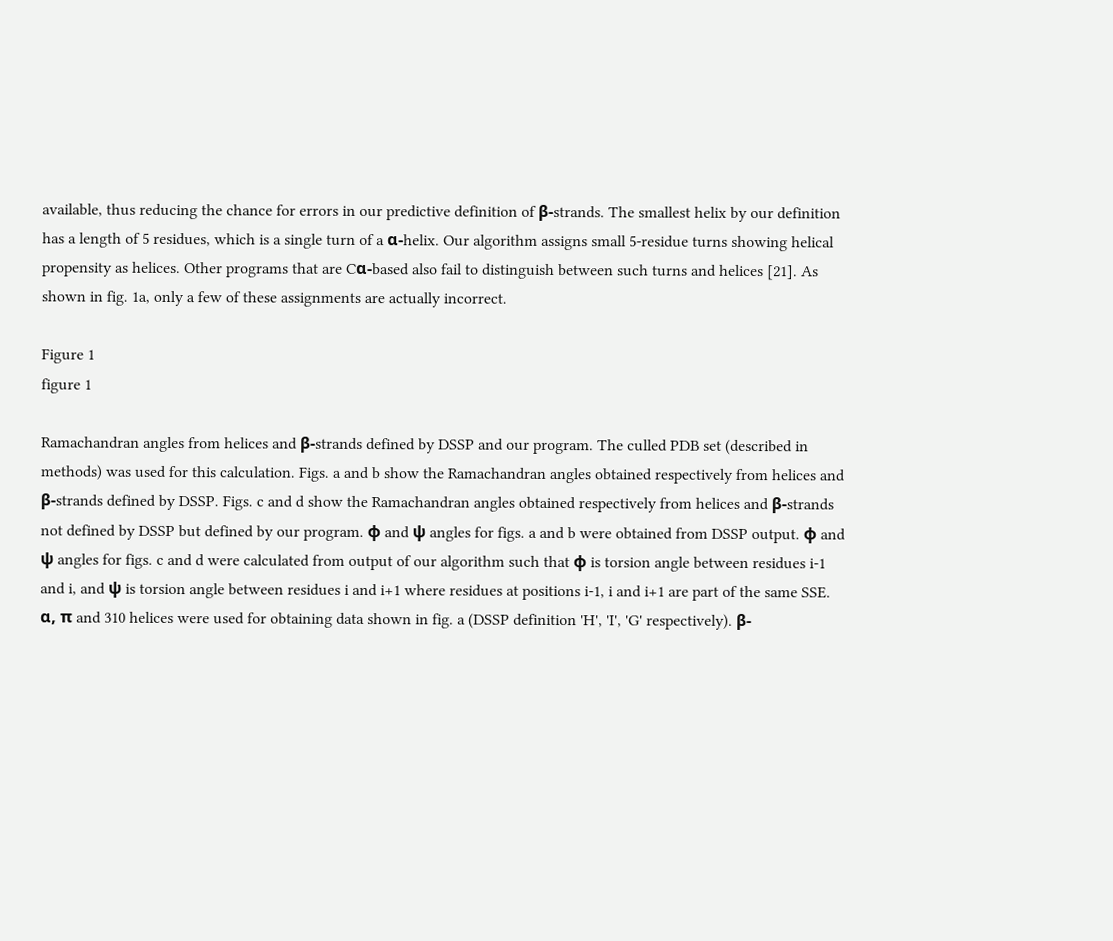available, thus reducing the chance for errors in our predictive definition of β-strands. The smallest helix by our definition has a length of 5 residues, which is a single turn of a α-helix. Our algorithm assigns small 5-residue turns showing helical propensity as helices. Other programs that are Cα-based also fail to distinguish between such turns and helices [21]. As shown in fig. 1a, only a few of these assignments are actually incorrect.

Figure 1
figure 1

Ramachandran angles from helices and β-strands defined by DSSP and our program. The culled PDB set (described in methods) was used for this calculation. Figs. a and b show the Ramachandran angles obtained respectively from helices and β-strands defined by DSSP. Figs. c and d show the Ramachandran angles obtained respectively from helices and β-strands not defined by DSSP but defined by our program. φ and ψ angles for figs. a and b were obtained from DSSP output. φ and ψ angles for figs. c and d were calculated from output of our algorithm such that φ is torsion angle between residues i-1 and i, and ψ is torsion angle between residues i and i+1 where residues at positions i-1, i and i+1 are part of the same SSE. α, π and 310 helices were used for obtaining data shown in fig. a (DSSP definition 'H', 'I', 'G' respectively). β-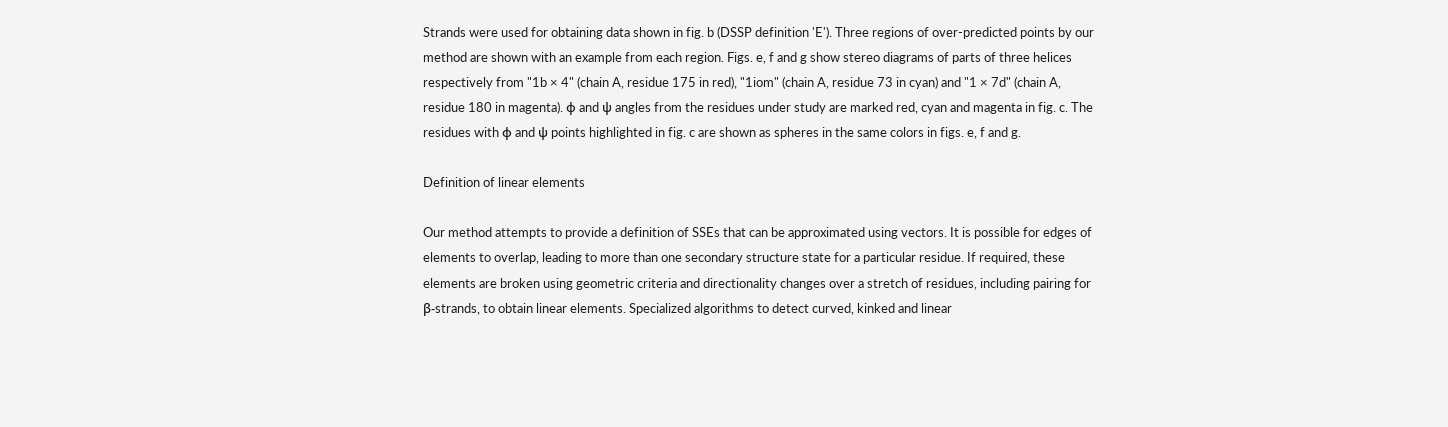Strands were used for obtaining data shown in fig. b (DSSP definition 'E'). Three regions of over-predicted points by our method are shown with an example from each region. Figs. e, f and g show stereo diagrams of parts of three helices respectively from "1b × 4" (chain A, residue 175 in red), "1iom" (chain A, residue 73 in cyan) and "1 × 7d" (chain A, residue 180 in magenta). φ and ψ angles from the residues under study are marked red, cyan and magenta in fig. c. The residues with φ and ψ points highlighted in fig. c are shown as spheres in the same colors in figs. e, f and g.

Definition of linear elements

Our method attempts to provide a definition of SSEs that can be approximated using vectors. It is possible for edges of elements to overlap, leading to more than one secondary structure state for a particular residue. If required, these elements are broken using geometric criteria and directionality changes over a stretch of residues, including pairing for β-strands, to obtain linear elements. Specialized algorithms to detect curved, kinked and linear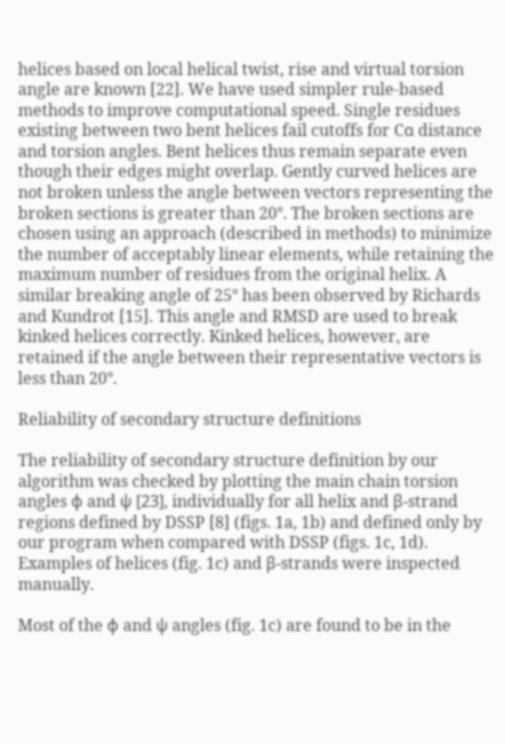helices based on local helical twist, rise and virtual torsion angle are known [22]. We have used simpler rule-based methods to improve computational speed. Single residues existing between two bent helices fail cutoffs for Cα distance and torsion angles. Bent helices thus remain separate even though their edges might overlap. Gently curved helices are not broken unless the angle between vectors representing the broken sections is greater than 20°. The broken sections are chosen using an approach (described in methods) to minimize the number of acceptably linear elements, while retaining the maximum number of residues from the original helix. A similar breaking angle of 25° has been observed by Richards and Kundrot [15]. This angle and RMSD are used to break kinked helices correctly. Kinked helices, however, are retained if the angle between their representative vectors is less than 20°.

Reliability of secondary structure definitions

The reliability of secondary structure definition by our algorithm was checked by plotting the main chain torsion angles φ and ψ [23], individually for all helix and β-strand regions defined by DSSP [8] (figs. 1a, 1b) and defined only by our program when compared with DSSP (figs. 1c, 1d). Examples of helices (fig. 1c) and β-strands were inspected manually.

Most of the φ and ψ angles (fig. 1c) are found to be in the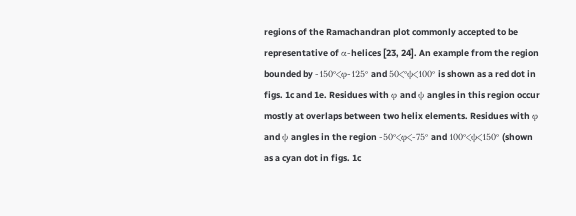regions of the Ramachandran plot commonly accepted to be representative of α-helices [23, 24]. An example from the region bounded by -150°<φ-125° and 50<°ψ<100° is shown as a red dot in figs. 1c and 1e. Residues with φ and ψ angles in this region occur mostly at overlaps between two helix elements. Residues with φ and ψ angles in the region -50°<φ<-75° and 100°<ψ<150° (shown as a cyan dot in figs. 1c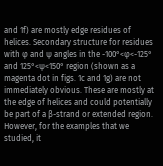and 1f) are mostly edge residues of helices. Secondary structure for residues with φ and ψ angles in the -100°<φ<-125° and 125°<ψ<150° region (shown as a magenta dot in figs. 1c and 1g) are not immediately obvious. These are mostly at the edge of helices and could potentially be part of a β-strand or extended region. However, for the examples that we studied, it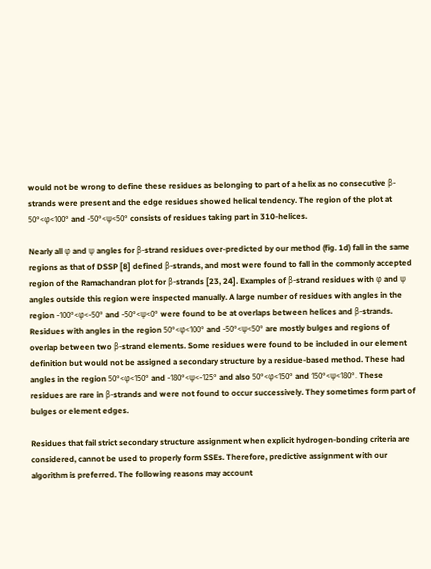would not be wrong to define these residues as belonging to part of a helix as no consecutive β-strands were present and the edge residues showed helical tendency. The region of the plot at 50°<φ<100° and -50°<ψ<50° consists of residues taking part in 310-helices.

Nearly all φ and ψ angles for β-strand residues over-predicted by our method (fig. 1d) fall in the same regions as that of DSSP [8] defined β-strands, and most were found to fall in the commonly accepted region of the Ramachandran plot for β-strands [23, 24]. Examples of β-strand residues with φ and ψ angles outside this region were inspected manually. A large number of residues with angles in the region -100°<φ<-50° and -50°<ψ<0° were found to be at overlaps between helices and β-strands. Residues with angles in the region 50°<φ<100° and -50°<ψ<50° are mostly bulges and regions of overlap between two β-strand elements. Some residues were found to be included in our element definition but would not be assigned a secondary structure by a residue-based method. These had angles in the region 50°<φ<150° and -180°<ψ<-125° and also 50°<φ<150° and 150°<ψ<180°. These residues are rare in β-strands and were not found to occur successively. They sometimes form part of bulges or element edges.

Residues that fail strict secondary structure assignment when explicit hydrogen-bonding criteria are considered, cannot be used to properly form SSEs. Therefore, predictive assignment with our algorithm is preferred. The following reasons may account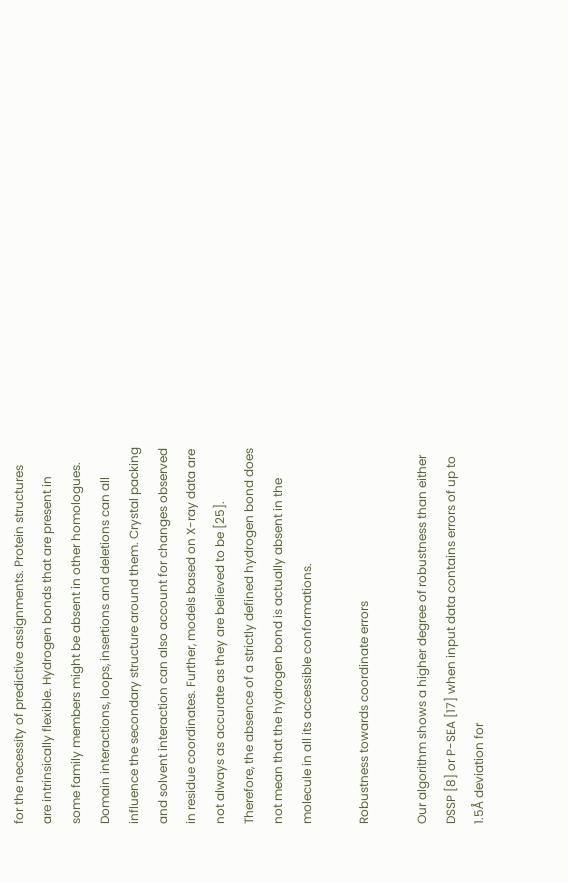for the necessity of predictive assignments. Protein structures are intrinsically flexible. Hydrogen bonds that are present in some family members might be absent in other homologues. Domain interactions, loops, insertions and deletions can all influence the secondary structure around them. Crystal packing and solvent interaction can also account for changes observed in residue coordinates. Further, models based on X-ray data are not always as accurate as they are believed to be [25]. Therefore, the absence of a strictly defined hydrogen bond does not mean that the hydrogen bond is actually absent in the molecule in all its accessible conformations.

Robustness towards coordinate errors

Our algorithm shows a higher degree of robustness than either DSSP [8] or P-SEA [17] when input data contains errors of up to 1.5Å deviation for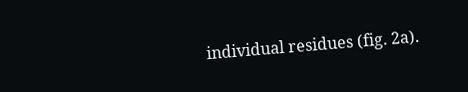individual residues (fig. 2a).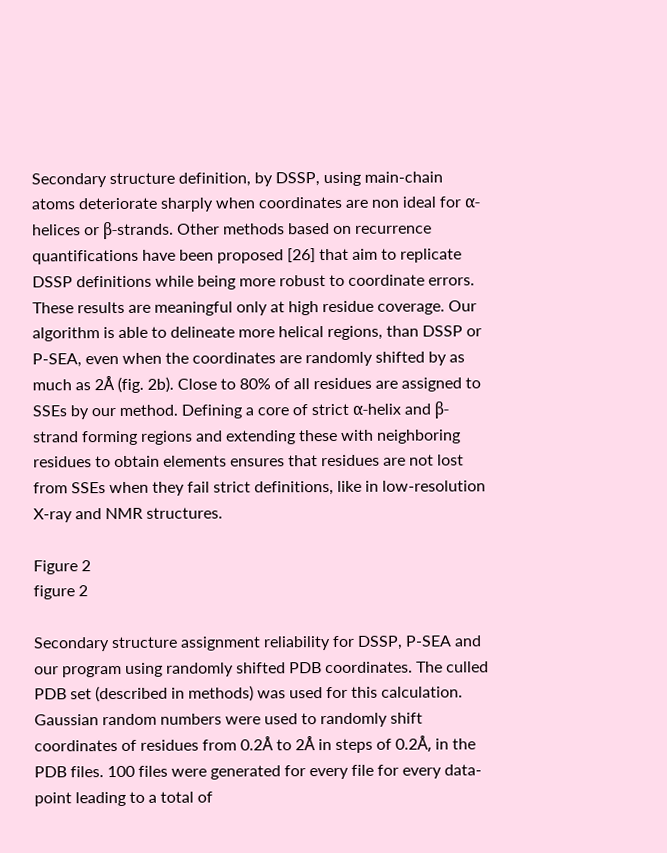Secondary structure definition, by DSSP, using main-chain atoms deteriorate sharply when coordinates are non ideal for α-helices or β-strands. Other methods based on recurrence quantifications have been proposed [26] that aim to replicate DSSP definitions while being more robust to coordinate errors. These results are meaningful only at high residue coverage. Our algorithm is able to delineate more helical regions, than DSSP or P-SEA, even when the coordinates are randomly shifted by as much as 2Å (fig. 2b). Close to 80% of all residues are assigned to SSEs by our method. Defining a core of strict α-helix and β-strand forming regions and extending these with neighboring residues to obtain elements ensures that residues are not lost from SSEs when they fail strict definitions, like in low-resolution X-ray and NMR structures.

Figure 2
figure 2

Secondary structure assignment reliability for DSSP, P-SEA and our program using randomly shifted PDB coordinates. The culled PDB set (described in methods) was used for this calculation. Gaussian random numbers were used to randomly shift coordinates of residues from 0.2Å to 2Å in steps of 0.2Å, in the PDB files. 100 files were generated for every file for every data-point leading to a total of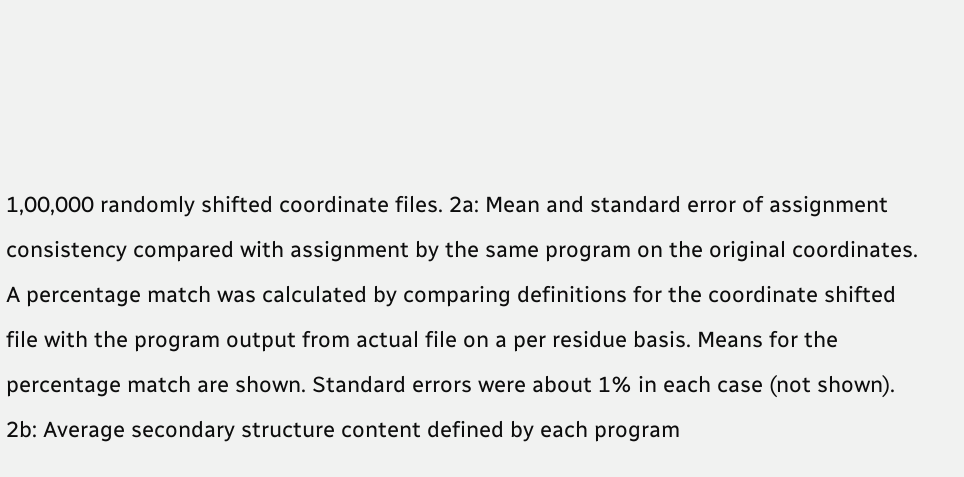1,00,000 randomly shifted coordinate files. 2a: Mean and standard error of assignment consistency compared with assignment by the same program on the original coordinates. A percentage match was calculated by comparing definitions for the coordinate shifted file with the program output from actual file on a per residue basis. Means for the percentage match are shown. Standard errors were about 1% in each case (not shown). 2b: Average secondary structure content defined by each program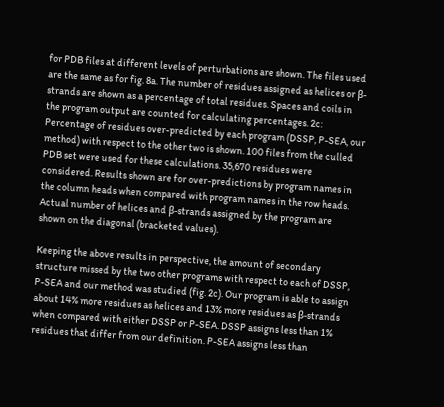for PDB files at different levels of perturbations are shown. The files used are the same as for fig. 8a. The number of residues assigned as helices or β-strands are shown as a percentage of total residues. Spaces and coils in the program output are counted for calculating percentages. 2c: Percentage of residues over-predicted by each program (DSSP, P-SEA, our method) with respect to the other two is shown. 100 files from the culled PDB set were used for these calculations. 35,670 residues were considered. Results shown are for over-predictions by program names in the column heads when compared with program names in the row heads. Actual number of helices and β-strands assigned by the program are shown on the diagonal (bracketed values).

Keeping the above results in perspective, the amount of secondary structure missed by the two other programs with respect to each of DSSP, P-SEA and our method was studied (fig. 2c). Our program is able to assign about 14% more residues as helices and 13% more residues as β-strands when compared with either DSSP or P-SEA. DSSP assigns less than 1% residues that differ from our definition. P-SEA assigns less than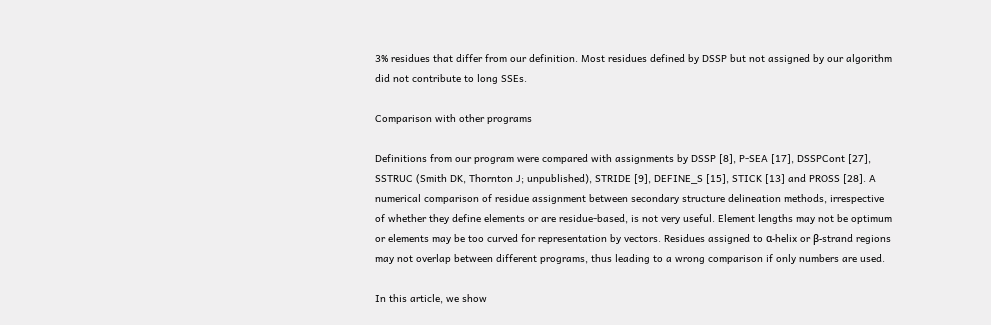3% residues that differ from our definition. Most residues defined by DSSP but not assigned by our algorithm did not contribute to long SSEs.

Comparison with other programs

Definitions from our program were compared with assignments by DSSP [8], P-SEA [17], DSSPCont [27], SSTRUC (Smith DK, Thornton J; unpublished), STRIDE [9], DEFINE_S [15], STICK [13] and PROSS [28]. A numerical comparison of residue assignment between secondary structure delineation methods, irrespective of whether they define elements or are residue-based, is not very useful. Element lengths may not be optimum or elements may be too curved for representation by vectors. Residues assigned to α-helix or β-strand regions may not overlap between different programs, thus leading to a wrong comparison if only numbers are used.

In this article, we show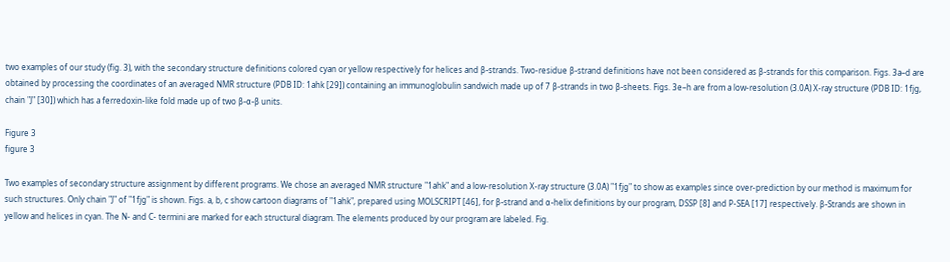two examples of our study (fig. 3), with the secondary structure definitions colored cyan or yellow respectively for helices and β-strands. Two-residue β-strand definitions have not been considered as β-strands for this comparison. Figs. 3a–d are obtained by processing the coordinates of an averaged NMR structure (PDB ID: 1ahk [29]) containing an immunoglobulin sandwich made up of 7 β-strands in two β-sheets. Figs. 3e–h are from a low-resolution (3.0Å) X-ray structure (PDB ID: 1fjg, chain "J" [30]) which has a ferredoxin-like fold made up of two β-α-β units.

Figure 3
figure 3

Two examples of secondary structure assignment by different programs. We chose an averaged NMR structure "1ahk" and a low-resolution X-ray structure (3.0Å) "1fjg" to show as examples since over-prediction by our method is maximum for such structures. Only chain "J" of "1fjg" is shown. Figs. a, b, c show cartoon diagrams of "1ahk", prepared using MOLSCRIPT [46], for β-strand and α-helix definitions by our program, DSSP [8] and P-SEA [17] respectively. β-Strands are shown in yellow and helices in cyan. The N- and C- termini are marked for each structural diagram. The elements produced by our program are labeled. Fig.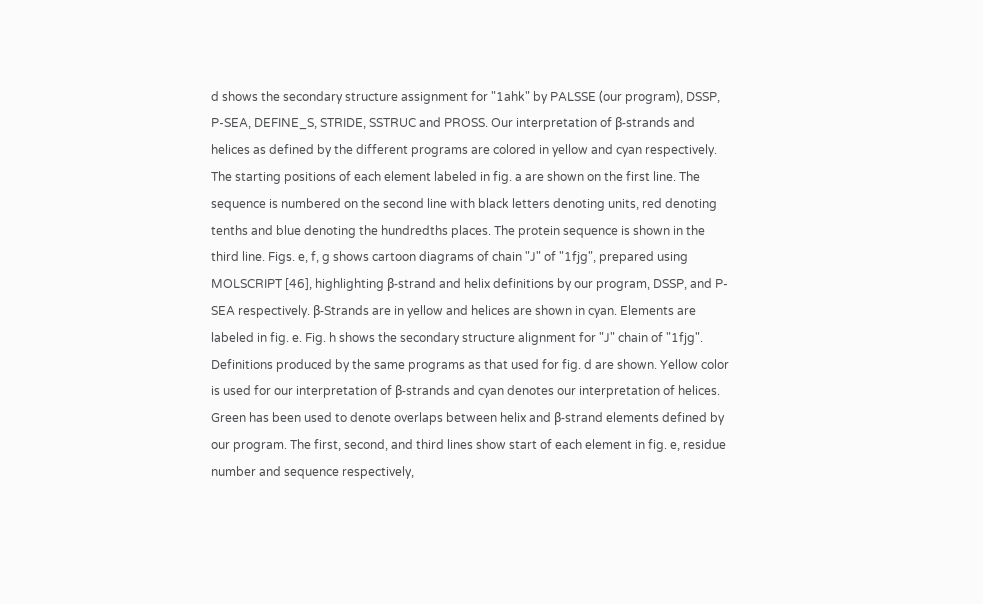d shows the secondary structure assignment for "1ahk" by PALSSE (our program), DSSP, P-SEA, DEFINE_S, STRIDE, SSTRUC and PROSS. Our interpretation of β-strands and helices as defined by the different programs are colored in yellow and cyan respectively. The starting positions of each element labeled in fig. a are shown on the first line. The sequence is numbered on the second line with black letters denoting units, red denoting tenths and blue denoting the hundredths places. The protein sequence is shown in the third line. Figs. e, f, g shows cartoon diagrams of chain "J" of "1fjg", prepared using MOLSCRIPT [46], highlighting β-strand and helix definitions by our program, DSSP, and P-SEA respectively. β-Strands are in yellow and helices are shown in cyan. Elements are labeled in fig. e. Fig. h shows the secondary structure alignment for "J" chain of "1fjg". Definitions produced by the same programs as that used for fig. d are shown. Yellow color is used for our interpretation of β-strands and cyan denotes our interpretation of helices. Green has been used to denote overlaps between helix and β-strand elements defined by our program. The first, second, and third lines show start of each element in fig. e, residue number and sequence respectively,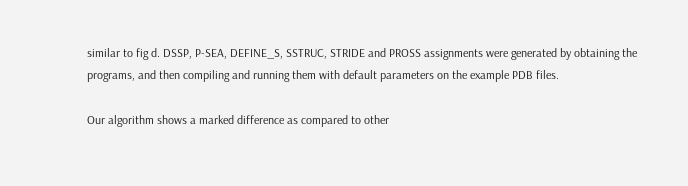similar to fig d. DSSP, P-SEA, DEFINE_S, SSTRUC, STRIDE and PROSS assignments were generated by obtaining the programs, and then compiling and running them with default parameters on the example PDB files.

Our algorithm shows a marked difference as compared to other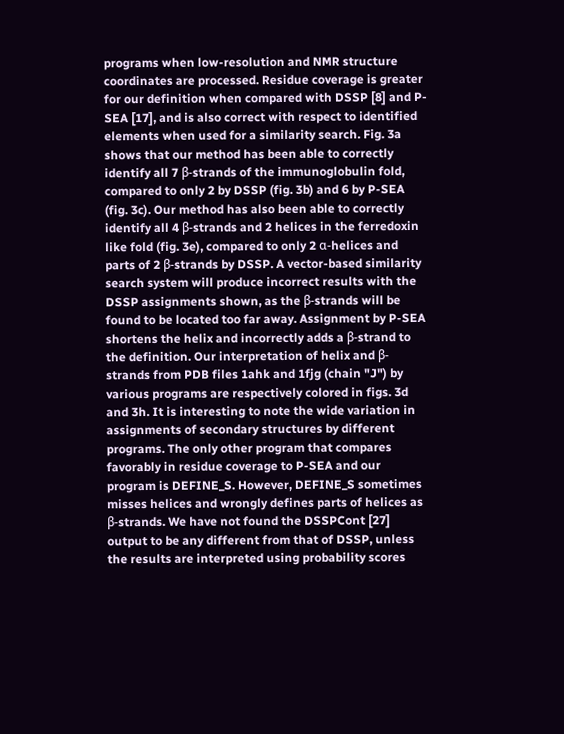programs when low-resolution and NMR structure coordinates are processed. Residue coverage is greater for our definition when compared with DSSP [8] and P-SEA [17], and is also correct with respect to identified elements when used for a similarity search. Fig. 3a shows that our method has been able to correctly identify all 7 β-strands of the immunoglobulin fold, compared to only 2 by DSSP (fig. 3b) and 6 by P-SEA (fig. 3c). Our method has also been able to correctly identify all 4 β-strands and 2 helices in the ferredoxin like fold (fig. 3e), compared to only 2 α-helices and parts of 2 β-strands by DSSP. A vector-based similarity search system will produce incorrect results with the DSSP assignments shown, as the β-strands will be found to be located too far away. Assignment by P-SEA shortens the helix and incorrectly adds a β-strand to the definition. Our interpretation of helix and β-strands from PDB files 1ahk and 1fjg (chain "J") by various programs are respectively colored in figs. 3d and 3h. It is interesting to note the wide variation in assignments of secondary structures by different programs. The only other program that compares favorably in residue coverage to P-SEA and our program is DEFINE_S. However, DEFINE_S sometimes misses helices and wrongly defines parts of helices as β-strands. We have not found the DSSPCont [27] output to be any different from that of DSSP, unless the results are interpreted using probability scores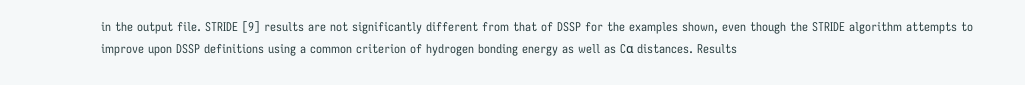in the output file. STRIDE [9] results are not significantly different from that of DSSP for the examples shown, even though the STRIDE algorithm attempts to improve upon DSSP definitions using a common criterion of hydrogen bonding energy as well as Cα distances. Results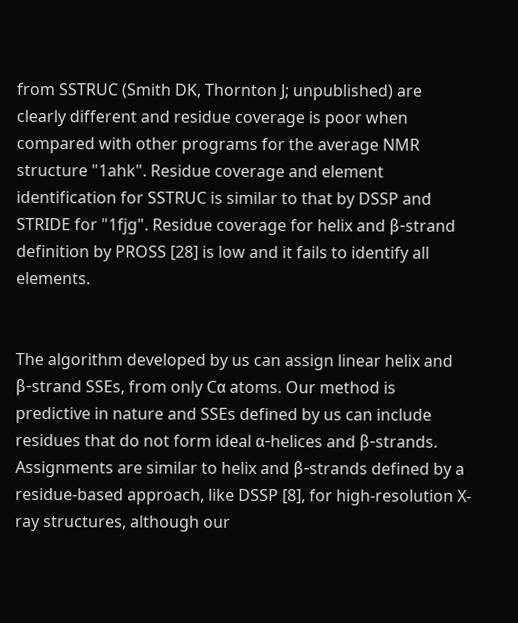from SSTRUC (Smith DK, Thornton J; unpublished) are clearly different and residue coverage is poor when compared with other programs for the average NMR structure "1ahk". Residue coverage and element identification for SSTRUC is similar to that by DSSP and STRIDE for "1fjg". Residue coverage for helix and β-strand definition by PROSS [28] is low and it fails to identify all elements.


The algorithm developed by us can assign linear helix and β-strand SSEs, from only Cα atoms. Our method is predictive in nature and SSEs defined by us can include residues that do not form ideal α-helices and β-strands. Assignments are similar to helix and β-strands defined by a residue-based approach, like DSSP [8], for high-resolution X-ray structures, although our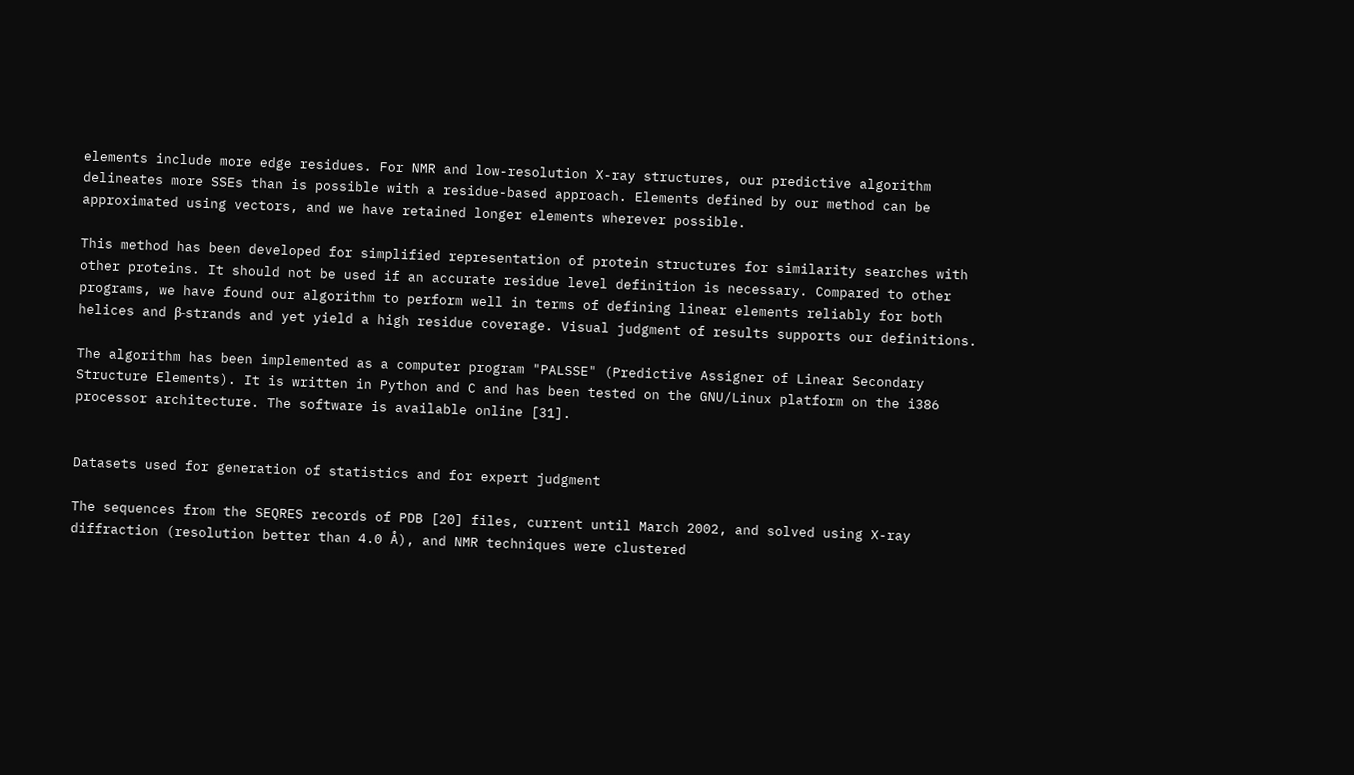elements include more edge residues. For NMR and low-resolution X-ray structures, our predictive algorithm delineates more SSEs than is possible with a residue-based approach. Elements defined by our method can be approximated using vectors, and we have retained longer elements wherever possible.

This method has been developed for simplified representation of protein structures for similarity searches with other proteins. It should not be used if an accurate residue level definition is necessary. Compared to other programs, we have found our algorithm to perform well in terms of defining linear elements reliably for both helices and β-strands and yet yield a high residue coverage. Visual judgment of results supports our definitions.

The algorithm has been implemented as a computer program "PALSSE" (Predictive Assigner of Linear Secondary Structure Elements). It is written in Python and C and has been tested on the GNU/Linux platform on the i386 processor architecture. The software is available online [31].


Datasets used for generation of statistics and for expert judgment

The sequences from the SEQRES records of PDB [20] files, current until March 2002, and solved using X-ray diffraction (resolution better than 4.0 Å), and NMR techniques were clustered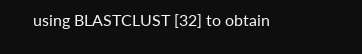using BLASTCLUST [32] to obtain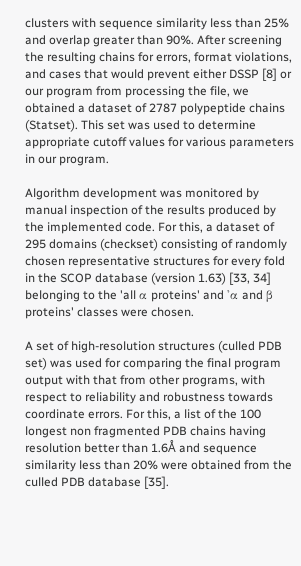clusters with sequence similarity less than 25% and overlap greater than 90%. After screening the resulting chains for errors, format violations, and cases that would prevent either DSSP [8] or our program from processing the file, we obtained a dataset of 2787 polypeptide chains (Statset). This set was used to determine appropriate cutoff values for various parameters in our program.

Algorithm development was monitored by manual inspection of the results produced by the implemented code. For this, a dataset of 295 domains (checkset) consisting of randomly chosen representative structures for every fold in the SCOP database (version 1.63) [33, 34] belonging to the 'all α proteins' and 'α and β proteins' classes were chosen.

A set of high-resolution structures (culled PDB set) was used for comparing the final program output with that from other programs, with respect to reliability and robustness towards coordinate errors. For this, a list of the 100 longest non fragmented PDB chains having resolution better than 1.6Å and sequence similarity less than 20% were obtained from the culled PDB database [35].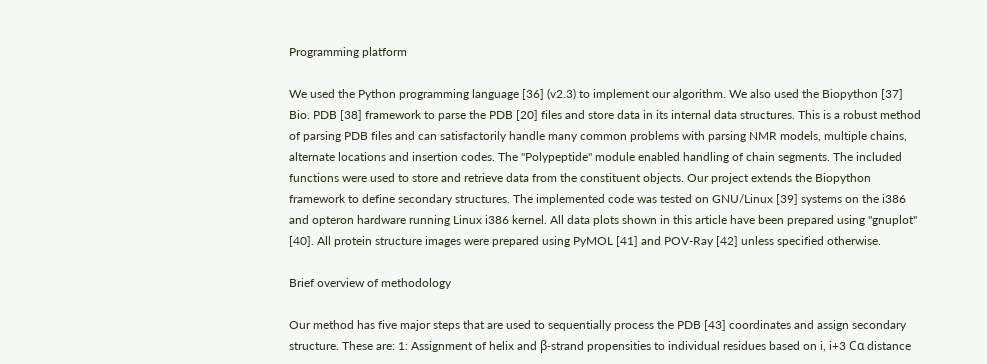Programming platform

We used the Python programming language [36] (v2.3) to implement our algorithm. We also used the Biopython [37] Bio. PDB [38] framework to parse the PDB [20] files and store data in its internal data structures. This is a robust method of parsing PDB files and can satisfactorily handle many common problems with parsing NMR models, multiple chains, alternate locations and insertion codes. The "Polypeptide" module enabled handling of chain segments. The included functions were used to store and retrieve data from the constituent objects. Our project extends the Biopython framework to define secondary structures. The implemented code was tested on GNU/Linux [39] systems on the i386 and opteron hardware running Linux i386 kernel. All data plots shown in this article have been prepared using "gnuplot" [40]. All protein structure images were prepared using PyMOL [41] and POV-Ray [42] unless specified otherwise.

Brief overview of methodology

Our method has five major steps that are used to sequentially process the PDB [43] coordinates and assign secondary structure. These are: 1: Assignment of helix and β-strand propensities to individual residues based on i, i+3 Cα distance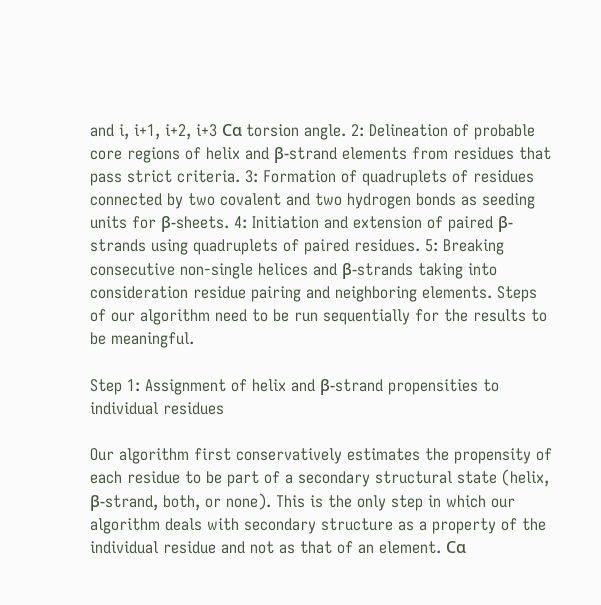and i, i+1, i+2, i+3 Cα torsion angle. 2: Delineation of probable core regions of helix and β-strand elements from residues that pass strict criteria. 3: Formation of quadruplets of residues connected by two covalent and two hydrogen bonds as seeding units for β-sheets. 4: Initiation and extension of paired β-strands using quadruplets of paired residues. 5: Breaking consecutive non-single helices and β-strands taking into consideration residue pairing and neighboring elements. Steps of our algorithm need to be run sequentially for the results to be meaningful.

Step 1: Assignment of helix and β-strand propensities to individual residues

Our algorithm first conservatively estimates the propensity of each residue to be part of a secondary structural state (helix, β-strand, both, or none). This is the only step in which our algorithm deals with secondary structure as a property of the individual residue and not as that of an element. Cα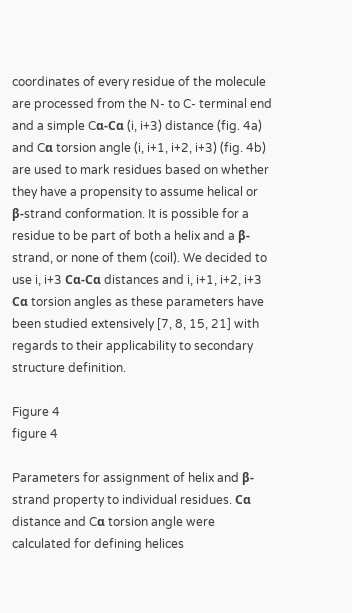coordinates of every residue of the molecule are processed from the N- to C- terminal end and a simple Cα-Cα (i, i+3) distance (fig. 4a) and Cα torsion angle (i, i+1, i+2, i+3) (fig. 4b) are used to mark residues based on whether they have a propensity to assume helical or β-strand conformation. It is possible for a residue to be part of both a helix and a β-strand, or none of them (coil). We decided to use i, i+3 Cα-Cα distances and i, i+1, i+2, i+3 Cα torsion angles as these parameters have been studied extensively [7, 8, 15, 21] with regards to their applicability to secondary structure definition.

Figure 4
figure 4

Parameters for assignment of helix and β-strand property to individual residues. Cα distance and Cα torsion angle were calculated for defining helices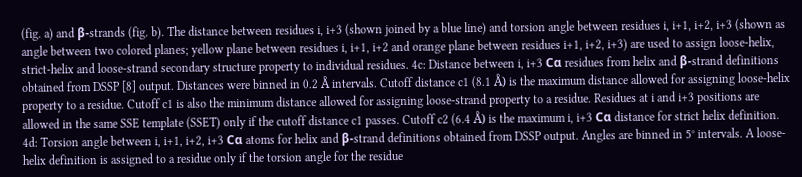(fig. a) and β-strands (fig. b). The distance between residues i, i+3 (shown joined by a blue line) and torsion angle between residues i, i+1, i+2, i+3 (shown as angle between two colored planes; yellow plane between residues i, i+1, i+2 and orange plane between residues i+1, i+2, i+3) are used to assign loose-helix, strict-helix and loose-strand secondary structure property to individual residues. 4c: Distance between i, i+3 Cα residues from helix and β-strand definitions obtained from DSSP [8] output. Distances were binned in 0.2 Å intervals. Cutoff distance c1 (8.1 Å) is the maximum distance allowed for assigning loose-helix property to a residue. Cutoff c1 is also the minimum distance allowed for assigning loose-strand property to a residue. Residues at i and i+3 positions are allowed in the same SSE template (SSET) only if the cutoff distance c1 passes. Cutoff c2 (6.4 Å) is the maximum i, i+3 Cα distance for strict helix definition. 4d: Torsion angle between i, i+1, i+2, i+3 Cα atoms for helix and β-strand definitions obtained from DSSP output. Angles are binned in 5° intervals. A loose-helix definition is assigned to a residue only if the torsion angle for the residue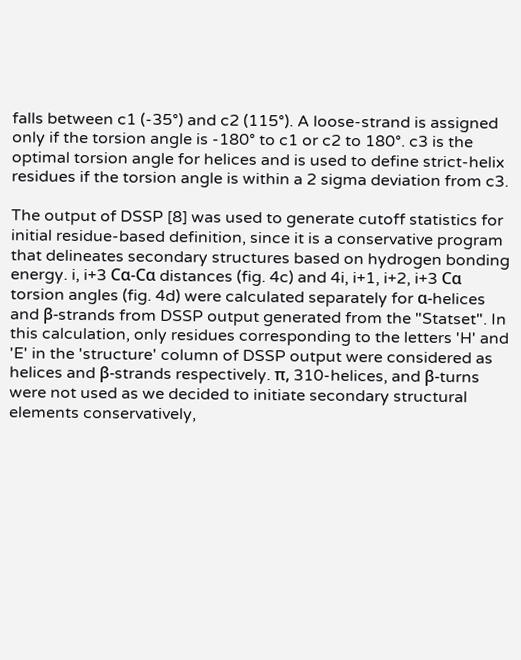falls between c1 (-35°) and c2 (115°). A loose-strand is assigned only if the torsion angle is -180° to c1 or c2 to 180°. c3 is the optimal torsion angle for helices and is used to define strict-helix residues if the torsion angle is within a 2 sigma deviation from c3.

The output of DSSP [8] was used to generate cutoff statistics for initial residue-based definition, since it is a conservative program that delineates secondary structures based on hydrogen bonding energy. i, i+3 Cα-Cα distances (fig. 4c) and 4i, i+1, i+2, i+3 Cα torsion angles (fig. 4d) were calculated separately for α-helices and β-strands from DSSP output generated from the "Statset". In this calculation, only residues corresponding to the letters 'H' and 'E' in the 'structure' column of DSSP output were considered as helices and β-strands respectively. π, 310-helices, and β-turns were not used as we decided to initiate secondary structural elements conservatively,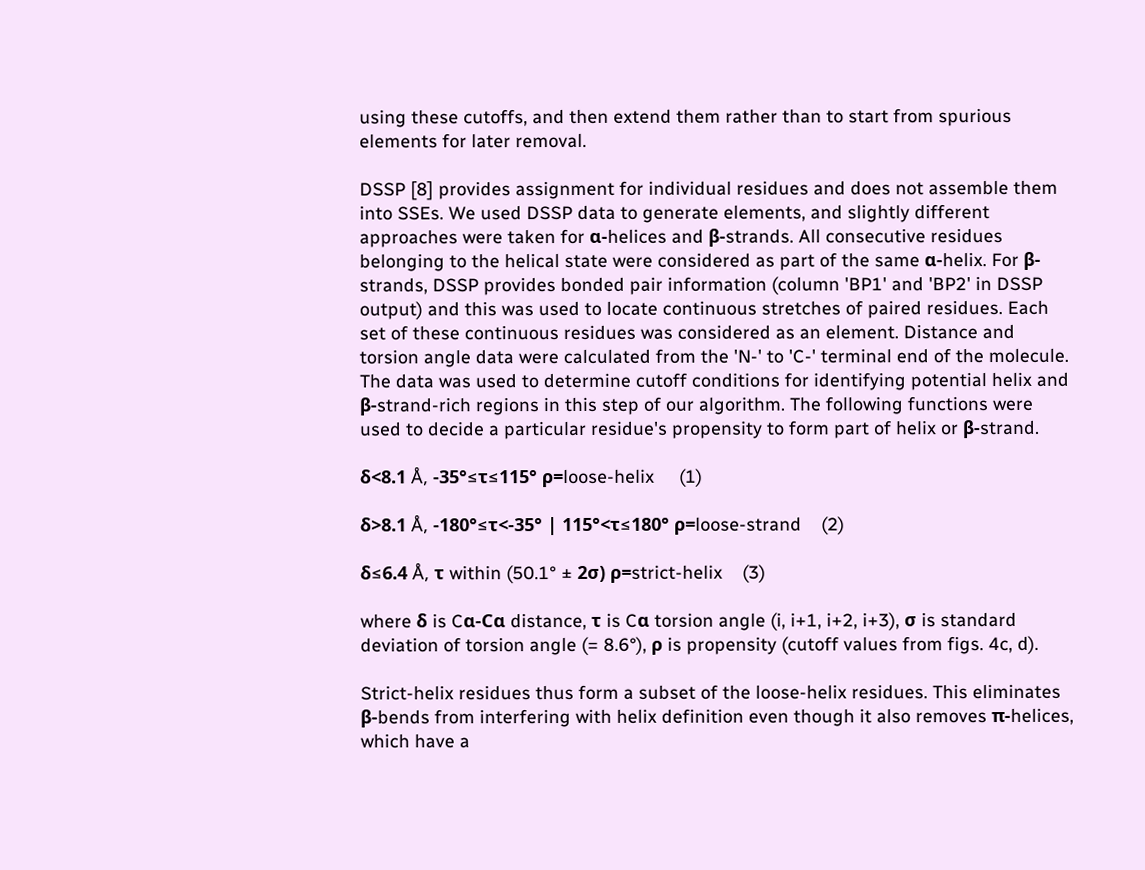using these cutoffs, and then extend them rather than to start from spurious elements for later removal.

DSSP [8] provides assignment for individual residues and does not assemble them into SSEs. We used DSSP data to generate elements, and slightly different approaches were taken for α-helices and β-strands. All consecutive residues belonging to the helical state were considered as part of the same α-helix. For β-strands, DSSP provides bonded pair information (column 'BP1' and 'BP2' in DSSP output) and this was used to locate continuous stretches of paired residues. Each set of these continuous residues was considered as an element. Distance and torsion angle data were calculated from the 'N-' to 'C-' terminal end of the molecule. The data was used to determine cutoff conditions for identifying potential helix and β-strand-rich regions in this step of our algorithm. The following functions were used to decide a particular residue's propensity to form part of helix or β-strand.

δ<8.1 Å, -35°≤τ≤115° ρ=loose-helix     (1)

δ>8.1 Å, -180°≤τ<-35° | 115°<τ≤180° ρ=loose-strand    (2)

δ≤6.4 Å, τ within (50.1° ± 2σ) ρ=strict-helix    (3)

where δ is Cα-Cα distance, τ is Cα torsion angle (i, i+1, i+2, i+3), σ is standard deviation of torsion angle (= 8.6°), ρ is propensity (cutoff values from figs. 4c, d).

Strict-helix residues thus form a subset of the loose-helix residues. This eliminates β-bends from interfering with helix definition even though it also removes π-helices, which have a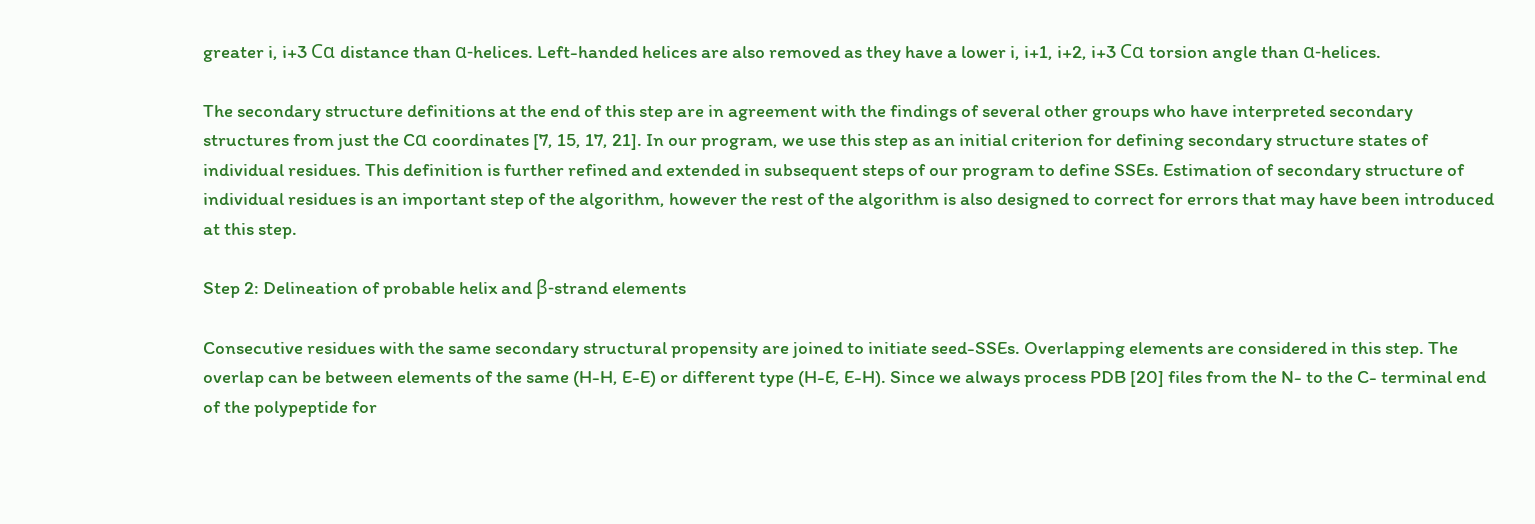greater i, i+3 Cα distance than α-helices. Left-handed helices are also removed as they have a lower i, i+1, i+2, i+3 Cα torsion angle than α-helices.

The secondary structure definitions at the end of this step are in agreement with the findings of several other groups who have interpreted secondary structures from just the Cα coordinates [7, 15, 17, 21]. In our program, we use this step as an initial criterion for defining secondary structure states of individual residues. This definition is further refined and extended in subsequent steps of our program to define SSEs. Estimation of secondary structure of individual residues is an important step of the algorithm, however the rest of the algorithm is also designed to correct for errors that may have been introduced at this step.

Step 2: Delineation of probable helix and β-strand elements

Consecutive residues with the same secondary structural propensity are joined to initiate seed-SSEs. Overlapping elements are considered in this step. The overlap can be between elements of the same (H-H, E-E) or different type (H-E, E-H). Since we always process PDB [20] files from the N- to the C- terminal end of the polypeptide for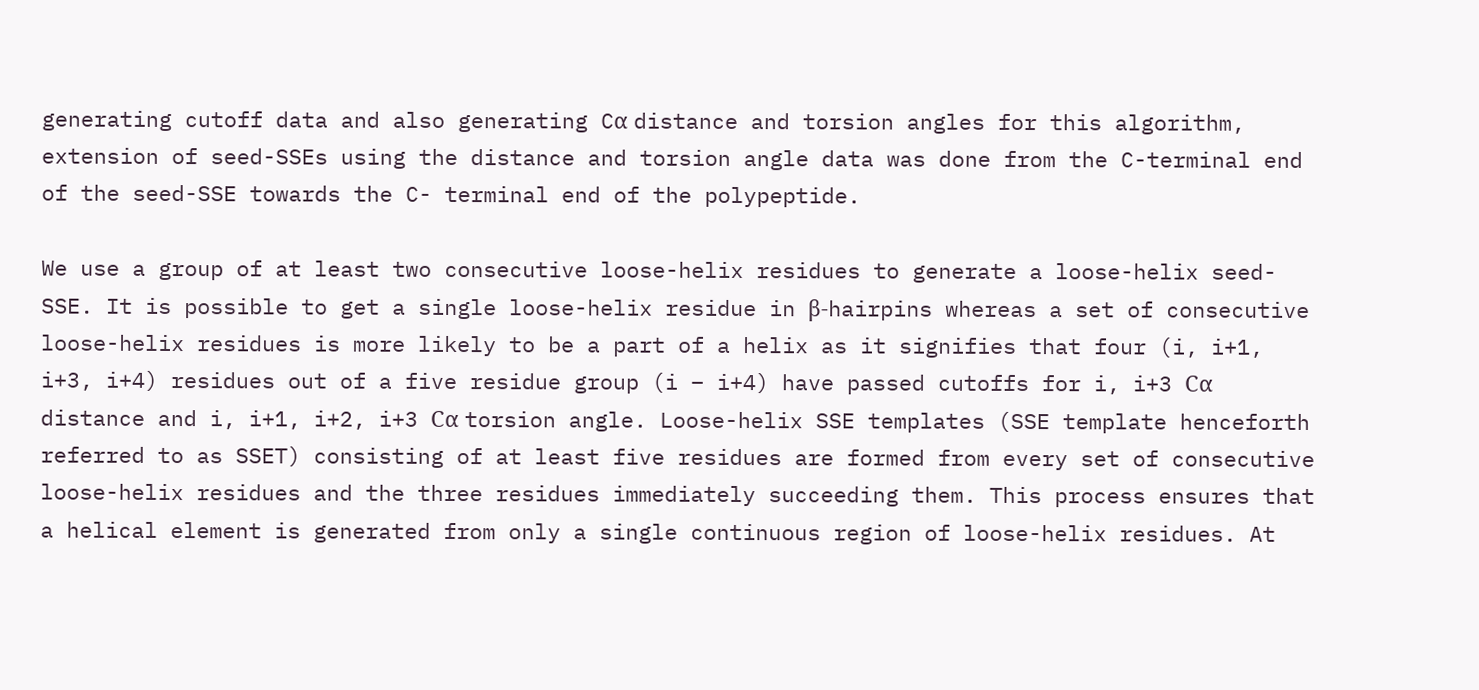generating cutoff data and also generating Cα distance and torsion angles for this algorithm, extension of seed-SSEs using the distance and torsion angle data was done from the C-terminal end of the seed-SSE towards the C- terminal end of the polypeptide.

We use a group of at least two consecutive loose-helix residues to generate a loose-helix seed-SSE. It is possible to get a single loose-helix residue in β-hairpins whereas a set of consecutive loose-helix residues is more likely to be a part of a helix as it signifies that four (i, i+1, i+3, i+4) residues out of a five residue group (i – i+4) have passed cutoffs for i, i+3 Cα distance and i, i+1, i+2, i+3 Cα torsion angle. Loose-helix SSE templates (SSE template henceforth referred to as SSET) consisting of at least five residues are formed from every set of consecutive loose-helix residues and the three residues immediately succeeding them. This process ensures that a helical element is generated from only a single continuous region of loose-helix residues. At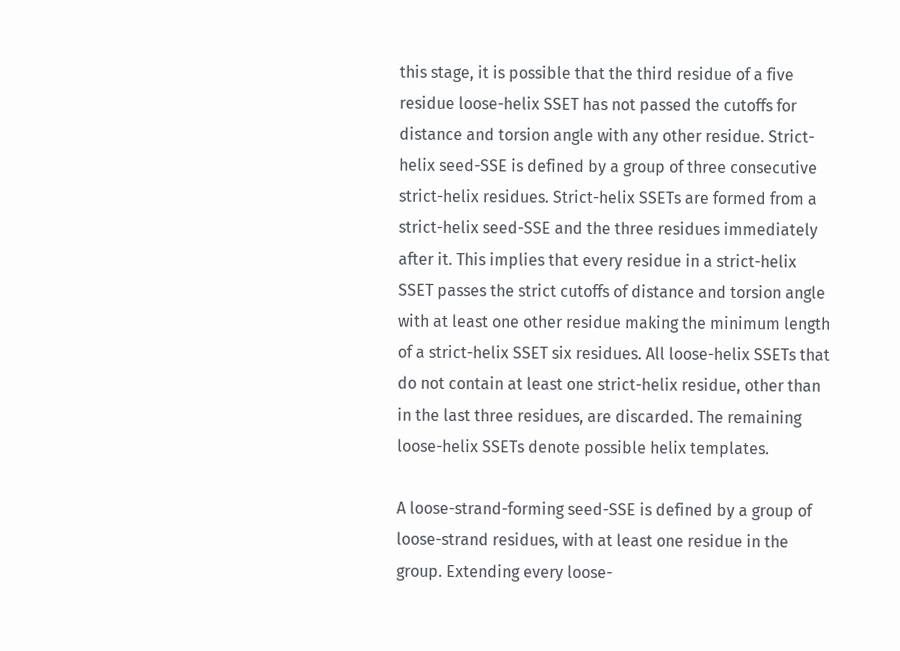this stage, it is possible that the third residue of a five residue loose-helix SSET has not passed the cutoffs for distance and torsion angle with any other residue. Strict-helix seed-SSE is defined by a group of three consecutive strict-helix residues. Strict-helix SSETs are formed from a strict-helix seed-SSE and the three residues immediately after it. This implies that every residue in a strict-helix SSET passes the strict cutoffs of distance and torsion angle with at least one other residue making the minimum length of a strict-helix SSET six residues. All loose-helix SSETs that do not contain at least one strict-helix residue, other than in the last three residues, are discarded. The remaining loose-helix SSETs denote possible helix templates.

A loose-strand-forming seed-SSE is defined by a group of loose-strand residues, with at least one residue in the group. Extending every loose-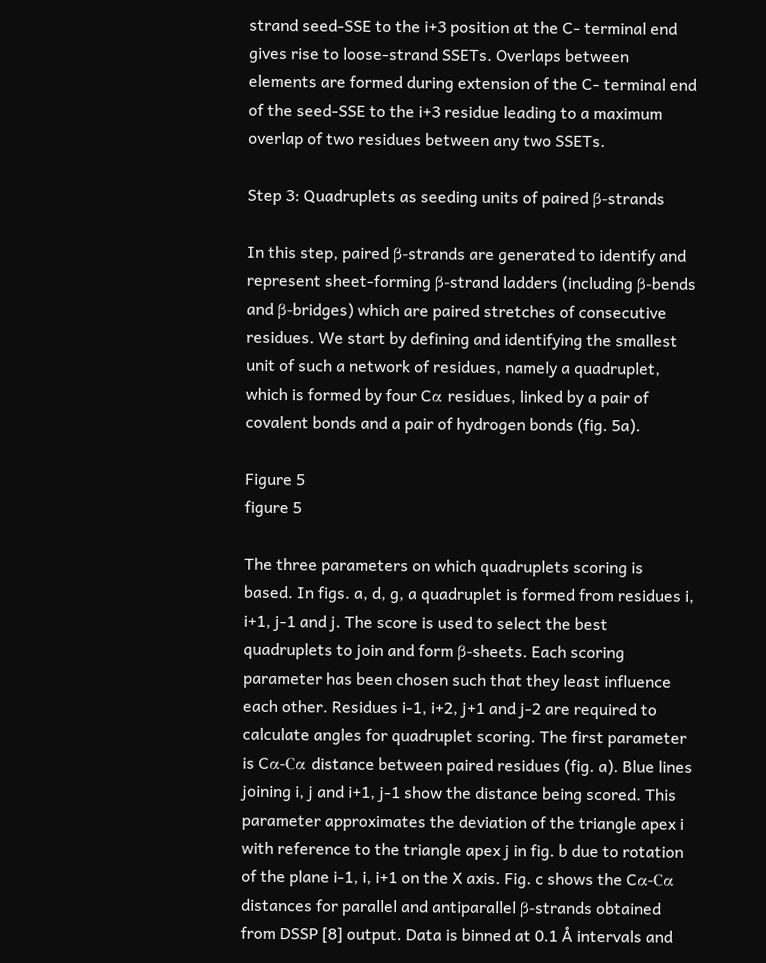strand seed-SSE to the i+3 position at the C- terminal end gives rise to loose-strand SSETs. Overlaps between elements are formed during extension of the C- terminal end of the seed-SSE to the i+3 residue leading to a maximum overlap of two residues between any two SSETs.

Step 3: Quadruplets as seeding units of paired β-strands

In this step, paired β-strands are generated to identify and represent sheet-forming β-strand ladders (including β-bends and β-bridges) which are paired stretches of consecutive residues. We start by defining and identifying the smallest unit of such a network of residues, namely a quadruplet, which is formed by four Cα residues, linked by a pair of covalent bonds and a pair of hydrogen bonds (fig. 5a).

Figure 5
figure 5

The three parameters on which quadruplets scoring is based. In figs. a, d, g, a quadruplet is formed from residues i, i+1, j-1 and j. The score is used to select the best quadruplets to join and form β-sheets. Each scoring parameter has been chosen such that they least influence each other. Residues i-1, i+2, j+1 and j-2 are required to calculate angles for quadruplet scoring. The first parameter is Cα-Cα distance between paired residues (fig. a). Blue lines joining i, j and i+1, j-1 show the distance being scored. This parameter approximates the deviation of the triangle apex i with reference to the triangle apex j in fig. b due to rotation of the plane i-1, i, i+1 on the X axis. Fig. c shows the Cα-Cα distances for parallel and antiparallel β-strands obtained from DSSP [8] output. Data is binned at 0.1 Å intervals and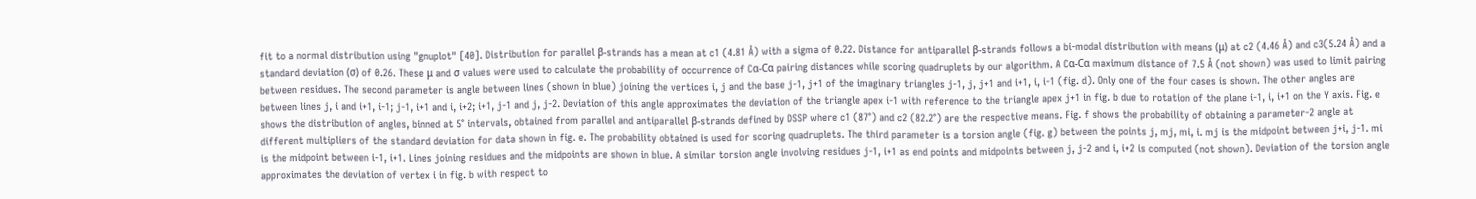fit to a normal distribution using "gnuplot" [40]. Distribution for parallel β-strands has a mean at c1 (4.81 Å) with a sigma of 0.22. Distance for antiparallel β-strands follows a bi-modal distribution with means (μ) at c2 (4.46 Å) and c3(5.24 Å) and a standard deviation (σ) of 0.26. These μ and σ values were used to calculate the probability of occurrence of Cα-Cα pairing distances while scoring quadruplets by our algorithm. A Cα-Cα maximum distance of 7.5 Å (not shown) was used to limit pairing between residues. The second parameter is angle between lines (shown in blue) joining the vertices i, j and the base j-1, j+1 of the imaginary triangles j-1, j, j+1 and i+1, i, i-1 (fig. d). Only one of the four cases is shown. The other angles are between lines j, i and i+1, i-1; j-1, i+1 and i, i+2; i+1, j-1 and j, j-2. Deviation of this angle approximates the deviation of the triangle apex i-1 with reference to the triangle apex j+1 in fig. b due to rotation of the plane i-1, i, i+1 on the Y axis. Fig. e shows the distribution of angles, binned at 5° intervals, obtained from parallel and antiparallel β-strands defined by DSSP where c1 (87°) and c2 (82.2°) are the respective means. Fig. f shows the probability of obtaining a parameter-2 angle at different multipliers of the standard deviation for data shown in fig. e. The probability obtained is used for scoring quadruplets. The third parameter is a torsion angle (fig. g) between the points j, mj, mi, i. mj is the midpoint between j+i, j-1. mi is the midpoint between i-1, i+1. Lines joining residues and the midpoints are shown in blue. A similar torsion angle involving residues j-1, i+1 as end points and midpoints between j, j-2 and i, i+2 is computed (not shown). Deviation of the torsion angle approximates the deviation of vertex i in fig. b with respect to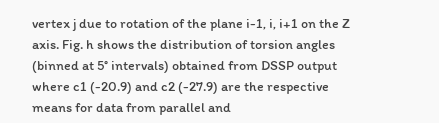vertex j due to rotation of the plane i-1, i, i+1 on the Z axis. Fig. h shows the distribution of torsion angles (binned at 5° intervals) obtained from DSSP output where c1 (-20.9) and c2 (-27.9) are the respective means for data from parallel and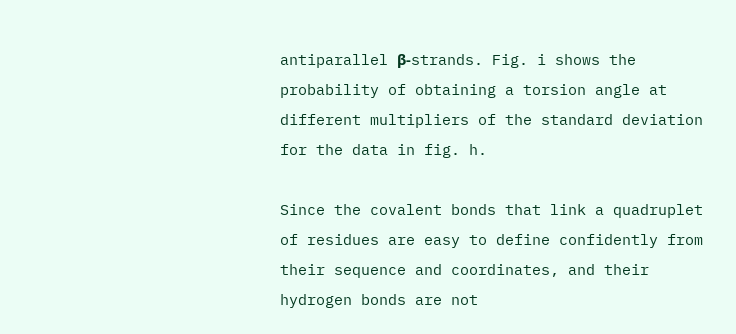antiparallel β-strands. Fig. i shows the probability of obtaining a torsion angle at different multipliers of the standard deviation for the data in fig. h.

Since the covalent bonds that link a quadruplet of residues are easy to define confidently from their sequence and coordinates, and their hydrogen bonds are not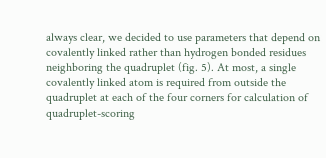always clear, we decided to use parameters that depend on covalently linked rather than hydrogen bonded residues neighboring the quadruplet (fig. 5). At most, a single covalently linked atom is required from outside the quadruplet at each of the four corners for calculation of quadruplet-scoring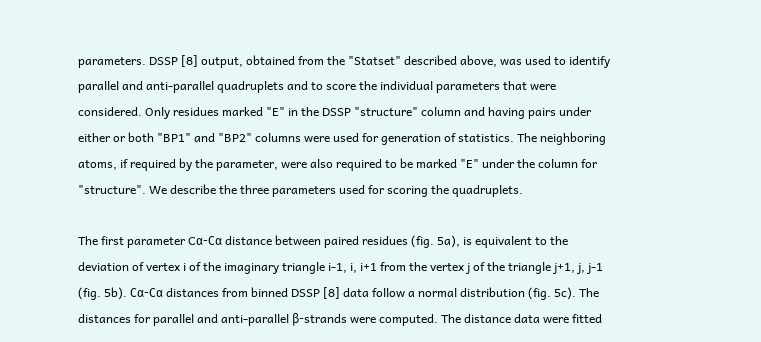parameters. DSSP [8] output, obtained from the "Statset" described above, was used to identify parallel and anti-parallel quadruplets and to score the individual parameters that were considered. Only residues marked "E" in the DSSP "structure" column and having pairs under either or both "BP1" and "BP2" columns were used for generation of statistics. The neighboring atoms, if required by the parameter, were also required to be marked "E" under the column for "structure". We describe the three parameters used for scoring the quadruplets.

The first parameter Cα-Cα distance between paired residues (fig. 5a), is equivalent to the deviation of vertex i of the imaginary triangle i-1, i, i+1 from the vertex j of the triangle j+1, j, j-1 (fig. 5b). Cα-Cα distances from binned DSSP [8] data follow a normal distribution (fig. 5c). The distances for parallel and anti-parallel β-strands were computed. The distance data were fitted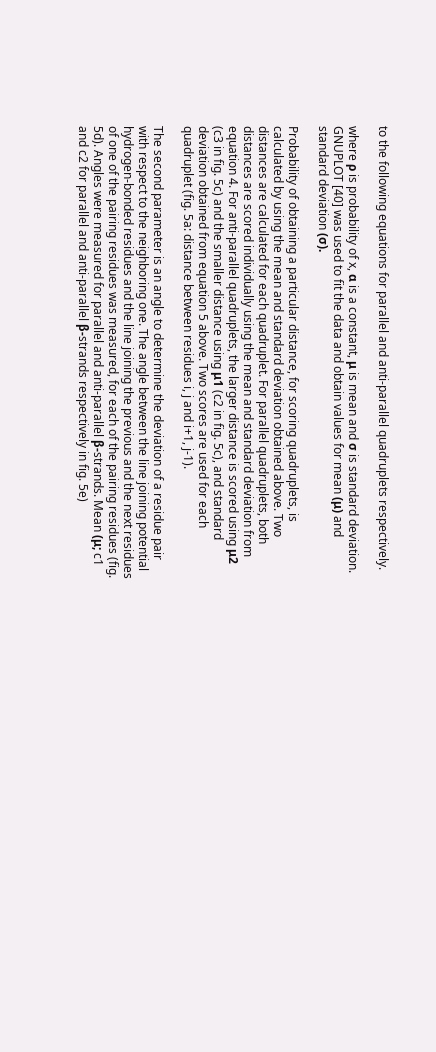to the following equations for parallel and anti-parallel quadruplets respectively.

where ρ is probability of x, α is a constant, μ is mean and σ is standard deviation. GNUPLOT [40] was used to fit the data and obtain values for mean (μ) and standard deviation (σ).

Probability of obtaining a particular distance, for scoring quadruplets, is calculated by using the mean and standard deviation obtained above. Two distances are calculated for each quadruplet. For parallel quadruplets, both distances are scored individually using the mean and standard deviation from equation 4. For anti-parallel quadruplets, the larger distance is scored using μ2 (c3 in fig. 5c) and the smaller distance using μ1 (c2 in fig. 5c), and standard deviation obtained from equation 5 above. Two scores are used for each quadruplet (fig. 5a: distance between residues i, j and i+1, j-1).

The second parameter is an angle to determine the deviation of a residue pair with respect to the neighboring one. The angle between the line joining potential hydrogen-bonded residues and the line joining the previous and the next residues of one of the pairing residues was measured, for each of the pairing residues (fig. 5d). Angles were measured for parallel and anti-parallel β-strands. Mean (μ; c1 and c2 for parallel and anti-parallel β-strands respectively in fig. 5e)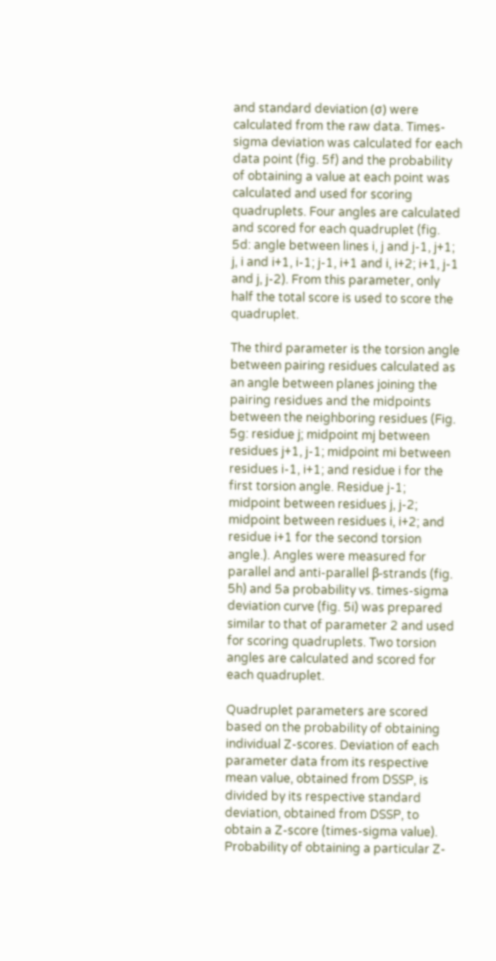and standard deviation (σ) were calculated from the raw data. Times-sigma deviation was calculated for each data point (fig. 5f) and the probability of obtaining a value at each point was calculated and used for scoring quadruplets. Four angles are calculated and scored for each quadruplet (fig. 5d: angle between lines i, j and j-1, j+1; j, i and i+1, i-1; j-1, i+1 and i, i+2; i+1, j-1 and j, j-2). From this parameter, only half the total score is used to score the quadruplet.

The third parameter is the torsion angle between pairing residues calculated as an angle between planes joining the pairing residues and the midpoints between the neighboring residues (Fig. 5g: residue j; midpoint mj between residues j+1, j-1; midpoint mi between residues i-1, i+1; and residue i for the first torsion angle. Residue j-1; midpoint between residues j, j-2; midpoint between residues i, i+2; and residue i+1 for the second torsion angle.). Angles were measured for parallel and anti-parallel β-strands (fig. 5h) and 5a probability vs. times-sigma deviation curve (fig. 5i) was prepared similar to that of parameter 2 and used for scoring quadruplets. Two torsion angles are calculated and scored for each quadruplet.

Quadruplet parameters are scored based on the probability of obtaining individual Z-scores. Deviation of each parameter data from its respective mean value, obtained from DSSP, is divided by its respective standard deviation, obtained from DSSP, to obtain a Z-score (times-sigma value). Probability of obtaining a particular Z-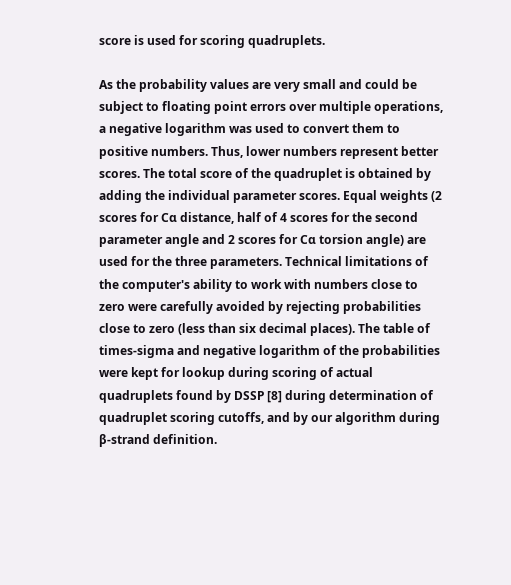score is used for scoring quadruplets.

As the probability values are very small and could be subject to floating point errors over multiple operations, a negative logarithm was used to convert them to positive numbers. Thus, lower numbers represent better scores. The total score of the quadruplet is obtained by adding the individual parameter scores. Equal weights (2 scores for Cα distance, half of 4 scores for the second parameter angle and 2 scores for Cα torsion angle) are used for the three parameters. Technical limitations of the computer's ability to work with numbers close to zero were carefully avoided by rejecting probabilities close to zero (less than six decimal places). The table of times-sigma and negative logarithm of the probabilities were kept for lookup during scoring of actual quadruplets found by DSSP [8] during determination of quadruplet scoring cutoffs, and by our algorithm during β-strand definition.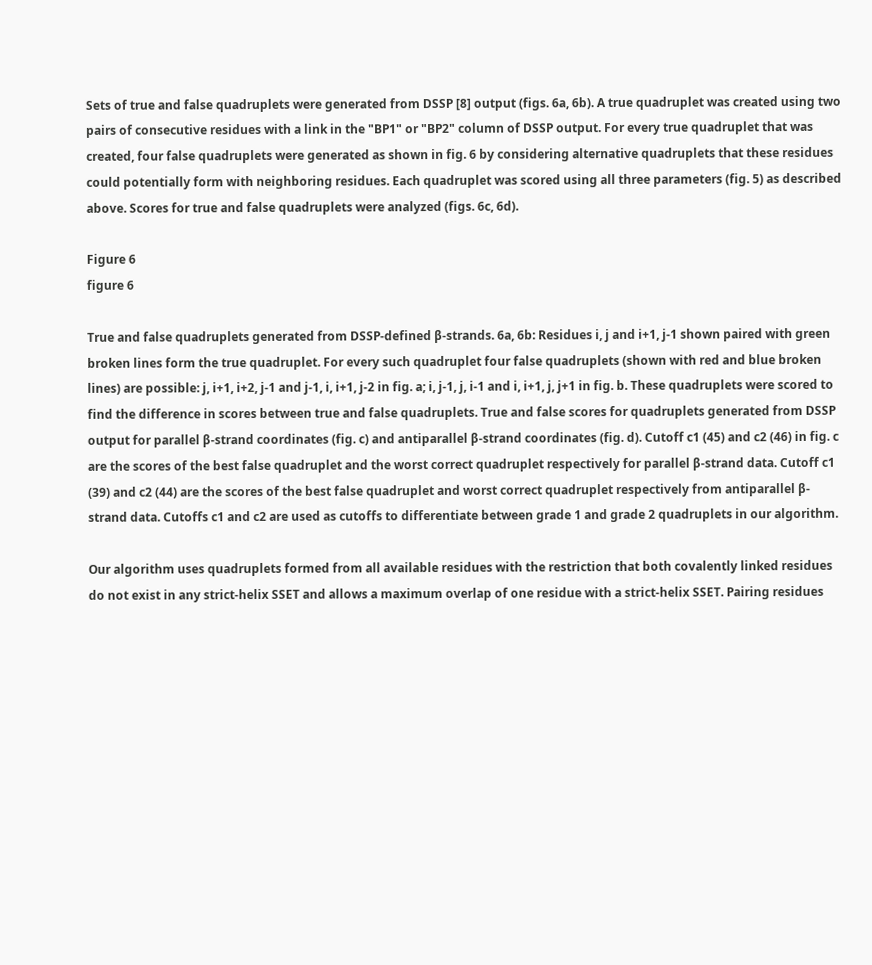Sets of true and false quadruplets were generated from DSSP [8] output (figs. 6a, 6b). A true quadruplet was created using two pairs of consecutive residues with a link in the "BP1" or "BP2" column of DSSP output. For every true quadruplet that was created, four false quadruplets were generated as shown in fig. 6 by considering alternative quadruplets that these residues could potentially form with neighboring residues. Each quadruplet was scored using all three parameters (fig. 5) as described above. Scores for true and false quadruplets were analyzed (figs. 6c, 6d).

Figure 6
figure 6

True and false quadruplets generated from DSSP-defined β-strands. 6a, 6b: Residues i, j and i+1, j-1 shown paired with green broken lines form the true quadruplet. For every such quadruplet four false quadruplets (shown with red and blue broken lines) are possible: j, i+1, i+2, j-1 and j-1, i, i+1, j-2 in fig. a; i, j-1, j, i-1 and i, i+1, j, j+1 in fig. b. These quadruplets were scored to find the difference in scores between true and false quadruplets. True and false scores for quadruplets generated from DSSP output for parallel β-strand coordinates (fig. c) and antiparallel β-strand coordinates (fig. d). Cutoff c1 (45) and c2 (46) in fig. c are the scores of the best false quadruplet and the worst correct quadruplet respectively for parallel β-strand data. Cutoff c1 (39) and c2 (44) are the scores of the best false quadruplet and worst correct quadruplet respectively from antiparallel β-strand data. Cutoffs c1 and c2 are used as cutoffs to differentiate between grade 1 and grade 2 quadruplets in our algorithm.

Our algorithm uses quadruplets formed from all available residues with the restriction that both covalently linked residues do not exist in any strict-helix SSET and allows a maximum overlap of one residue with a strict-helix SSET. Pairing residues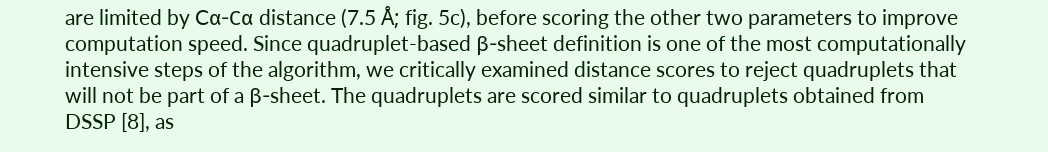are limited by Cα-Cα distance (7.5 Å; fig. 5c), before scoring the other two parameters to improve computation speed. Since quadruplet-based β-sheet definition is one of the most computationally intensive steps of the algorithm, we critically examined distance scores to reject quadruplets that will not be part of a β-sheet. The quadruplets are scored similar to quadruplets obtained from DSSP [8], as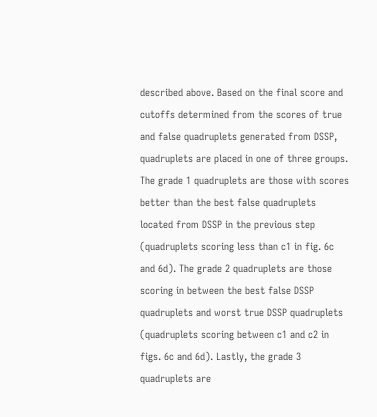described above. Based on the final score and cutoffs determined from the scores of true and false quadruplets generated from DSSP, quadruplets are placed in one of three groups. The grade 1 quadruplets are those with scores better than the best false quadruplets located from DSSP in the previous step (quadruplets scoring less than c1 in fig. 6c and 6d). The grade 2 quadruplets are those scoring in between the best false DSSP quadruplets and worst true DSSP quadruplets (quadruplets scoring between c1 and c2 in figs. 6c and 6d). Lastly, the grade 3 quadruplets are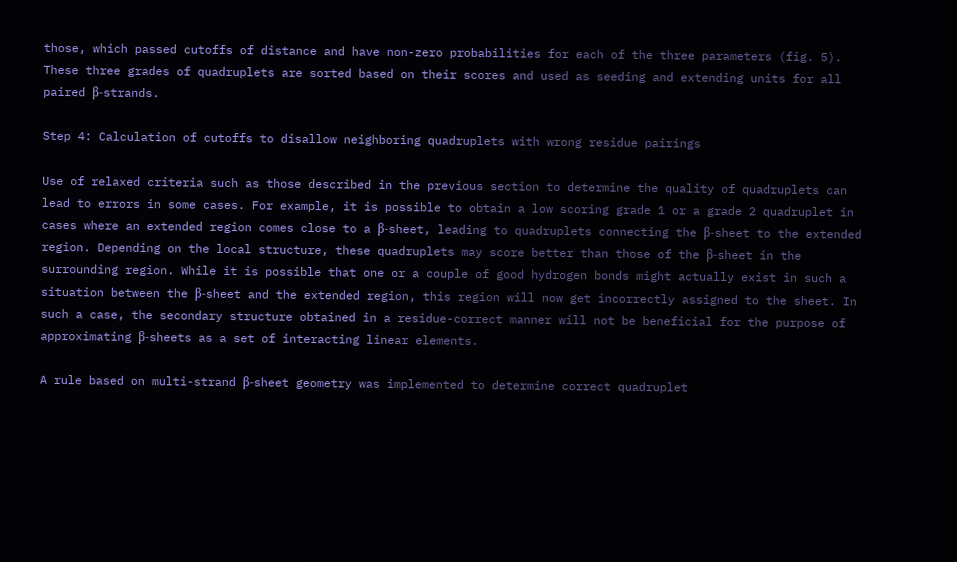those, which passed cutoffs of distance and have non-zero probabilities for each of the three parameters (fig. 5). These three grades of quadruplets are sorted based on their scores and used as seeding and extending units for all paired β-strands.

Step 4: Calculation of cutoffs to disallow neighboring quadruplets with wrong residue pairings

Use of relaxed criteria such as those described in the previous section to determine the quality of quadruplets can lead to errors in some cases. For example, it is possible to obtain a low scoring grade 1 or a grade 2 quadruplet in cases where an extended region comes close to a β-sheet, leading to quadruplets connecting the β-sheet to the extended region. Depending on the local structure, these quadruplets may score better than those of the β-sheet in the surrounding region. While it is possible that one or a couple of good hydrogen bonds might actually exist in such a situation between the β-sheet and the extended region, this region will now get incorrectly assigned to the sheet. In such a case, the secondary structure obtained in a residue-correct manner will not be beneficial for the purpose of approximating β-sheets as a set of interacting linear elements.

A rule based on multi-strand β-sheet geometry was implemented to determine correct quadruplet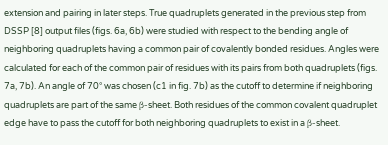extension and pairing in later steps. True quadruplets generated in the previous step from DSSP [8] output files (figs. 6a, 6b) were studied with respect to the bending angle of neighboring quadruplets having a common pair of covalently bonded residues. Angles were calculated for each of the common pair of residues with its pairs from both quadruplets (figs. 7a, 7b). An angle of 70° was chosen (c1 in fig. 7b) as the cutoff to determine if neighboring quadruplets are part of the same β-sheet. Both residues of the common covalent quadruplet edge have to pass the cutoff for both neighboring quadruplets to exist in a β-sheet.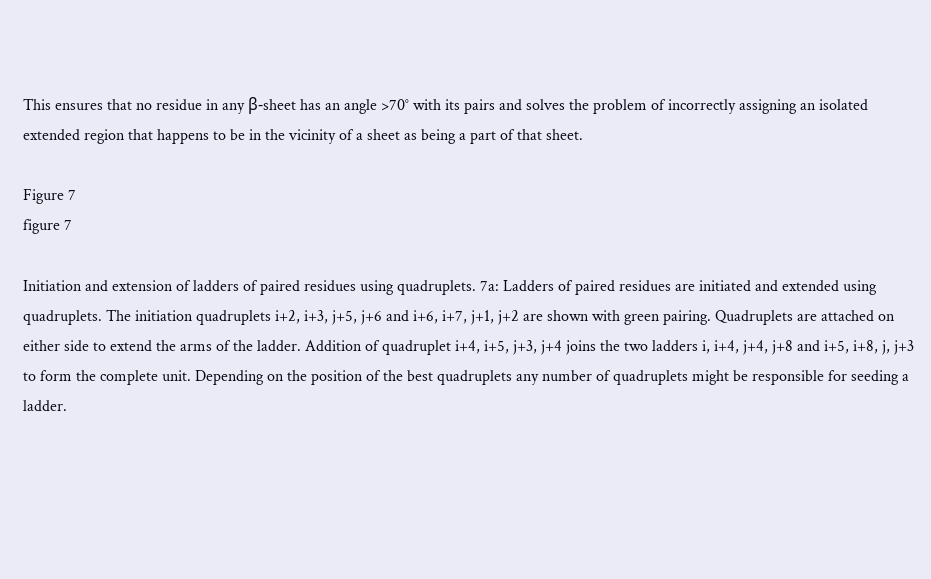This ensures that no residue in any β-sheet has an angle >70° with its pairs and solves the problem of incorrectly assigning an isolated extended region that happens to be in the vicinity of a sheet as being a part of that sheet.

Figure 7
figure 7

Initiation and extension of ladders of paired residues using quadruplets. 7a: Ladders of paired residues are initiated and extended using quadruplets. The initiation quadruplets i+2, i+3, j+5, j+6 and i+6, i+7, j+1, j+2 are shown with green pairing. Quadruplets are attached on either side to extend the arms of the ladder. Addition of quadruplet i+4, i+5, j+3, j+4 joins the two ladders i, i+4, j+4, j+8 and i+5, i+8, j, j+3 to form the complete unit. Depending on the position of the best quadruplets any number of quadruplets might be responsible for seeding a ladder.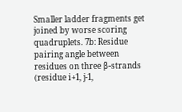Smaller ladder fragments get joined by worse scoring quadruplets. 7b: Residue pairing angle between residues on three β-strands (residue i+1, j-1,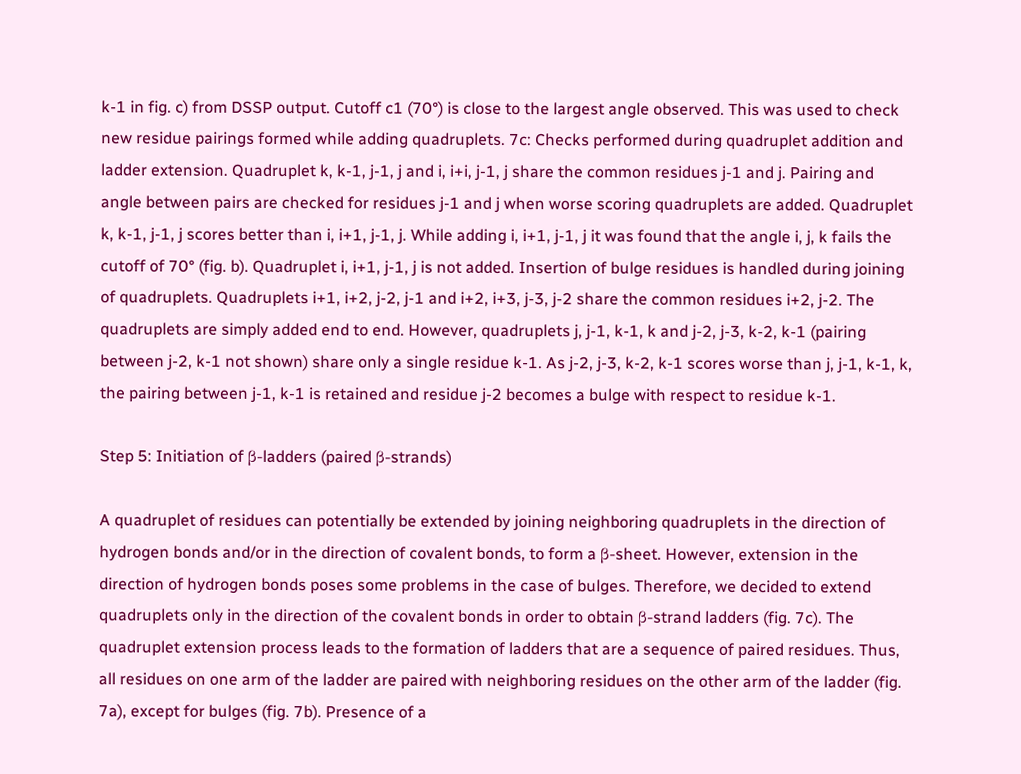k-1 in fig. c) from DSSP output. Cutoff c1 (70°) is close to the largest angle observed. This was used to check new residue pairings formed while adding quadruplets. 7c: Checks performed during quadruplet addition and ladder extension. Quadruplet k, k-1, j-1, j and i, i+i, j-1, j share the common residues j-1 and j. Pairing and angle between pairs are checked for residues j-1 and j when worse scoring quadruplets are added. Quadruplet k, k-1, j-1, j scores better than i, i+1, j-1, j. While adding i, i+1, j-1, j it was found that the angle i, j, k fails the cutoff of 70° (fig. b). Quadruplet i, i+1, j-1, j is not added. Insertion of bulge residues is handled during joining of quadruplets. Quadruplets i+1, i+2, j-2, j-1 and i+2, i+3, j-3, j-2 share the common residues i+2, j-2. The quadruplets are simply added end to end. However, quadruplets j, j-1, k-1, k and j-2, j-3, k-2, k-1 (pairing between j-2, k-1 not shown) share only a single residue k-1. As j-2, j-3, k-2, k-1 scores worse than j, j-1, k-1, k, the pairing between j-1, k-1 is retained and residue j-2 becomes a bulge with respect to residue k-1.

Step 5: Initiation of β-ladders (paired β-strands)

A quadruplet of residues can potentially be extended by joining neighboring quadruplets in the direction of hydrogen bonds and/or in the direction of covalent bonds, to form a β-sheet. However, extension in the direction of hydrogen bonds poses some problems in the case of bulges. Therefore, we decided to extend quadruplets only in the direction of the covalent bonds in order to obtain β-strand ladders (fig. 7c). The quadruplet extension process leads to the formation of ladders that are a sequence of paired residues. Thus, all residues on one arm of the ladder are paired with neighboring residues on the other arm of the ladder (fig. 7a), except for bulges (fig. 7b). Presence of a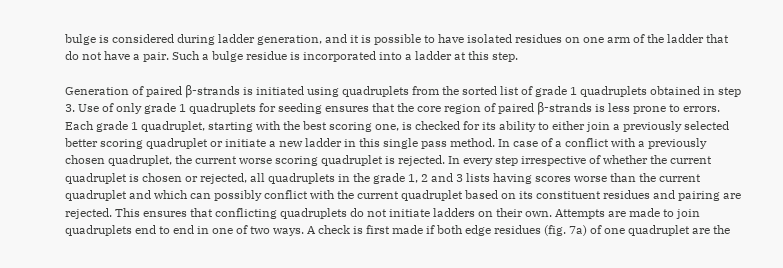bulge is considered during ladder generation, and it is possible to have isolated residues on one arm of the ladder that do not have a pair. Such a bulge residue is incorporated into a ladder at this step.

Generation of paired β-strands is initiated using quadruplets from the sorted list of grade 1 quadruplets obtained in step 3. Use of only grade 1 quadruplets for seeding ensures that the core region of paired β-strands is less prone to errors. Each grade 1 quadruplet, starting with the best scoring one, is checked for its ability to either join a previously selected better scoring quadruplet or initiate a new ladder in this single pass method. In case of a conflict with a previously chosen quadruplet, the current worse scoring quadruplet is rejected. In every step irrespective of whether the current quadruplet is chosen or rejected, all quadruplets in the grade 1, 2 and 3 lists having scores worse than the current quadruplet and which can possibly conflict with the current quadruplet based on its constituent residues and pairing are rejected. This ensures that conflicting quadruplets do not initiate ladders on their own. Attempts are made to join quadruplets end to end in one of two ways. A check is first made if both edge residues (fig. 7a) of one quadruplet are the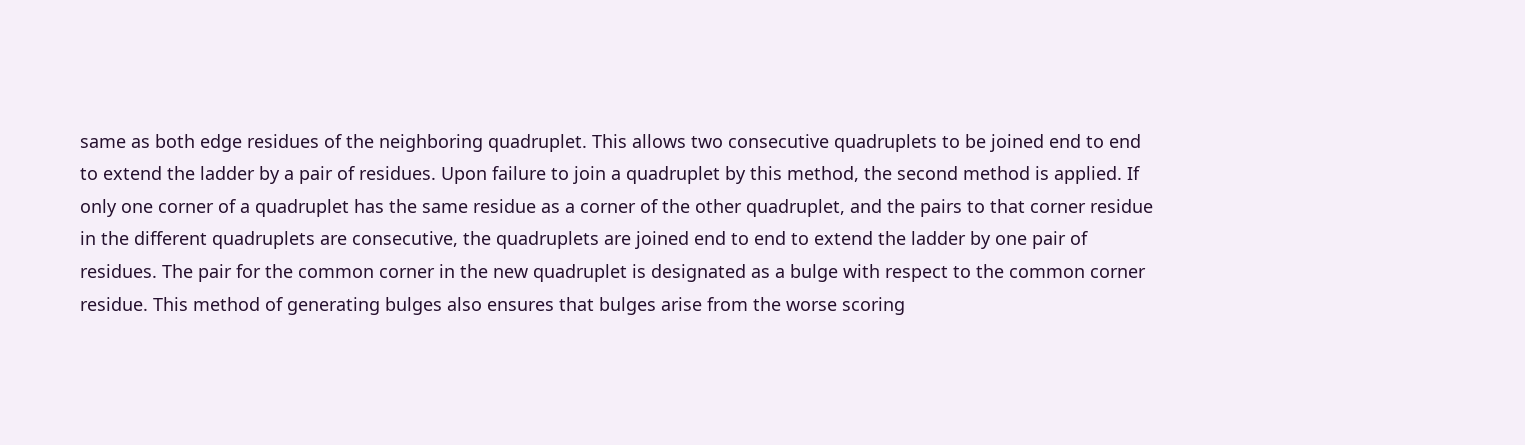same as both edge residues of the neighboring quadruplet. This allows two consecutive quadruplets to be joined end to end to extend the ladder by a pair of residues. Upon failure to join a quadruplet by this method, the second method is applied. If only one corner of a quadruplet has the same residue as a corner of the other quadruplet, and the pairs to that corner residue in the different quadruplets are consecutive, the quadruplets are joined end to end to extend the ladder by one pair of residues. The pair for the common corner in the new quadruplet is designated as a bulge with respect to the common corner residue. This method of generating bulges also ensures that bulges arise from the worse scoring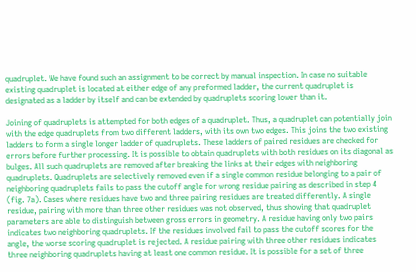quadruplet. We have found such an assignment to be correct by manual inspection. In case no suitable existing quadruplet is located at either edge of any preformed ladder, the current quadruplet is designated as a ladder by itself and can be extended by quadruplets scoring lower than it.

Joining of quadruplets is attempted for both edges of a quadruplet. Thus, a quadruplet can potentially join with the edge quadruplets from two different ladders, with its own two edges. This joins the two existing ladders to form a single longer ladder of quadruplets. These ladders of paired residues are checked for errors before further processing. It is possible to obtain quadruplets with both residues on its diagonal as bulges. All such quadruplets are removed after breaking the links at their edges with neighboring quadruplets. Quadruplets are selectively removed even if a single common residue belonging to a pair of neighboring quadruplets fails to pass the cutoff angle for wrong residue pairing as described in step 4 (fig. 7a). Cases where residues have two and three pairing residues are treated differently. A single residue, pairing with more than three other residues was not observed, thus showing that quadruplet parameters are able to distinguish between gross errors in geometry. A residue having only two pairs indicates two neighboring quadruplets. If the residues involved fail to pass the cutoff scores for the angle, the worse scoring quadruplet is rejected. A residue pairing with three other residues indicates three neighboring quadruplets having at least one common residue. It is possible for a set of three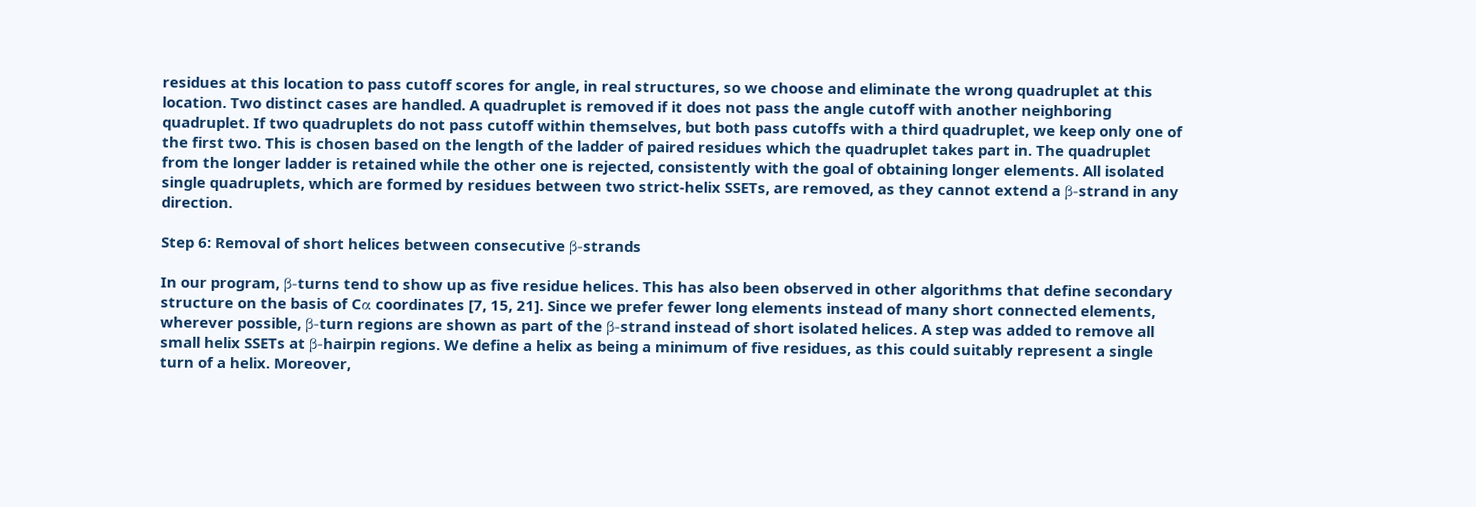residues at this location to pass cutoff scores for angle, in real structures, so we choose and eliminate the wrong quadruplet at this location. Two distinct cases are handled. A quadruplet is removed if it does not pass the angle cutoff with another neighboring quadruplet. If two quadruplets do not pass cutoff within themselves, but both pass cutoffs with a third quadruplet, we keep only one of the first two. This is chosen based on the length of the ladder of paired residues which the quadruplet takes part in. The quadruplet from the longer ladder is retained while the other one is rejected, consistently with the goal of obtaining longer elements. All isolated single quadruplets, which are formed by residues between two strict-helix SSETs, are removed, as they cannot extend a β-strand in any direction.

Step 6: Removal of short helices between consecutive β-strands

In our program, β-turns tend to show up as five residue helices. This has also been observed in other algorithms that define secondary structure on the basis of Cα coordinates [7, 15, 21]. Since we prefer fewer long elements instead of many short connected elements, wherever possible, β-turn regions are shown as part of the β-strand instead of short isolated helices. A step was added to remove all small helix SSETs at β-hairpin regions. We define a helix as being a minimum of five residues, as this could suitably represent a single turn of a helix. Moreover,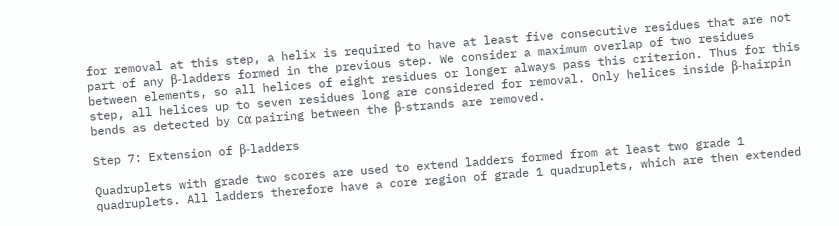for removal at this step, a helix is required to have at least five consecutive residues that are not part of any β-ladders formed in the previous step. We consider a maximum overlap of two residues between elements, so all helices of eight residues or longer always pass this criterion. Thus for this step, all helices up to seven residues long are considered for removal. Only helices inside β-hairpin bends as detected by Cα pairing between the β-strands are removed.

Step 7: Extension of β-ladders

Quadruplets with grade two scores are used to extend ladders formed from at least two grade 1 quadruplets. All ladders therefore have a core region of grade 1 quadruplets, which are then extended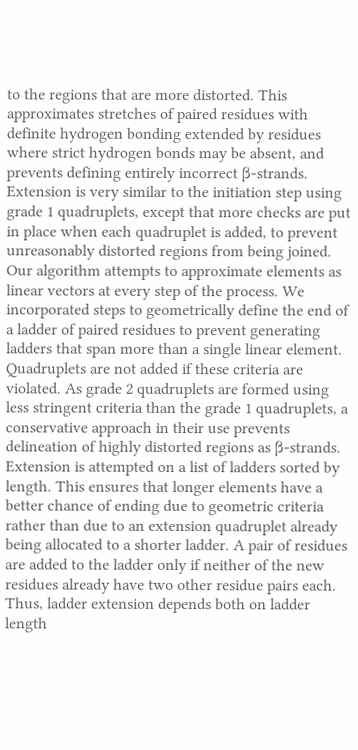to the regions that are more distorted. This approximates stretches of paired residues with definite hydrogen bonding extended by residues where strict hydrogen bonds may be absent, and prevents defining entirely incorrect β-strands. Extension is very similar to the initiation step using grade 1 quadruplets, except that more checks are put in place when each quadruplet is added, to prevent unreasonably distorted regions from being joined. Our algorithm attempts to approximate elements as linear vectors at every step of the process. We incorporated steps to geometrically define the end of a ladder of paired residues to prevent generating ladders that span more than a single linear element. Quadruplets are not added if these criteria are violated. As grade 2 quadruplets are formed using less stringent criteria than the grade 1 quadruplets, a conservative approach in their use prevents delineation of highly distorted regions as β-strands. Extension is attempted on a list of ladders sorted by length. This ensures that longer elements have a better chance of ending due to geometric criteria rather than due to an extension quadruplet already being allocated to a shorter ladder. A pair of residues are added to the ladder only if neither of the new residues already have two other residue pairs each. Thus, ladder extension depends both on ladder length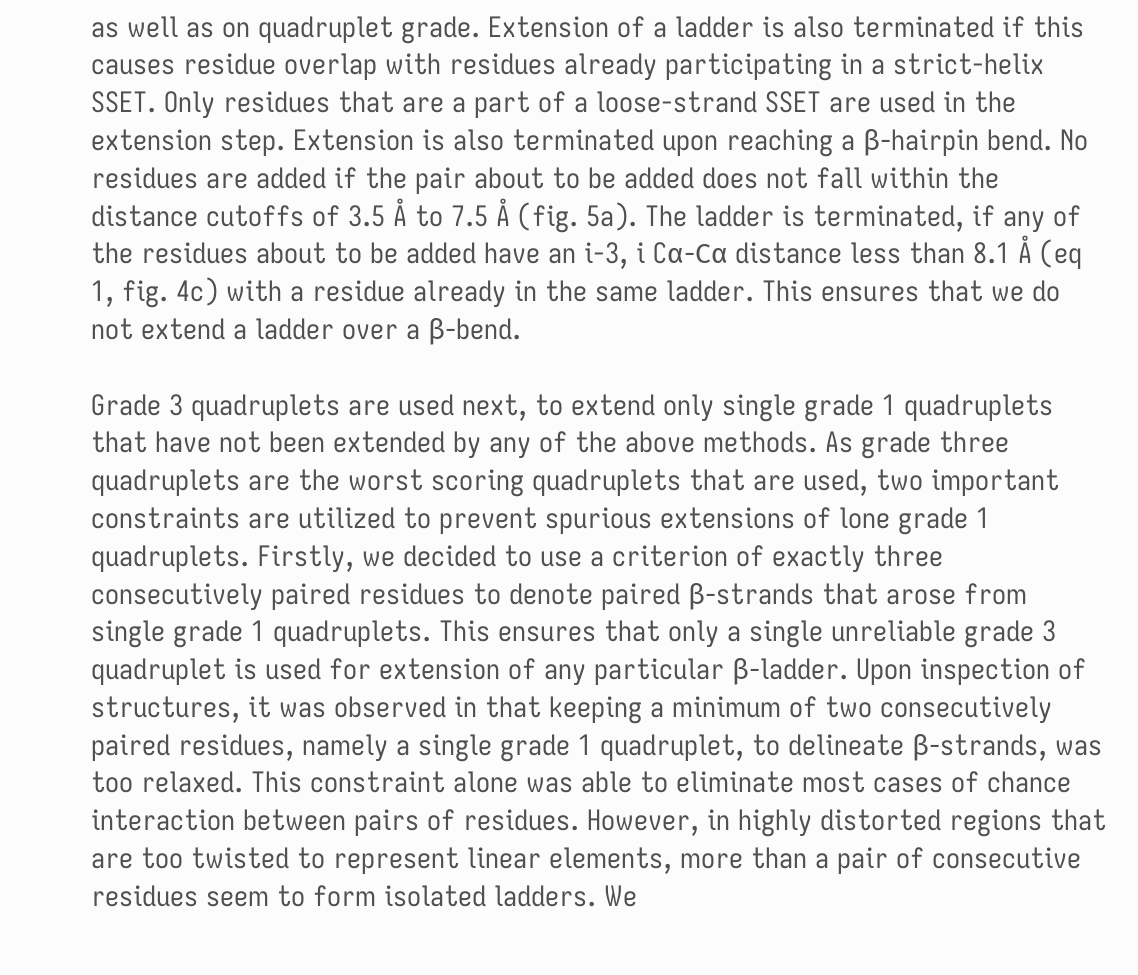as well as on quadruplet grade. Extension of a ladder is also terminated if this causes residue overlap with residues already participating in a strict-helix SSET. Only residues that are a part of a loose-strand SSET are used in the extension step. Extension is also terminated upon reaching a β-hairpin bend. No residues are added if the pair about to be added does not fall within the distance cutoffs of 3.5 Å to 7.5 Å (fig. 5a). The ladder is terminated, if any of the residues about to be added have an i-3, i Cα-Cα distance less than 8.1 Å (eq 1, fig. 4c) with a residue already in the same ladder. This ensures that we do not extend a ladder over a β-bend.

Grade 3 quadruplets are used next, to extend only single grade 1 quadruplets that have not been extended by any of the above methods. As grade three quadruplets are the worst scoring quadruplets that are used, two important constraints are utilized to prevent spurious extensions of lone grade 1 quadruplets. Firstly, we decided to use a criterion of exactly three consecutively paired residues to denote paired β-strands that arose from single grade 1 quadruplets. This ensures that only a single unreliable grade 3 quadruplet is used for extension of any particular β-ladder. Upon inspection of structures, it was observed in that keeping a minimum of two consecutively paired residues, namely a single grade 1 quadruplet, to delineate β-strands, was too relaxed. This constraint alone was able to eliminate most cases of chance interaction between pairs of residues. However, in highly distorted regions that are too twisted to represent linear elements, more than a pair of consecutive residues seem to form isolated ladders. We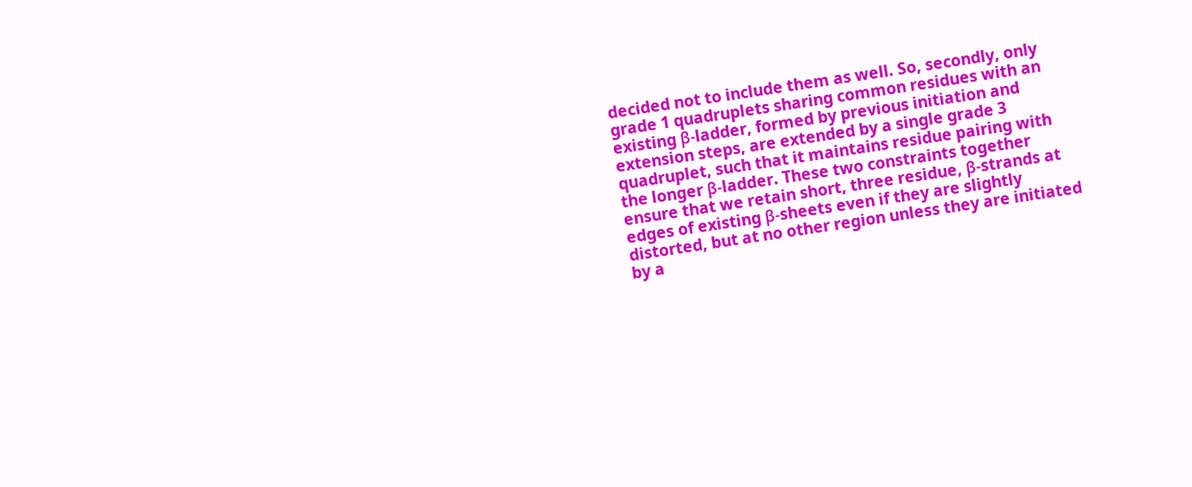decided not to include them as well. So, secondly, only grade 1 quadruplets sharing common residues with an existing β-ladder, formed by previous initiation and extension steps, are extended by a single grade 3 quadruplet, such that it maintains residue pairing with the longer β-ladder. These two constraints together ensure that we retain short, three residue, β-strands at edges of existing β-sheets even if they are slightly distorted, but at no other region unless they are initiated by a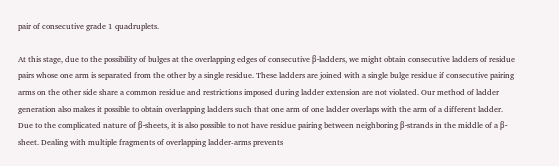pair of consecutive grade 1 quadruplets.

At this stage, due to the possibility of bulges at the overlapping edges of consecutive β-ladders, we might obtain consecutive ladders of residue pairs whose one arm is separated from the other by a single residue. These ladders are joined with a single bulge residue if consecutive pairing arms on the other side share a common residue and restrictions imposed during ladder extension are not violated. Our method of ladder generation also makes it possible to obtain overlapping ladders such that one arm of one ladder overlaps with the arm of a different ladder. Due to the complicated nature of β-sheets, it is also possible to not have residue pairing between neighboring β-strands in the middle of a β-sheet. Dealing with multiple fragments of overlapping ladder-arms prevents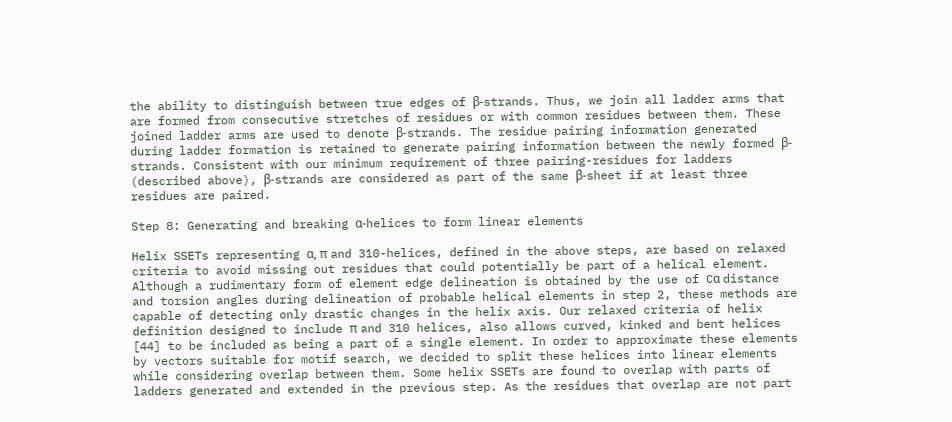the ability to distinguish between true edges of β-strands. Thus, we join all ladder arms that are formed from consecutive stretches of residues or with common residues between them. These joined ladder arms are used to denote β-strands. The residue pairing information generated during ladder formation is retained to generate pairing information between the newly formed β-strands. Consistent with our minimum requirement of three pairing-residues for ladders (described above), β-strands are considered as part of the same β-sheet if at least three residues are paired.

Step 8: Generating and breaking α-helices to form linear elements

Helix SSETs representing α, π and 310-helices, defined in the above steps, are based on relaxed criteria to avoid missing out residues that could potentially be part of a helical element. Although a rudimentary form of element edge delineation is obtained by the use of Cα distance and torsion angles during delineation of probable helical elements in step 2, these methods are capable of detecting only drastic changes in the helix axis. Our relaxed criteria of helix definition designed to include π and 310 helices, also allows curved, kinked and bent helices [44] to be included as being a part of a single element. In order to approximate these elements by vectors suitable for motif search, we decided to split these helices into linear elements while considering overlap between them. Some helix SSETs are found to overlap with parts of ladders generated and extended in the previous step. As the residues that overlap are not part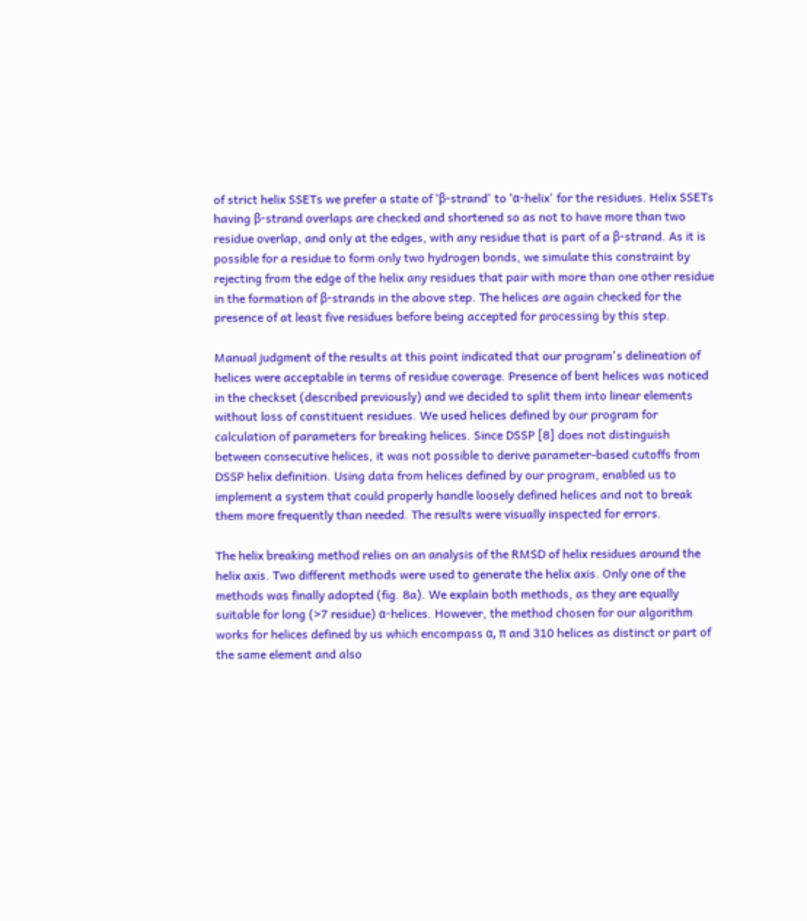of strict helix SSETs we prefer a state of 'β-strand' to 'α-helix' for the residues. Helix SSETs having β-strand overlaps are checked and shortened so as not to have more than two residue overlap, and only at the edges, with any residue that is part of a β-strand. As it is possible for a residue to form only two hydrogen bonds, we simulate this constraint by rejecting from the edge of the helix any residues that pair with more than one other residue in the formation of β-strands in the above step. The helices are again checked for the presence of at least five residues before being accepted for processing by this step.

Manual judgment of the results at this point indicated that our program's delineation of helices were acceptable in terms of residue coverage. Presence of bent helices was noticed in the checkset (described previously) and we decided to split them into linear elements without loss of constituent residues. We used helices defined by our program for calculation of parameters for breaking helices. Since DSSP [8] does not distinguish between consecutive helices, it was not possible to derive parameter-based cutoffs from DSSP helix definition. Using data from helices defined by our program, enabled us to implement a system that could properly handle loosely defined helices and not to break them more frequently than needed. The results were visually inspected for errors.

The helix breaking method relies on an analysis of the RMSD of helix residues around the helix axis. Two different methods were used to generate the helix axis. Only one of the methods was finally adopted (fig. 8a). We explain both methods, as they are equally suitable for long (>7 residue) α-helices. However, the method chosen for our algorithm works for helices defined by us which encompass α, π and 310 helices as distinct or part of the same element and also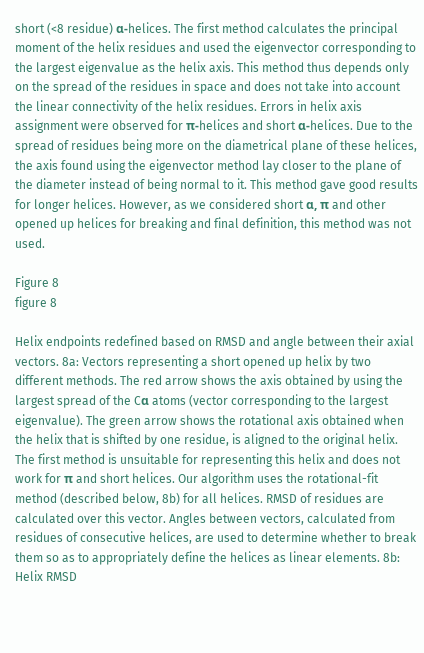short (<8 residue) α-helices. The first method calculates the principal moment of the helix residues and used the eigenvector corresponding to the largest eigenvalue as the helix axis. This method thus depends only on the spread of the residues in space and does not take into account the linear connectivity of the helix residues. Errors in helix axis assignment were observed for π-helices and short α-helices. Due to the spread of residues being more on the diametrical plane of these helices, the axis found using the eigenvector method lay closer to the plane of the diameter instead of being normal to it. This method gave good results for longer helices. However, as we considered short α, π and other opened up helices for breaking and final definition, this method was not used.

Figure 8
figure 8

Helix endpoints redefined based on RMSD and angle between their axial vectors. 8a: Vectors representing a short opened up helix by two different methods. The red arrow shows the axis obtained by using the largest spread of the Cα atoms (vector corresponding to the largest eigenvalue). The green arrow shows the rotational axis obtained when the helix that is shifted by one residue, is aligned to the original helix. The first method is unsuitable for representing this helix and does not work for π and short helices. Our algorithm uses the rotational-fit method (described below, 8b) for all helices. RMSD of residues are calculated over this vector. Angles between vectors, calculated from residues of consecutive helices, are used to determine whether to break them so as to appropriately define the helices as linear elements. 8b: Helix RMSD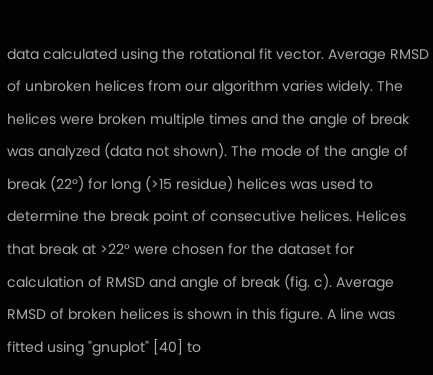data calculated using the rotational fit vector. Average RMSD of unbroken helices from our algorithm varies widely. The helices were broken multiple times and the angle of break was analyzed (data not shown). The mode of the angle of break (22°) for long (>15 residue) helices was used to determine the break point of consecutive helices. Helices that break at >22° were chosen for the dataset for calculation of RMSD and angle of break (fig. c). Average RMSD of broken helices is shown in this figure. A line was fitted using "gnuplot" [40] to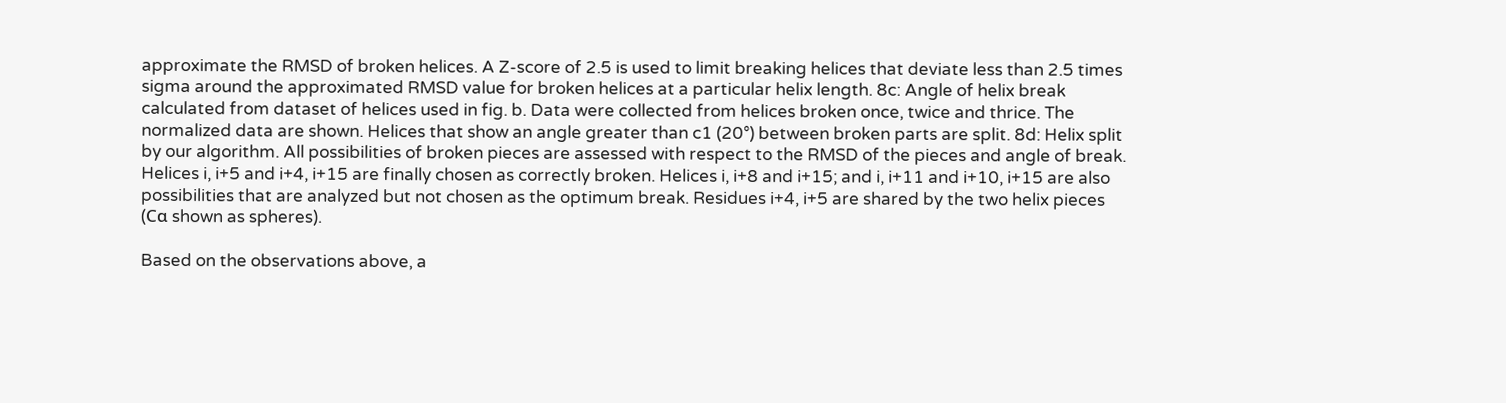approximate the RMSD of broken helices. A Z-score of 2.5 is used to limit breaking helices that deviate less than 2.5 times sigma around the approximated RMSD value for broken helices at a particular helix length. 8c: Angle of helix break calculated from dataset of helices used in fig. b. Data were collected from helices broken once, twice and thrice. The normalized data are shown. Helices that show an angle greater than c1 (20°) between broken parts are split. 8d: Helix split by our algorithm. All possibilities of broken pieces are assessed with respect to the RMSD of the pieces and angle of break. Helices i, i+5 and i+4, i+15 are finally chosen as correctly broken. Helices i, i+8 and i+15; and i, i+11 and i+10, i+15 are also possibilities that are analyzed but not chosen as the optimum break. Residues i+4, i+5 are shared by the two helix pieces (Cα shown as spheres).

Based on the observations above, a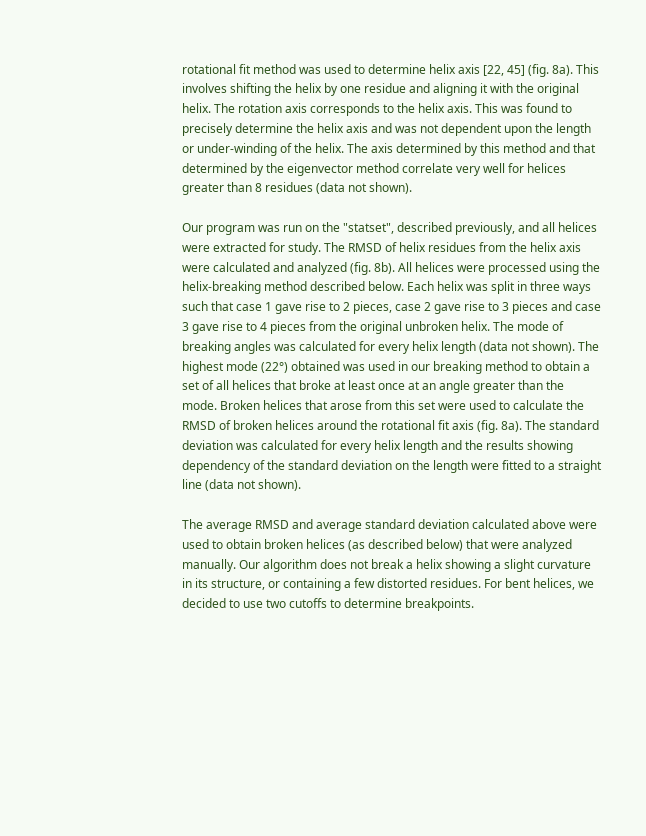rotational fit method was used to determine helix axis [22, 45] (fig. 8a). This involves shifting the helix by one residue and aligning it with the original helix. The rotation axis corresponds to the helix axis. This was found to precisely determine the helix axis and was not dependent upon the length or under-winding of the helix. The axis determined by this method and that determined by the eigenvector method correlate very well for helices greater than 8 residues (data not shown).

Our program was run on the "statset", described previously, and all helices were extracted for study. The RMSD of helix residues from the helix axis were calculated and analyzed (fig. 8b). All helices were processed using the helix-breaking method described below. Each helix was split in three ways such that case 1 gave rise to 2 pieces, case 2 gave rise to 3 pieces and case 3 gave rise to 4 pieces from the original unbroken helix. The mode of breaking angles was calculated for every helix length (data not shown). The highest mode (22°) obtained was used in our breaking method to obtain a set of all helices that broke at least once at an angle greater than the mode. Broken helices that arose from this set were used to calculate the RMSD of broken helices around the rotational fit axis (fig. 8a). The standard deviation was calculated for every helix length and the results showing dependency of the standard deviation on the length were fitted to a straight line (data not shown).

The average RMSD and average standard deviation calculated above were used to obtain broken helices (as described below) that were analyzed manually. Our algorithm does not break a helix showing a slight curvature in its structure, or containing a few distorted residues. For bent helices, we decided to use two cutoffs to determine breakpoints.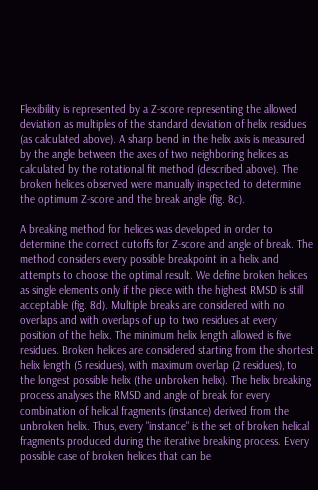Flexibility is represented by a Z-score representing the allowed deviation as multiples of the standard deviation of helix residues (as calculated above). A sharp bend in the helix axis is measured by the angle between the axes of two neighboring helices as calculated by the rotational fit method (described above). The broken helices observed were manually inspected to determine the optimum Z-score and the break angle (fig. 8c).

A breaking method for helices was developed in order to determine the correct cutoffs for Z-score and angle of break. The method considers every possible breakpoint in a helix and attempts to choose the optimal result. We define broken helices as single elements only if the piece with the highest RMSD is still acceptable (fig. 8d). Multiple breaks are considered with no overlaps and with overlaps of up to two residues at every position of the helix. The minimum helix length allowed is five residues. Broken helices are considered starting from the shortest helix length (5 residues), with maximum overlap (2 residues), to the longest possible helix (the unbroken helix). The helix breaking process analyses the RMSD and angle of break for every combination of helical fragments (instance) derived from the unbroken helix. Thus, every "instance" is the set of broken helical fragments produced during the iterative breaking process. Every possible case of broken helices that can be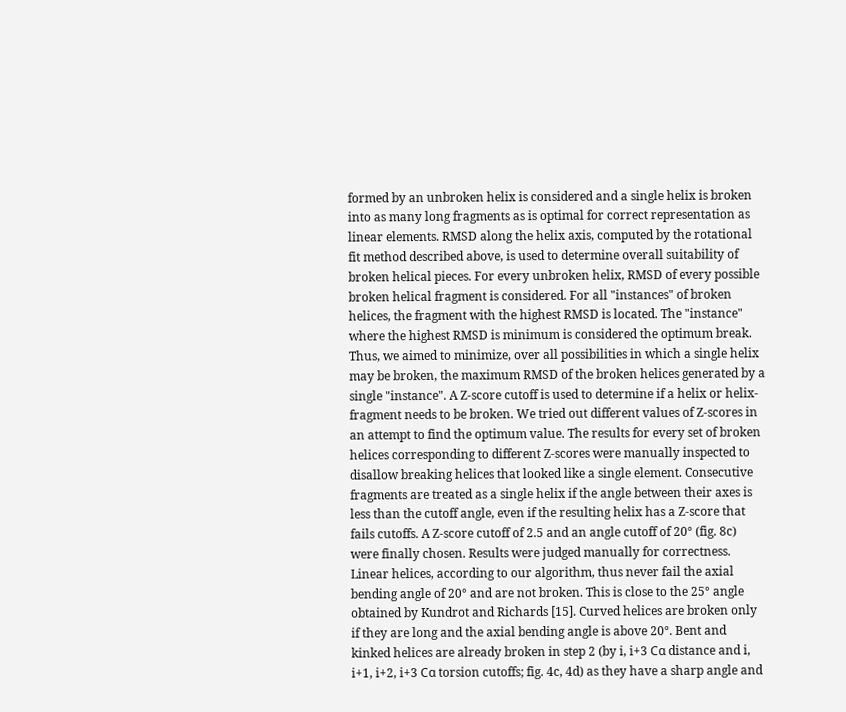formed by an unbroken helix is considered and a single helix is broken into as many long fragments as is optimal for correct representation as linear elements. RMSD along the helix axis, computed by the rotational fit method described above, is used to determine overall suitability of broken helical pieces. For every unbroken helix, RMSD of every possible broken helical fragment is considered. For all "instances" of broken helices, the fragment with the highest RMSD is located. The "instance" where the highest RMSD is minimum is considered the optimum break. Thus, we aimed to minimize, over all possibilities in which a single helix may be broken, the maximum RMSD of the broken helices generated by a single "instance". A Z-score cutoff is used to determine if a helix or helix-fragment needs to be broken. We tried out different values of Z-scores in an attempt to find the optimum value. The results for every set of broken helices corresponding to different Z-scores were manually inspected to disallow breaking helices that looked like a single element. Consecutive fragments are treated as a single helix if the angle between their axes is less than the cutoff angle, even if the resulting helix has a Z-score that fails cutoffs. A Z-score cutoff of 2.5 and an angle cutoff of 20° (fig. 8c) were finally chosen. Results were judged manually for correctness. Linear helices, according to our algorithm, thus never fail the axial bending angle of 20° and are not broken. This is close to the 25° angle obtained by Kundrot and Richards [15]. Curved helices are broken only if they are long and the axial bending angle is above 20°. Bent and kinked helices are already broken in step 2 (by i, i+3 Cα distance and i, i+1, i+2, i+3 Cα torsion cutoffs; fig. 4c, 4d) as they have a sharp angle and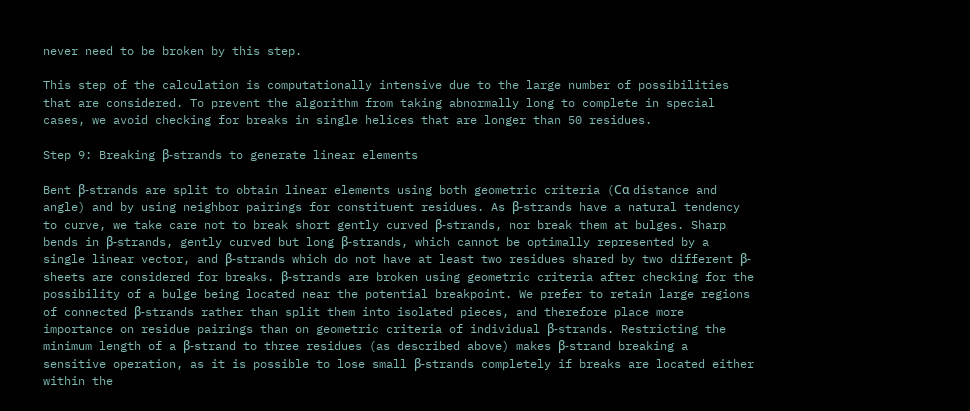never need to be broken by this step.

This step of the calculation is computationally intensive due to the large number of possibilities that are considered. To prevent the algorithm from taking abnormally long to complete in special cases, we avoid checking for breaks in single helices that are longer than 50 residues.

Step 9: Breaking β-strands to generate linear elements

Bent β-strands are split to obtain linear elements using both geometric criteria (Cα distance and angle) and by using neighbor pairings for constituent residues. As β-strands have a natural tendency to curve, we take care not to break short gently curved β-strands, nor break them at bulges. Sharp bends in β-strands, gently curved but long β-strands, which cannot be optimally represented by a single linear vector, and β-strands which do not have at least two residues shared by two different β-sheets are considered for breaks. β-strands are broken using geometric criteria after checking for the possibility of a bulge being located near the potential breakpoint. We prefer to retain large regions of connected β-strands rather than split them into isolated pieces, and therefore place more importance on residue pairings than on geometric criteria of individual β-strands. Restricting the minimum length of a β-strand to three residues (as described above) makes β-strand breaking a sensitive operation, as it is possible to lose small β-strands completely if breaks are located either within the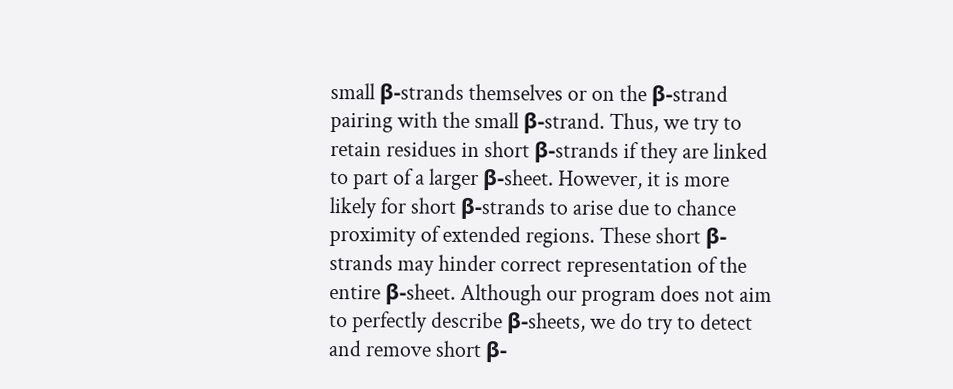small β-strands themselves or on the β-strand pairing with the small β-strand. Thus, we try to retain residues in short β-strands if they are linked to part of a larger β-sheet. However, it is more likely for short β-strands to arise due to chance proximity of extended regions. These short β-strands may hinder correct representation of the entire β-sheet. Although our program does not aim to perfectly describe β-sheets, we do try to detect and remove short β-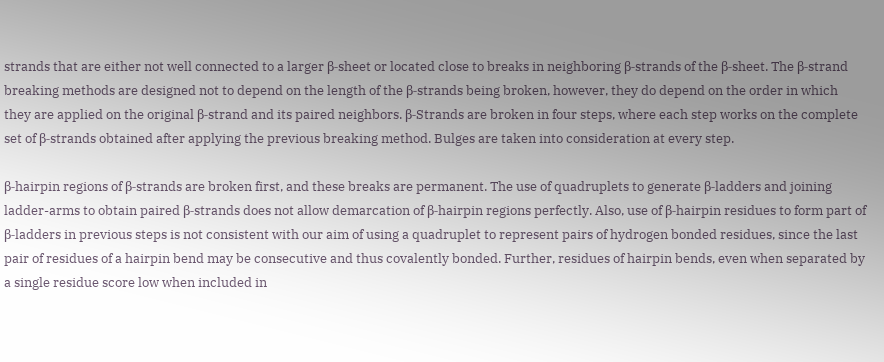strands that are either not well connected to a larger β-sheet or located close to breaks in neighboring β-strands of the β-sheet. The β-strand breaking methods are designed not to depend on the length of the β-strands being broken, however, they do depend on the order in which they are applied on the original β-strand and its paired neighbors. β-Strands are broken in four steps, where each step works on the complete set of β-strands obtained after applying the previous breaking method. Bulges are taken into consideration at every step.

β-hairpin regions of β-strands are broken first, and these breaks are permanent. The use of quadruplets to generate β-ladders and joining ladder-arms to obtain paired β-strands does not allow demarcation of β-hairpin regions perfectly. Also, use of β-hairpin residues to form part of β-ladders in previous steps is not consistent with our aim of using a quadruplet to represent pairs of hydrogen bonded residues, since the last pair of residues of a hairpin bend may be consecutive and thus covalently bonded. Further, residues of hairpin bends, even when separated by a single residue score low when included in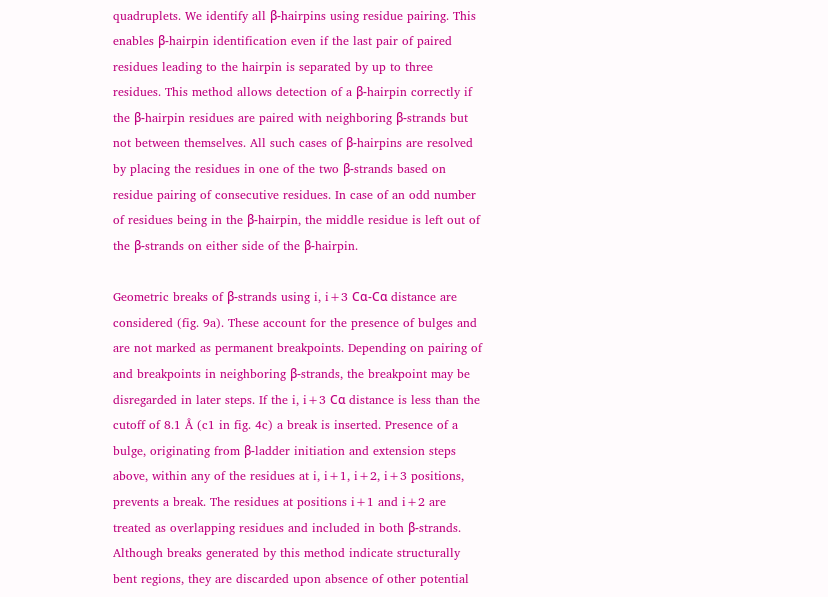quadruplets. We identify all β-hairpins using residue pairing. This enables β-hairpin identification even if the last pair of paired residues leading to the hairpin is separated by up to three residues. This method allows detection of a β-hairpin correctly if the β-hairpin residues are paired with neighboring β-strands but not between themselves. All such cases of β-hairpins are resolved by placing the residues in one of the two β-strands based on residue pairing of consecutive residues. In case of an odd number of residues being in the β-hairpin, the middle residue is left out of the β-strands on either side of the β-hairpin.

Geometric breaks of β-strands using i, i+3 Cα-Cα distance are considered (fig. 9a). These account for the presence of bulges and are not marked as permanent breakpoints. Depending on pairing of and breakpoints in neighboring β-strands, the breakpoint may be disregarded in later steps. If the i, i+3 Cα distance is less than the cutoff of 8.1 Å (c1 in fig. 4c) a break is inserted. Presence of a bulge, originating from β-ladder initiation and extension steps above, within any of the residues at i, i+1, i+2, i+3 positions, prevents a break. The residues at positions i+1 and i+2 are treated as overlapping residues and included in both β-strands. Although breaks generated by this method indicate structurally bent regions, they are discarded upon absence of other potential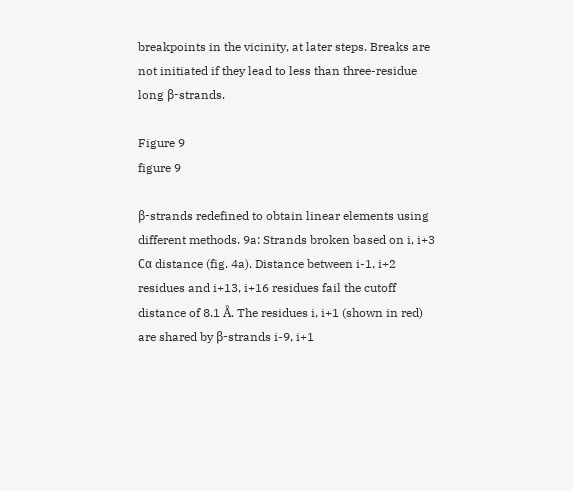breakpoints in the vicinity, at later steps. Breaks are not initiated if they lead to less than three-residue long β-strands.

Figure 9
figure 9

β-strands redefined to obtain linear elements using different methods. 9a: Strands broken based on i, i+3 Cα distance (fig. 4a). Distance between i-1, i+2 residues and i+13, i+16 residues fail the cutoff distance of 8.1 Å. The residues i, i+1 (shown in red) are shared by β-strands i-9, i+1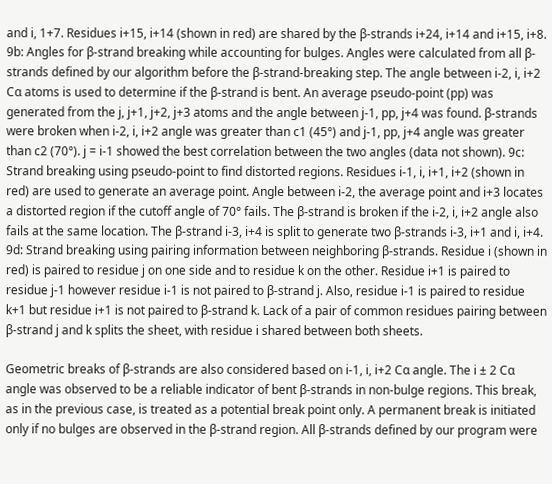and i, 1+7. Residues i+15, i+14 (shown in red) are shared by the β-strands i+24, i+14 and i+15, i+8. 9b: Angles for β-strand breaking while accounting for bulges. Angles were calculated from all β-strands defined by our algorithm before the β-strand-breaking step. The angle between i-2, i, i+2 Cα atoms is used to determine if the β-strand is bent. An average pseudo-point (pp) was generated from the j, j+1, j+2, j+3 atoms and the angle between j-1, pp, j+4 was found. β-strands were broken when i-2, i, i+2 angle was greater than c1 (45°) and j-1, pp, j+4 angle was greater than c2 (70°). j = i-1 showed the best correlation between the two angles (data not shown). 9c: Strand breaking using pseudo-point to find distorted regions. Residues i-1, i, i+1, i+2 (shown in red) are used to generate an average point. Angle between i-2, the average point and i+3 locates a distorted region if the cutoff angle of 70° fails. The β-strand is broken if the i-2, i, i+2 angle also fails at the same location. The β-strand i-3, i+4 is split to generate two β-strands i-3, i+1 and i, i+4. 9d: Strand breaking using pairing information between neighboring β-strands. Residue i (shown in red) is paired to residue j on one side and to residue k on the other. Residue i+1 is paired to residue j-1 however residue i-1 is not paired to β-strand j. Also, residue i-1 is paired to residue k+1 but residue i+1 is not paired to β-strand k. Lack of a pair of common residues pairing between β-strand j and k splits the sheet, with residue i shared between both sheets.

Geometric breaks of β-strands are also considered based on i-1, i, i+2 Cα angle. The i ± 2 Cα angle was observed to be a reliable indicator of bent β-strands in non-bulge regions. This break, as in the previous case, is treated as a potential break point only. A permanent break is initiated only if no bulges are observed in the β-strand region. All β-strands defined by our program were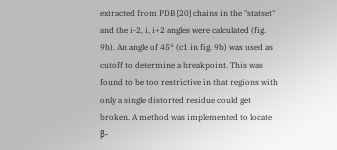extracted from PDB [20] chains in the "statset" and the i-2, i, i+2 angles were calculated (fig. 9b). An angle of 45° (c1 in fig. 9b) was used as cutoff to determine a breakpoint. This was found to be too restrictive in that regions with only a single distorted residue could get broken. A method was implemented to locate β-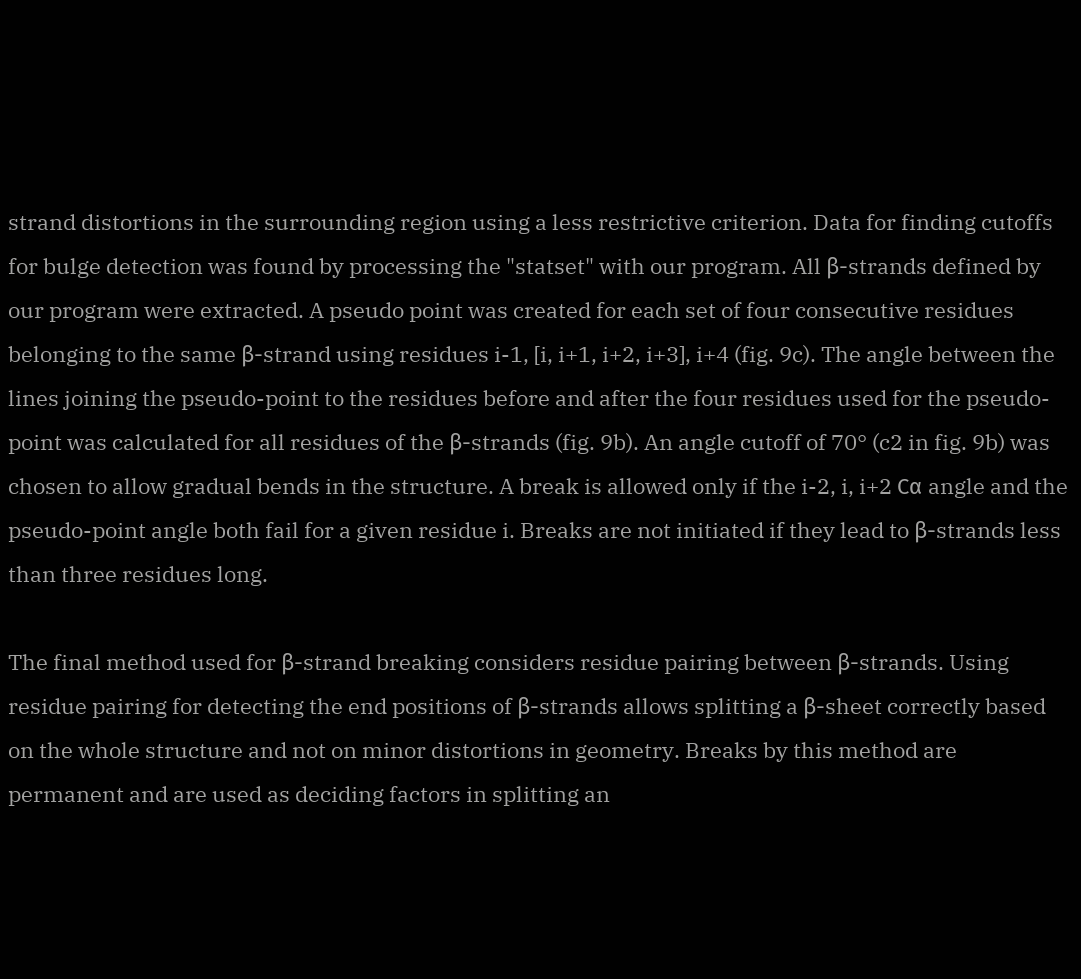strand distortions in the surrounding region using a less restrictive criterion. Data for finding cutoffs for bulge detection was found by processing the "statset" with our program. All β-strands defined by our program were extracted. A pseudo point was created for each set of four consecutive residues belonging to the same β-strand using residues i-1, [i, i+1, i+2, i+3], i+4 (fig. 9c). The angle between the lines joining the pseudo-point to the residues before and after the four residues used for the pseudo-point was calculated for all residues of the β-strands (fig. 9b). An angle cutoff of 70° (c2 in fig. 9b) was chosen to allow gradual bends in the structure. A break is allowed only if the i-2, i, i+2 Cα angle and the pseudo-point angle both fail for a given residue i. Breaks are not initiated if they lead to β-strands less than three residues long.

The final method used for β-strand breaking considers residue pairing between β-strands. Using residue pairing for detecting the end positions of β-strands allows splitting a β-sheet correctly based on the whole structure and not on minor distortions in geometry. Breaks by this method are permanent and are used as deciding factors in splitting an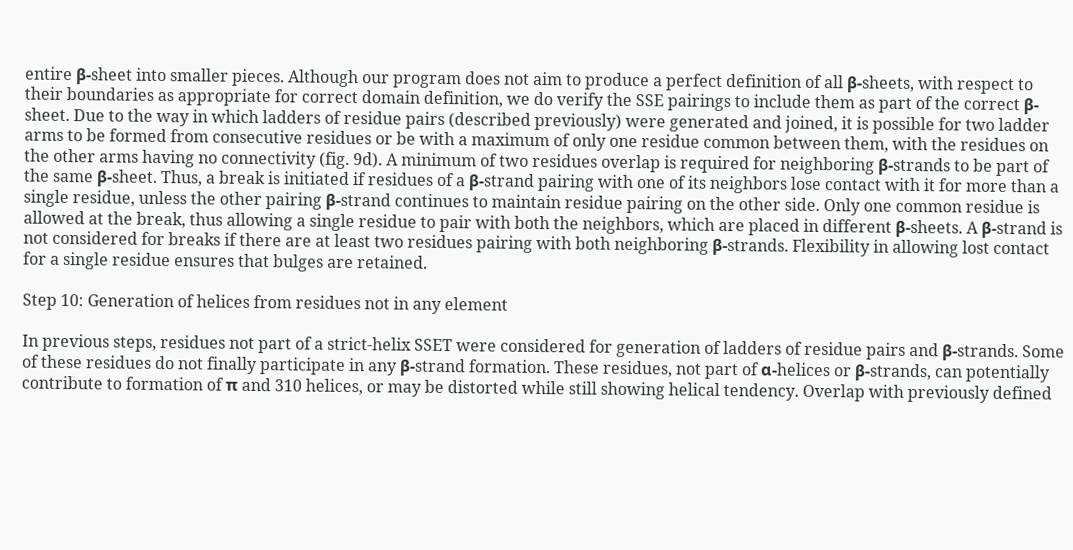entire β-sheet into smaller pieces. Although our program does not aim to produce a perfect definition of all β-sheets, with respect to their boundaries as appropriate for correct domain definition, we do verify the SSE pairings to include them as part of the correct β-sheet. Due to the way in which ladders of residue pairs (described previously) were generated and joined, it is possible for two ladder arms to be formed from consecutive residues or be with a maximum of only one residue common between them, with the residues on the other arms having no connectivity (fig. 9d). A minimum of two residues overlap is required for neighboring β-strands to be part of the same β-sheet. Thus, a break is initiated if residues of a β-strand pairing with one of its neighbors lose contact with it for more than a single residue, unless the other pairing β-strand continues to maintain residue pairing on the other side. Only one common residue is allowed at the break, thus allowing a single residue to pair with both the neighbors, which are placed in different β-sheets. A β-strand is not considered for breaks if there are at least two residues pairing with both neighboring β-strands. Flexibility in allowing lost contact for a single residue ensures that bulges are retained.

Step 10: Generation of helices from residues not in any element

In previous steps, residues not part of a strict-helix SSET were considered for generation of ladders of residue pairs and β-strands. Some of these residues do not finally participate in any β-strand formation. These residues, not part of α-helices or β-strands, can potentially contribute to formation of π and 310 helices, or may be distorted while still showing helical tendency. Overlap with previously defined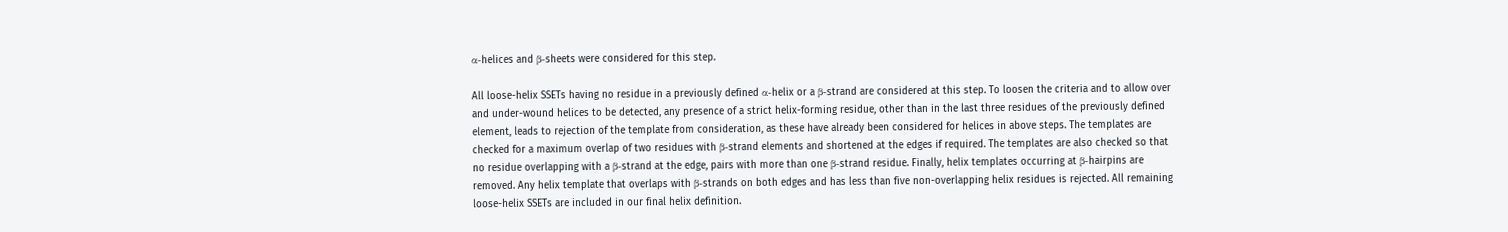α-helices and β-sheets were considered for this step.

All loose-helix SSETs having no residue in a previously defined α-helix or a β-strand are considered at this step. To loosen the criteria and to allow over and under-wound helices to be detected, any presence of a strict helix-forming residue, other than in the last three residues of the previously defined element, leads to rejection of the template from consideration, as these have already been considered for helices in above steps. The templates are checked for a maximum overlap of two residues with β-strand elements and shortened at the edges if required. The templates are also checked so that no residue overlapping with a β-strand at the edge, pairs with more than one β-strand residue. Finally, helix templates occurring at β-hairpins are removed. Any helix template that overlaps with β-strands on both edges and has less than five non-overlapping helix residues is rejected. All remaining loose-helix SSETs are included in our final helix definition.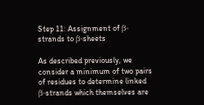Step 11: Assignment of β-strands to β-sheets

As described previously, we consider a minimum of two pairs of residues to determine linked β-strands which themselves are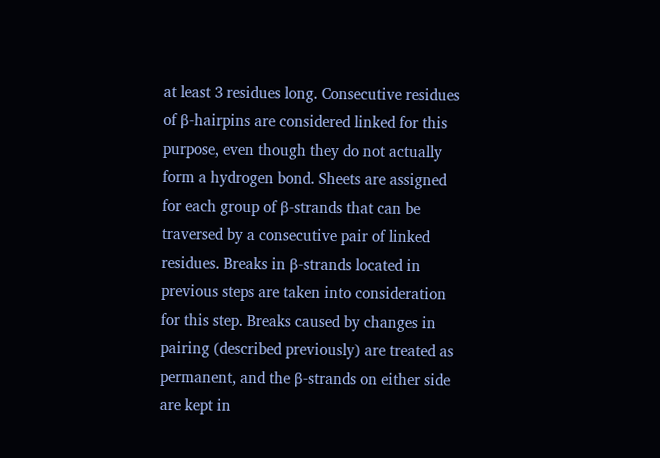at least 3 residues long. Consecutive residues of β-hairpins are considered linked for this purpose, even though they do not actually form a hydrogen bond. Sheets are assigned for each group of β-strands that can be traversed by a consecutive pair of linked residues. Breaks in β-strands located in previous steps are taken into consideration for this step. Breaks caused by changes in pairing (described previously) are treated as permanent, and the β-strands on either side are kept in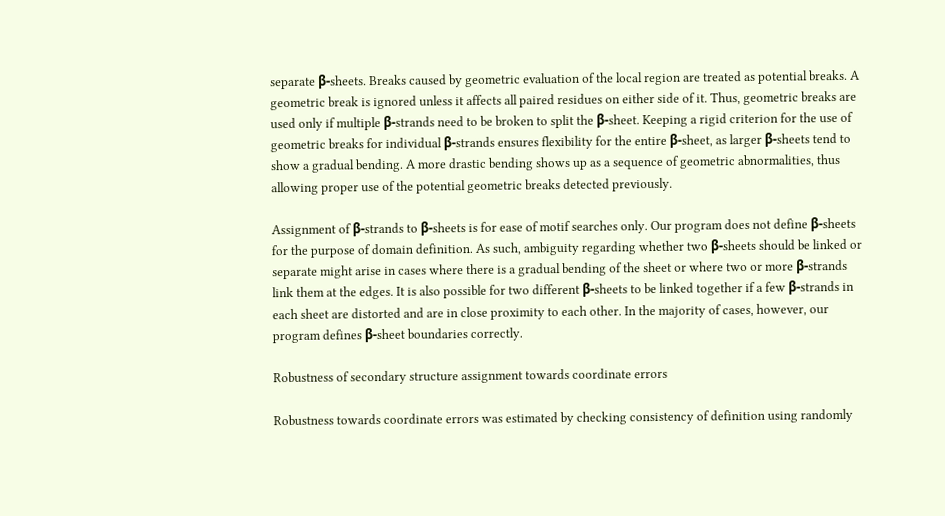separate β-sheets. Breaks caused by geometric evaluation of the local region are treated as potential breaks. A geometric break is ignored unless it affects all paired residues on either side of it. Thus, geometric breaks are used only if multiple β-strands need to be broken to split the β-sheet. Keeping a rigid criterion for the use of geometric breaks for individual β-strands ensures flexibility for the entire β-sheet, as larger β-sheets tend to show a gradual bending. A more drastic bending shows up as a sequence of geometric abnormalities, thus allowing proper use of the potential geometric breaks detected previously.

Assignment of β-strands to β-sheets is for ease of motif searches only. Our program does not define β-sheets for the purpose of domain definition. As such, ambiguity regarding whether two β-sheets should be linked or separate might arise in cases where there is a gradual bending of the sheet or where two or more β-strands link them at the edges. It is also possible for two different β-sheets to be linked together if a few β-strands in each sheet are distorted and are in close proximity to each other. In the majority of cases, however, our program defines β-sheet boundaries correctly.

Robustness of secondary structure assignment towards coordinate errors

Robustness towards coordinate errors was estimated by checking consistency of definition using randomly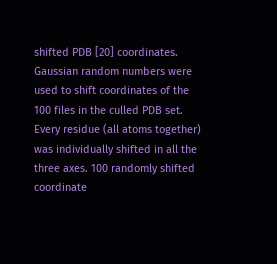shifted PDB [20] coordinates. Gaussian random numbers were used to shift coordinates of the 100 files in the culled PDB set. Every residue (all atoms together) was individually shifted in all the three axes. 100 randomly shifted coordinate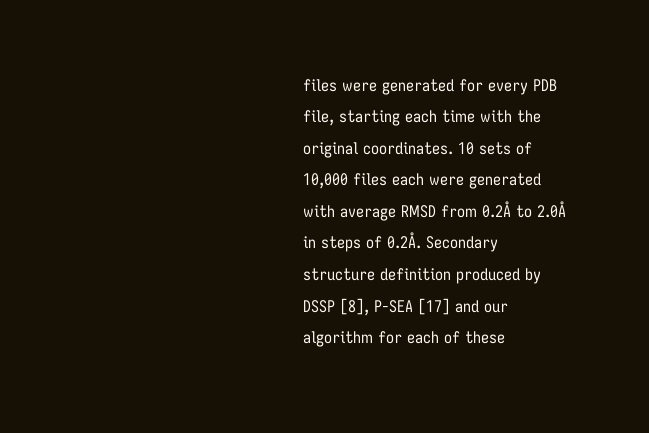files were generated for every PDB file, starting each time with the original coordinates. 10 sets of 10,000 files each were generated with average RMSD from 0.2Å to 2.0Å in steps of 0.2Å. Secondary structure definition produced by DSSP [8], P-SEA [17] and our algorithm for each of these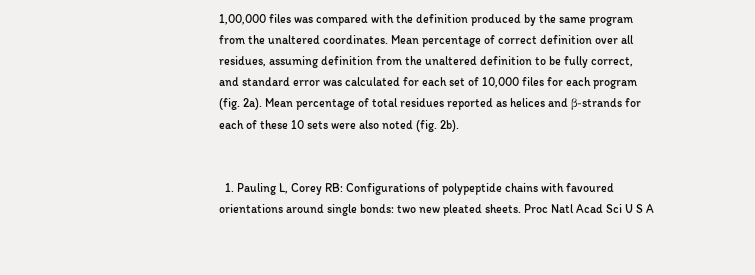1,00,000 files was compared with the definition produced by the same program from the unaltered coordinates. Mean percentage of correct definition over all residues, assuming definition from the unaltered definition to be fully correct, and standard error was calculated for each set of 10,000 files for each program (fig. 2a). Mean percentage of total residues reported as helices and β-strands for each of these 10 sets were also noted (fig. 2b).


  1. Pauling L, Corey RB: Configurations of polypeptide chains with favoured orientations around single bonds: two new pleated sheets. Proc Natl Acad Sci U S A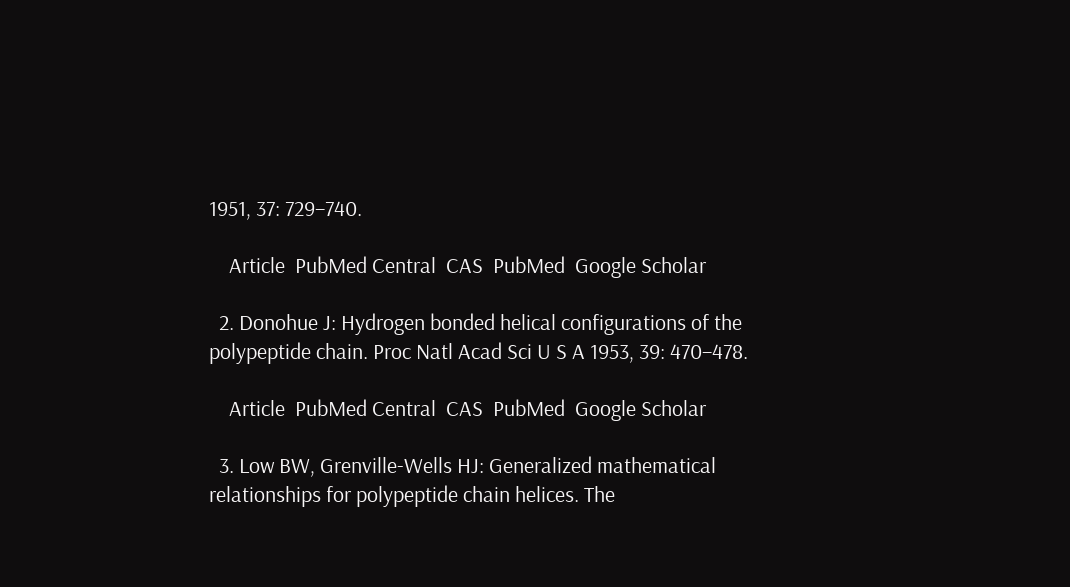1951, 37: 729–740.

    Article  PubMed Central  CAS  PubMed  Google Scholar

  2. Donohue J: Hydrogen bonded helical configurations of the polypeptide chain. Proc Natl Acad Sci U S A 1953, 39: 470–478.

    Article  PubMed Central  CAS  PubMed  Google Scholar

  3. Low BW, Grenville-Wells HJ: Generalized mathematical relationships for polypeptide chain helices. The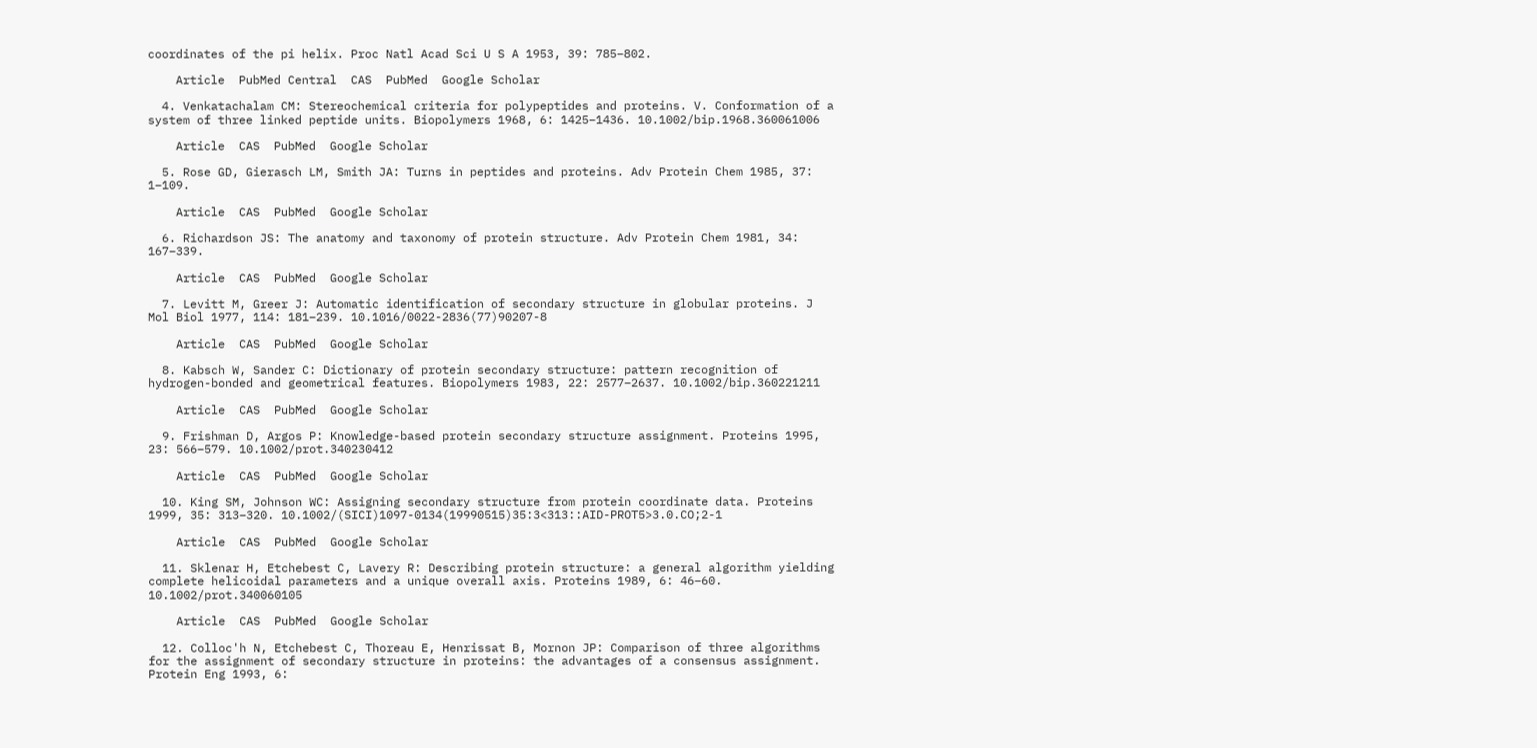coordinates of the pi helix. Proc Natl Acad Sci U S A 1953, 39: 785–802.

    Article  PubMed Central  CAS  PubMed  Google Scholar

  4. Venkatachalam CM: Stereochemical criteria for polypeptides and proteins. V. Conformation of a system of three linked peptide units. Biopolymers 1968, 6: 1425–1436. 10.1002/bip.1968.360061006

    Article  CAS  PubMed  Google Scholar

  5. Rose GD, Gierasch LM, Smith JA: Turns in peptides and proteins. Adv Protein Chem 1985, 37: 1–109.

    Article  CAS  PubMed  Google Scholar

  6. Richardson JS: The anatomy and taxonomy of protein structure. Adv Protein Chem 1981, 34: 167–339.

    Article  CAS  PubMed  Google Scholar

  7. Levitt M, Greer J: Automatic identification of secondary structure in globular proteins. J Mol Biol 1977, 114: 181–239. 10.1016/0022-2836(77)90207-8

    Article  CAS  PubMed  Google Scholar

  8. Kabsch W, Sander C: Dictionary of protein secondary structure: pattern recognition of hydrogen-bonded and geometrical features. Biopolymers 1983, 22: 2577–2637. 10.1002/bip.360221211

    Article  CAS  PubMed  Google Scholar

  9. Frishman D, Argos P: Knowledge-based protein secondary structure assignment. Proteins 1995, 23: 566–579. 10.1002/prot.340230412

    Article  CAS  PubMed  Google Scholar

  10. King SM, Johnson WC: Assigning secondary structure from protein coordinate data. Proteins 1999, 35: 313–320. 10.1002/(SICI)1097-0134(19990515)35:3<313::AID-PROT5>3.0.CO;2-1

    Article  CAS  PubMed  Google Scholar

  11. Sklenar H, Etchebest C, Lavery R: Describing protein structure: a general algorithm yielding complete helicoidal parameters and a unique overall axis. Proteins 1989, 6: 46–60. 10.1002/prot.340060105

    Article  CAS  PubMed  Google Scholar

  12. Colloc'h N, Etchebest C, Thoreau E, Henrissat B, Mornon JP: Comparison of three algorithms for the assignment of secondary structure in proteins: the advantages of a consensus assignment. Protein Eng 1993, 6: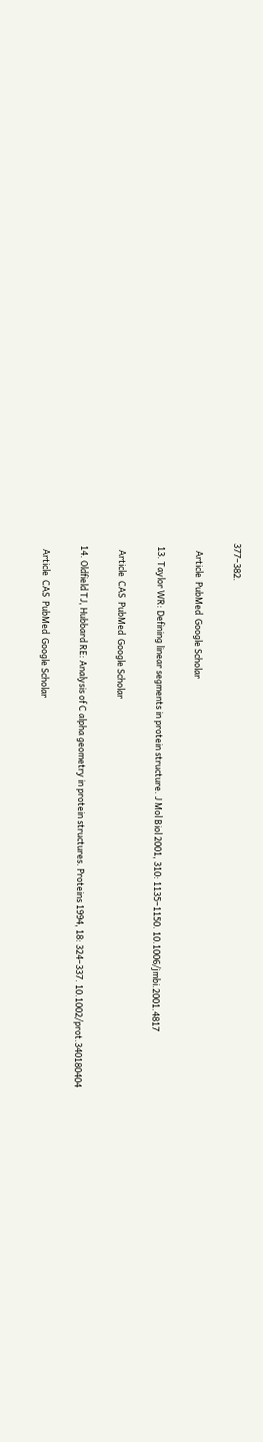377–382.

    Article  PubMed  Google Scholar

  13. Taylor WR: Defining linear segments in protein structure. J Mol Biol 2001, 310: 1135–1150. 10.1006/jmbi.2001.4817

    Article  CAS  PubMed  Google Scholar

  14. Oldfield TJ, Hubbard RE: Analysis of C alpha geometry in protein structures. Proteins 1994, 18: 324–337. 10.1002/prot.340180404

    Article  CAS  PubMed  Google Scholar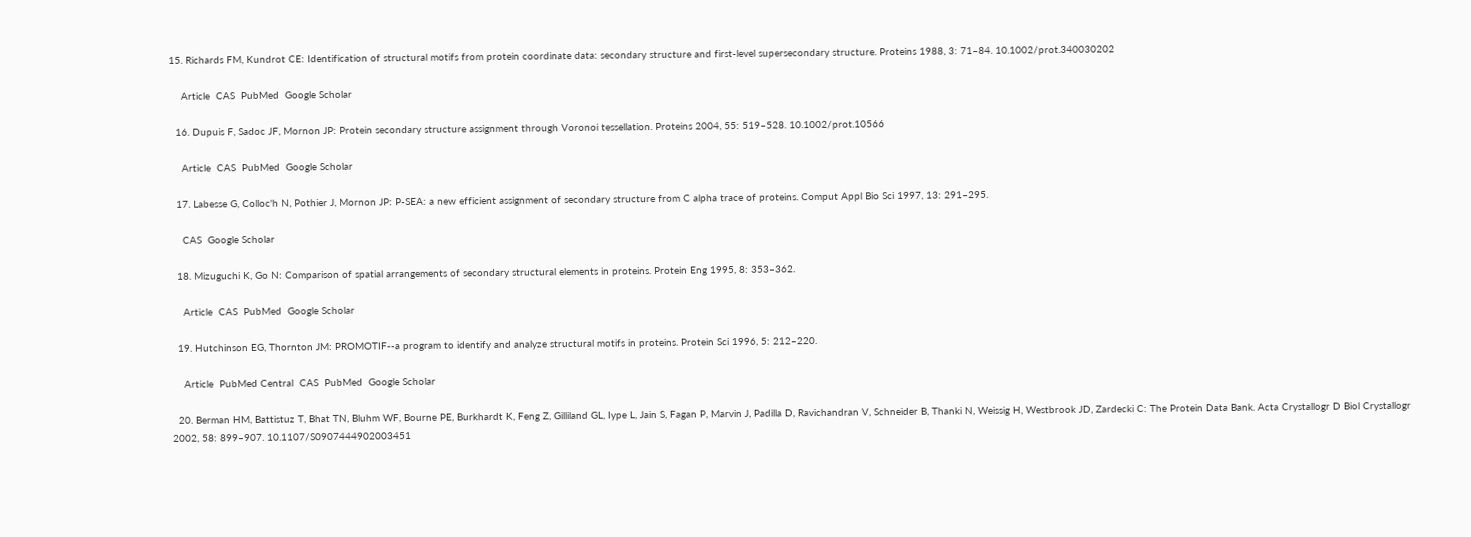15. Richards FM, Kundrot CE: Identification of structural motifs from protein coordinate data: secondary structure and first-level supersecondary structure. Proteins 1988, 3: 71–84. 10.1002/prot.340030202

    Article  CAS  PubMed  Google Scholar

  16. Dupuis F, Sadoc JF, Mornon JP: Protein secondary structure assignment through Voronoi tessellation. Proteins 2004, 55: 519–528. 10.1002/prot.10566

    Article  CAS  PubMed  Google Scholar

  17. Labesse G, Colloc'h N, Pothier J, Mornon JP: P-SEA: a new efficient assignment of secondary structure from C alpha trace of proteins. Comput Appl Bio Sci 1997, 13: 291–295.

    CAS  Google Scholar

  18. Mizuguchi K, Go N: Comparison of spatial arrangements of secondary structural elements in proteins. Protein Eng 1995, 8: 353–362.

    Article  CAS  PubMed  Google Scholar

  19. Hutchinson EG, Thornton JM: PROMOTIF--a program to identify and analyze structural motifs in proteins. Protein Sci 1996, 5: 212–220.

    Article  PubMed Central  CAS  PubMed  Google Scholar

  20. Berman HM, Battistuz T, Bhat TN, Bluhm WF, Bourne PE, Burkhardt K, Feng Z, Gilliland GL, Iype L, Jain S, Fagan P, Marvin J, Padilla D, Ravichandran V, Schneider B, Thanki N, Weissig H, Westbrook JD, Zardecki C: The Protein Data Bank. Acta Crystallogr D Biol Crystallogr 2002, 58: 899–907. 10.1107/S0907444902003451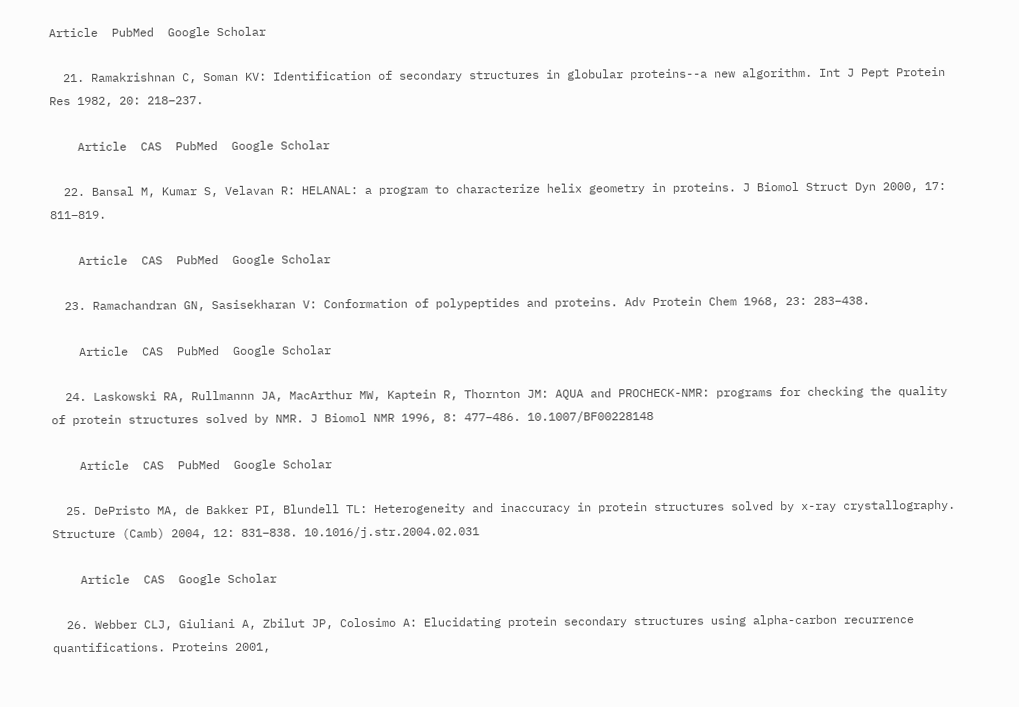Article  PubMed  Google Scholar

  21. Ramakrishnan C, Soman KV: Identification of secondary structures in globular proteins--a new algorithm. Int J Pept Protein Res 1982, 20: 218–237.

    Article  CAS  PubMed  Google Scholar

  22. Bansal M, Kumar S, Velavan R: HELANAL: a program to characterize helix geometry in proteins. J Biomol Struct Dyn 2000, 17: 811–819.

    Article  CAS  PubMed  Google Scholar

  23. Ramachandran GN, Sasisekharan V: Conformation of polypeptides and proteins. Adv Protein Chem 1968, 23: 283–438.

    Article  CAS  PubMed  Google Scholar

  24. Laskowski RA, Rullmannn JA, MacArthur MW, Kaptein R, Thornton JM: AQUA and PROCHECK-NMR: programs for checking the quality of protein structures solved by NMR. J Biomol NMR 1996, 8: 477–486. 10.1007/BF00228148

    Article  CAS  PubMed  Google Scholar

  25. DePristo MA, de Bakker PI, Blundell TL: Heterogeneity and inaccuracy in protein structures solved by x-ray crystallography. Structure (Camb) 2004, 12: 831–838. 10.1016/j.str.2004.02.031

    Article  CAS  Google Scholar

  26. Webber CLJ, Giuliani A, Zbilut JP, Colosimo A: Elucidating protein secondary structures using alpha-carbon recurrence quantifications. Proteins 2001,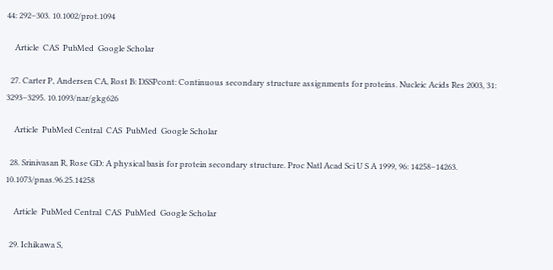44: 292–303. 10.1002/prot.1094

    Article  CAS  PubMed  Google Scholar

  27. Carter P, Andersen CA, Rost B: DSSPcont: Continuous secondary structure assignments for proteins. Nucleic Acids Res 2003, 31: 3293–3295. 10.1093/nar/gkg626

    Article  PubMed Central  CAS  PubMed  Google Scholar

  28. Srinivasan R, Rose GD: A physical basis for protein secondary structure. Proc Natl Acad Sci U S A 1999, 96: 14258–14263. 10.1073/pnas.96.25.14258

    Article  PubMed Central  CAS  PubMed  Google Scholar

  29. Ichikawa S,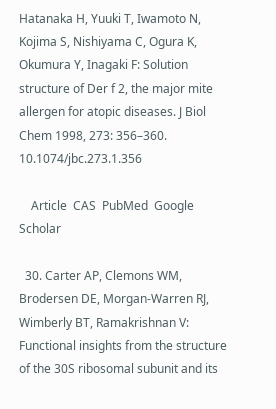Hatanaka H, Yuuki T, Iwamoto N, Kojima S, Nishiyama C, Ogura K, Okumura Y, Inagaki F: Solution structure of Der f 2, the major mite allergen for atopic diseases. J Biol Chem 1998, 273: 356–360. 10.1074/jbc.273.1.356

    Article  CAS  PubMed  Google Scholar

  30. Carter AP, Clemons WM, Brodersen DE, Morgan-Warren RJ, Wimberly BT, Ramakrishnan V: Functional insights from the structure of the 30S ribosomal subunit and its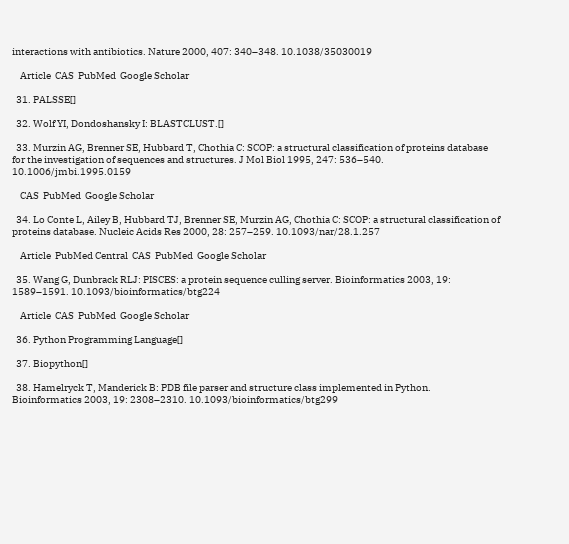interactions with antibiotics. Nature 2000, 407: 340–348. 10.1038/35030019

    Article  CAS  PubMed  Google Scholar

  31. PALSSE[]

  32. Wolf YI, Dondoshansky I: BLASTCLUST.[]

  33. Murzin AG, Brenner SE, Hubbard T, Chothia C: SCOP: a structural classification of proteins database for the investigation of sequences and structures. J Mol Biol 1995, 247: 536–540. 10.1006/jmbi.1995.0159

    CAS  PubMed  Google Scholar

  34. Lo Conte L, Ailey B, Hubbard TJ, Brenner SE, Murzin AG, Chothia C: SCOP: a structural classification of proteins database. Nucleic Acids Res 2000, 28: 257–259. 10.1093/nar/28.1.257

    Article  PubMed Central  CAS  PubMed  Google Scholar

  35. Wang G, Dunbrack RLJ: PISCES: a protein sequence culling server. Bioinformatics 2003, 19: 1589–1591. 10.1093/bioinformatics/btg224

    Article  CAS  PubMed  Google Scholar

  36. Python Programming Language[]

  37. Biopython[]

  38. Hamelryck T, Manderick B: PDB file parser and structure class implemented in Python. Bioinformatics 2003, 19: 2308–2310. 10.1093/bioinformatics/btg299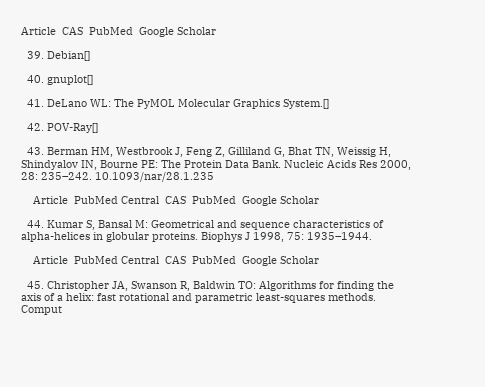Article  CAS  PubMed  Google Scholar

  39. Debian[]

  40. gnuplot[]

  41. DeLano WL: The PyMOL Molecular Graphics System.[]

  42. POV-Ray[]

  43. Berman HM, Westbrook J, Feng Z, Gilliland G, Bhat TN, Weissig H, Shindyalov IN, Bourne PE: The Protein Data Bank. Nucleic Acids Res 2000, 28: 235–242. 10.1093/nar/28.1.235

    Article  PubMed Central  CAS  PubMed  Google Scholar

  44. Kumar S, Bansal M: Geometrical and sequence characteristics of alpha-helices in globular proteins. Biophys J 1998, 75: 1935–1944.

    Article  PubMed Central  CAS  PubMed  Google Scholar

  45. Christopher JA, Swanson R, Baldwin TO: Algorithms for finding the axis of a helix: fast rotational and parametric least-squares methods. Comput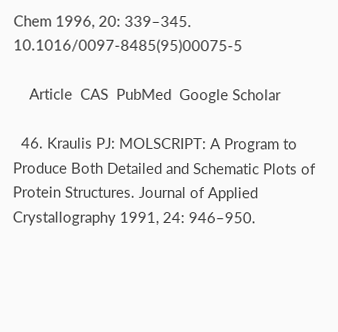Chem 1996, 20: 339–345. 10.1016/0097-8485(95)00075-5

    Article  CAS  PubMed  Google Scholar

  46. Kraulis PJ: MOLSCRIPT: A Program to Produce Both Detailed and Schematic Plots of Protein Structures. Journal of Applied Crystallography 1991, 24: 946–950.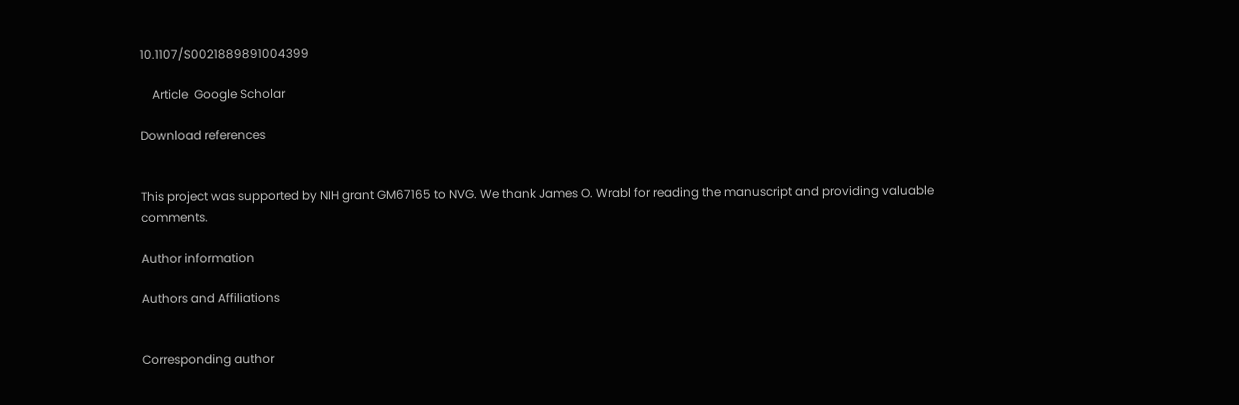10.1107/S0021889891004399

    Article  Google Scholar

Download references


This project was supported by NIH grant GM67165 to NVG. We thank James O. Wrabl for reading the manuscript and providing valuable comments.

Author information

Authors and Affiliations


Corresponding author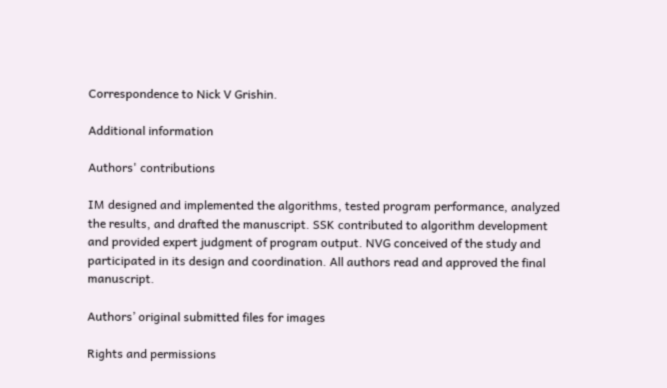Correspondence to Nick V Grishin.

Additional information

Authors' contributions

IM designed and implemented the algorithms, tested program performance, analyzed the results, and drafted the manuscript. SSK contributed to algorithm development and provided expert judgment of program output. NVG conceived of the study and participated in its design and coordination. All authors read and approved the final manuscript.

Authors’ original submitted files for images

Rights and permissions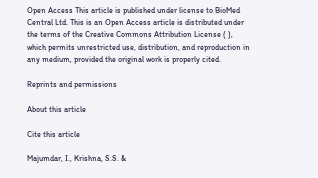Open Access This article is published under license to BioMed Central Ltd. This is an Open Access article is distributed under the terms of the Creative Commons Attribution License ( ), which permits unrestricted use, distribution, and reproduction in any medium, provided the original work is properly cited.

Reprints and permissions

About this article

Cite this article

Majumdar, I., Krishna, S.S. &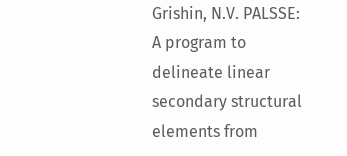Grishin, N.V. PALSSE: A program to delineate linear secondary structural elements from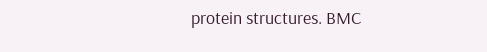protein structures. BMC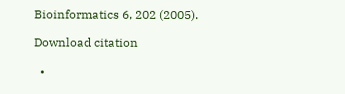Bioinformatics 6, 202 (2005).

Download citation

  •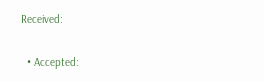Received:

  • Accepted: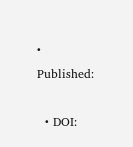• Published:

  • DOI: